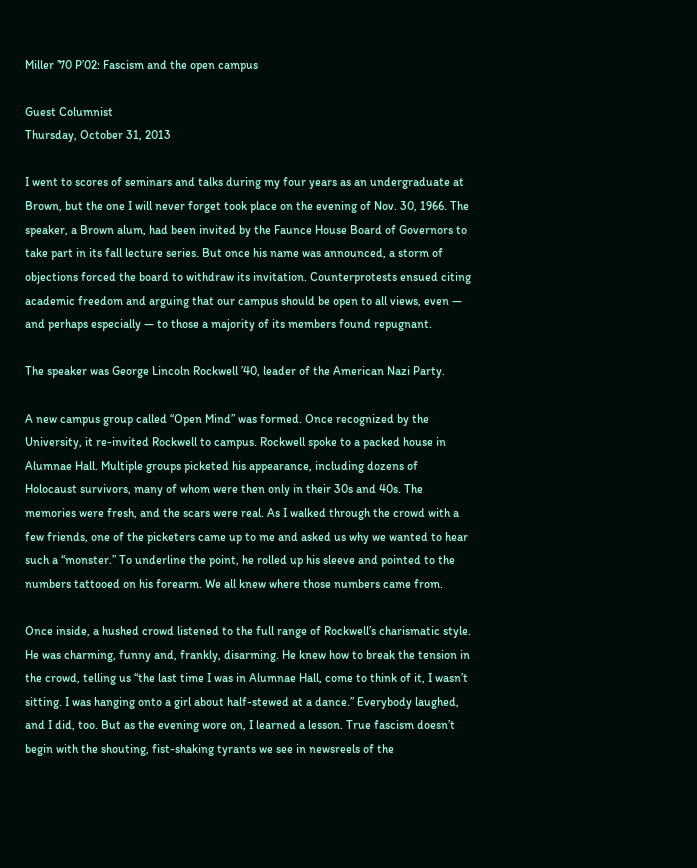Miller ’70 P’02: Fascism and the open campus

Guest Columnist
Thursday, October 31, 2013

I went to scores of seminars and talks during my four years as an undergraduate at Brown, but the one I will never forget took place on the evening of Nov. 30, 1966. The speaker, a Brown alum, had been invited by the Faunce House Board of Governors to take part in its fall lecture series. But once his name was announced, a storm of objections forced the board to withdraw its invitation. Counterprotests ensued citing academic freedom and arguing that our campus should be open to all views, even — and perhaps especially — to those a majority of its members found repugnant.

The speaker was George Lincoln Rockwell ’40, leader of the American Nazi Party.

A new campus group called “Open Mind” was formed. Once recognized by the University, it re-invited Rockwell to campus. Rockwell spoke to a packed house in Alumnae Hall. Multiple groups picketed his appearance, including dozens of Holocaust survivors, many of whom were then only in their 30s and 40s. The memories were fresh, and the scars were real. As I walked through the crowd with a few friends, one of the picketers came up to me and asked us why we wanted to hear such a “monster.” To underline the point, he rolled up his sleeve and pointed to the numbers tattooed on his forearm. We all knew where those numbers came from.

Once inside, a hushed crowd listened to the full range of Rockwell’s charismatic style. He was charming, funny and, frankly, disarming. He knew how to break the tension in the crowd, telling us “the last time I was in Alumnae Hall, come to think of it, I wasn’t sitting. I was hanging onto a girl about half-stewed at a dance.” Everybody laughed, and I did, too. But as the evening wore on, I learned a lesson. True fascism doesn’t begin with the shouting, fist-shaking tyrants we see in newsreels of the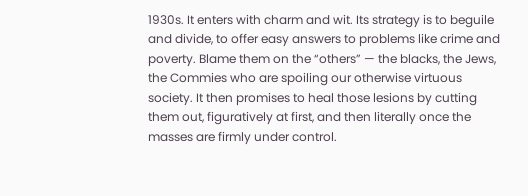1930s. It enters with charm and wit. Its strategy is to beguile and divide, to offer easy answers to problems like crime and poverty. Blame them on the “others” — the blacks, the Jews, the Commies who are spoiling our otherwise virtuous society. It then promises to heal those lesions by cutting them out, figuratively at first, and then literally once the masses are firmly under control.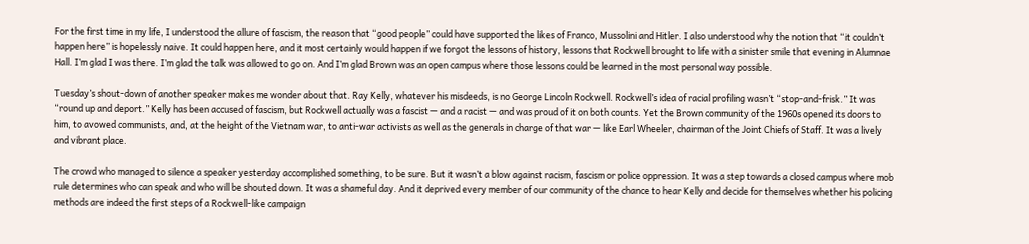For the first time in my life, I understood the allure of fascism, the reason that “good people” could have supported the likes of Franco, Mussolini and Hitler. I also understood why the notion that “it couldn’t happen here” is hopelessly naive. It could happen here, and it most certainly would happen if we forgot the lessons of history, lessons that Rockwell brought to life with a sinister smile that evening in Alumnae Hall. I’m glad I was there. I’m glad the talk was allowed to go on. And I’m glad Brown was an open campus where those lessons could be learned in the most personal way possible.

Tuesday’s shout-down of another speaker makes me wonder about that. Ray Kelly, whatever his misdeeds, is no George Lincoln Rockwell. Rockwell’s idea of racial profiling wasn’t “stop-and-frisk.” It was “round up and deport.” Kelly has been accused of fascism, but Rockwell actually was a fascist — and a racist — and was proud of it on both counts. Yet the Brown community of the 1960s opened its doors to him, to avowed communists, and, at the height of the Vietnam war, to anti-war activists as well as the generals in charge of that war — like Earl Wheeler, chairman of the Joint Chiefs of Staff. It was a lively and vibrant place.

The crowd who managed to silence a speaker yesterday accomplished something, to be sure. But it wasn’t a blow against racism, fascism or police oppression. It was a step towards a closed campus where mob rule determines who can speak and who will be shouted down. It was a shameful day. And it deprived every member of our community of the chance to hear Kelly and decide for themselves whether his policing methods are indeed the first steps of a Rockwell-like campaign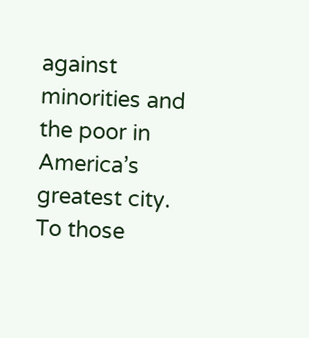against minorities and the poor in America’s greatest city. To those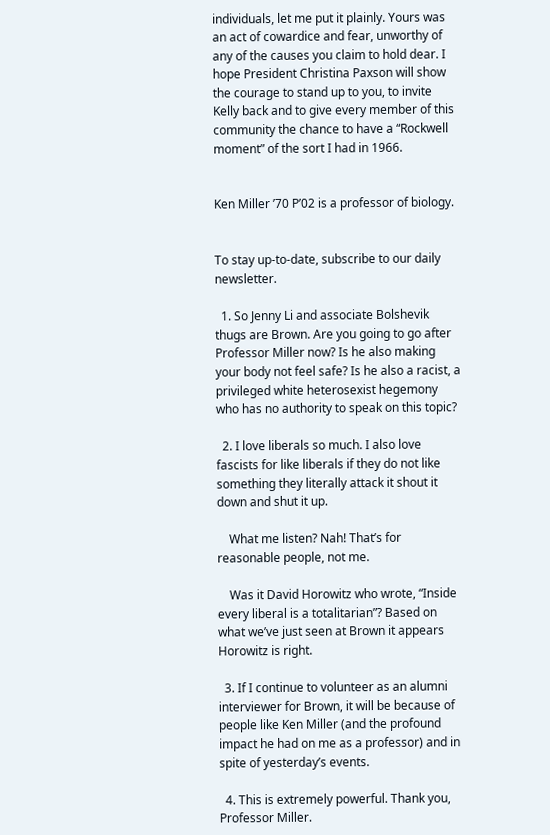individuals, let me put it plainly. Yours was an act of cowardice and fear, unworthy of any of the causes you claim to hold dear. I hope President Christina Paxson will show the courage to stand up to you, to invite Kelly back and to give every member of this community the chance to have a “Rockwell moment” of the sort I had in 1966.


Ken Miller ’70 P’02 is a professor of biology.


To stay up-to-date, subscribe to our daily newsletter.

  1. So Jenny Li and associate Bolshevik thugs are Brown. Are you going to go after Professor Miller now? Is he also making your body not feel safe? Is he also a racist, a privileged white heterosexist hegemony who has no authority to speak on this topic?

  2. I love liberals so much. I also love fascists for like liberals if they do not like something they literally attack it shout it down and shut it up.

    What me listen? Nah! That’s for reasonable people, not me.

    Was it David Horowitz who wrote, “Inside every liberal is a totalitarian”? Based on what we’ve just seen at Brown it appears Horowitz is right.

  3. If I continue to volunteer as an alumni interviewer for Brown, it will be because of people like Ken Miller (and the profound impact he had on me as a professor) and in spite of yesterday’s events.

  4. This is extremely powerful. Thank you, Professor Miller.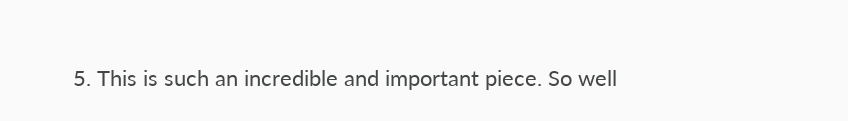5. This is such an incredible and important piece. So well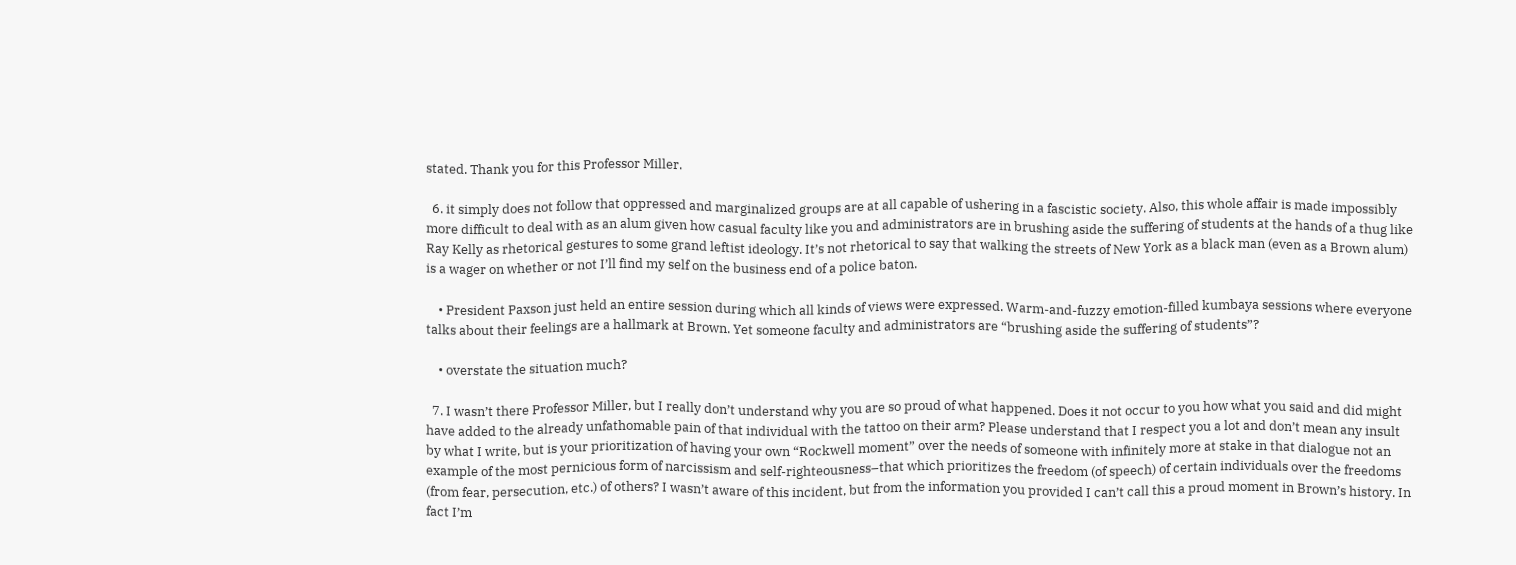stated. Thank you for this Professor Miller.

  6. it simply does not follow that oppressed and marginalized groups are at all capable of ushering in a fascistic society. Also, this whole affair is made impossibly more difficult to deal with as an alum given how casual faculty like you and administrators are in brushing aside the suffering of students at the hands of a thug like Ray Kelly as rhetorical gestures to some grand leftist ideology. It’s not rhetorical to say that walking the streets of New York as a black man (even as a Brown alum) is a wager on whether or not I’ll find my self on the business end of a police baton.

    • President Paxson just held an entire session during which all kinds of views were expressed. Warm-and-fuzzy emotion-filled kumbaya sessions where everyone talks about their feelings are a hallmark at Brown. Yet someone faculty and administrators are “brushing aside the suffering of students”?

    • overstate the situation much?

  7. I wasn’t there Professor Miller, but I really don’t understand why you are so proud of what happened. Does it not occur to you how what you said and did might have added to the already unfathomable pain of that individual with the tattoo on their arm? Please understand that I respect you a lot and don’t mean any insult by what I write, but is your prioritization of having your own “Rockwell moment” over the needs of someone with infinitely more at stake in that dialogue not an example of the most pernicious form of narcissism and self-righteousness–that which prioritizes the freedom (of speech) of certain individuals over the freedoms (from fear, persecution, etc.) of others? I wasn’t aware of this incident, but from the information you provided I can’t call this a proud moment in Brown’s history. In fact I’m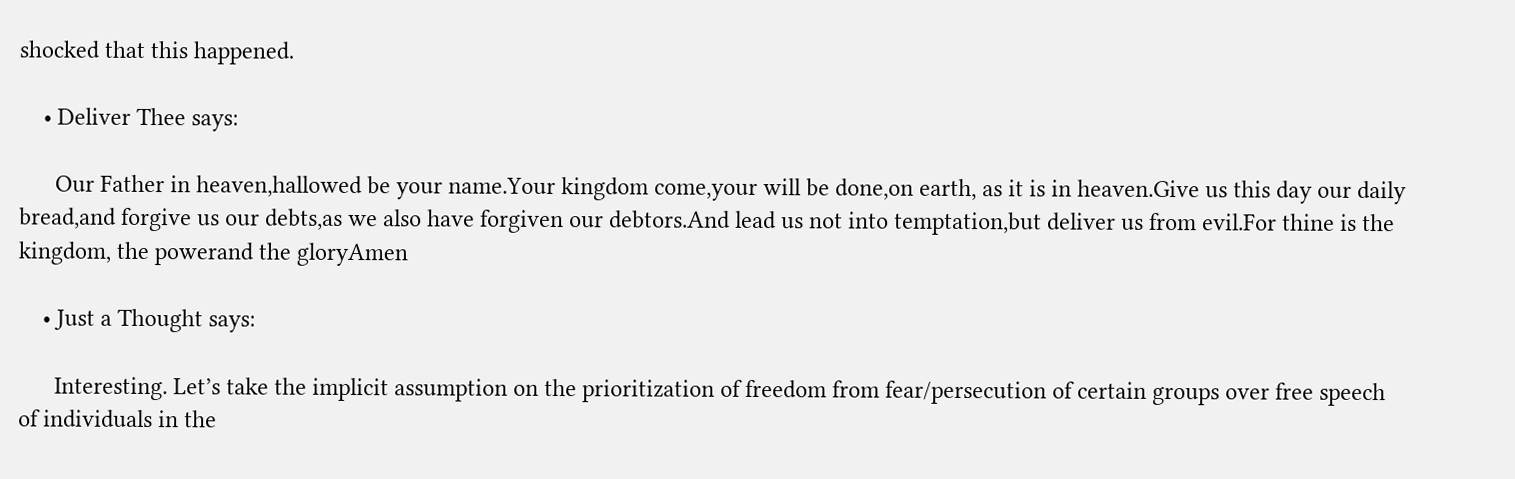shocked that this happened.

    • Deliver Thee says:

      Our Father in heaven,hallowed be your name.Your kingdom come,your will be done,on earth, as it is in heaven.Give us this day our daily bread,and forgive us our debts,as we also have forgiven our debtors.And lead us not into temptation,but deliver us from evil.For thine is the kingdom, the powerand the gloryAmen

    • Just a Thought says:

      Interesting. Let’s take the implicit assumption on the prioritization of freedom from fear/persecution of certain groups over free speech of individuals in the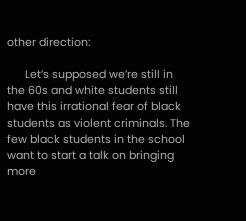other direction:

      Let’s supposed we’re still in the 60s and white students still have this irrational fear of black students as violent criminals. The few black students in the school want to start a talk on bringing more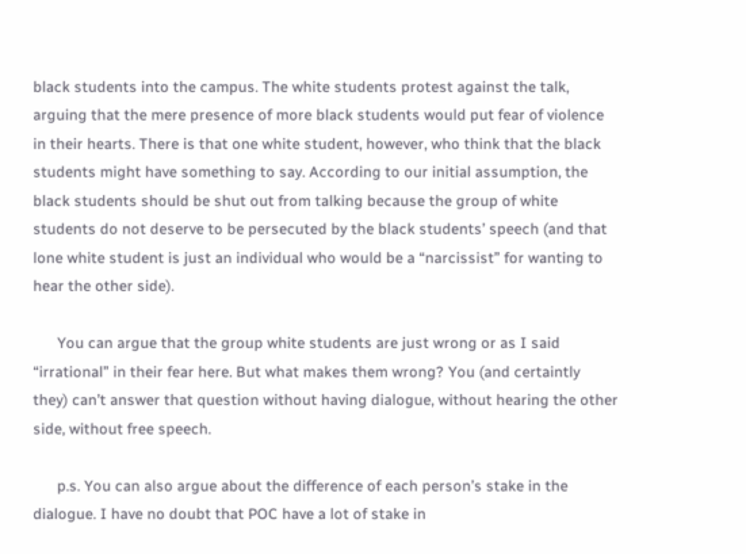black students into the campus. The white students protest against the talk, arguing that the mere presence of more black students would put fear of violence in their hearts. There is that one white student, however, who think that the black students might have something to say. According to our initial assumption, the black students should be shut out from talking because the group of white students do not deserve to be persecuted by the black students’ speech (and that lone white student is just an individual who would be a “narcissist” for wanting to hear the other side).

      You can argue that the group white students are just wrong or as I said “irrational” in their fear here. But what makes them wrong? You (and certaintly they) can’t answer that question without having dialogue, without hearing the other side, without free speech.

      p.s. You can also argue about the difference of each person’s stake in the dialogue. I have no doubt that POC have a lot of stake in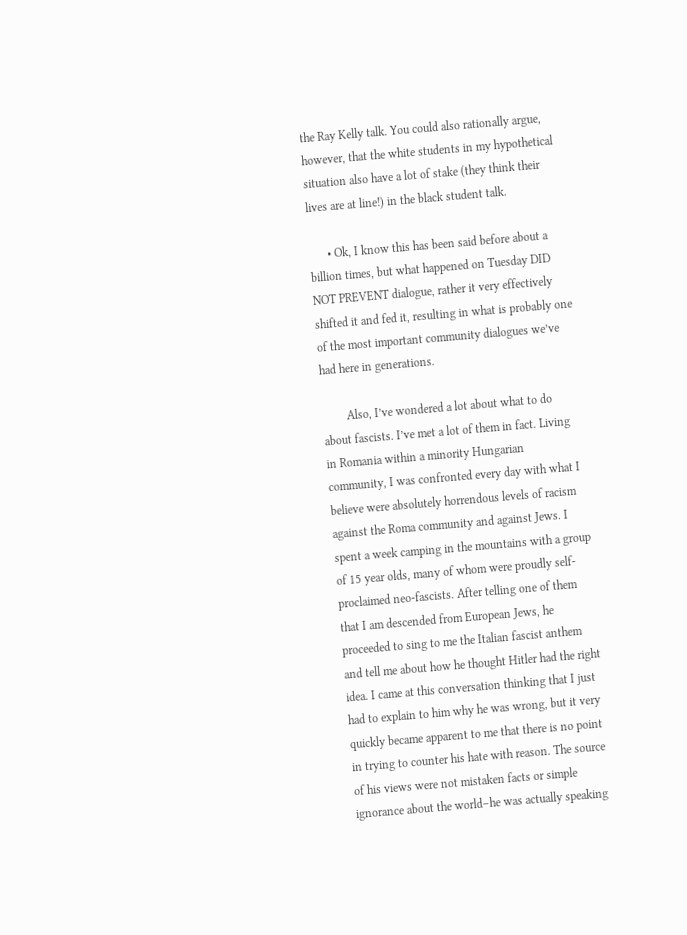the Ray Kelly talk. You could also rationally argue, however, that the white students in my hypothetical situation also have a lot of stake (they think their lives are at line!) in the black student talk.

      • Ok, I know this has been said before about a billion times, but what happened on Tuesday DID NOT PREVENT dialogue, rather it very effectively shifted it and fed it, resulting in what is probably one of the most important community dialogues we’ve had here in generations.

        Also, I’ve wondered a lot about what to do about fascists. I’ve met a lot of them in fact. Living in Romania within a minority Hungarian community, I was confronted every day with what I believe were absolutely horrendous levels of racism against the Roma community and against Jews. I spent a week camping in the mountains with a group of 15 year olds, many of whom were proudly self-proclaimed neo-fascists. After telling one of them that I am descended from European Jews, he proceeded to sing to me the Italian fascist anthem and tell me about how he thought Hitler had the right idea. I came at this conversation thinking that I just had to explain to him why he was wrong, but it very quickly became apparent to me that there is no point in trying to counter his hate with reason. The source of his views were not mistaken facts or simple ignorance about the world–he was actually speaking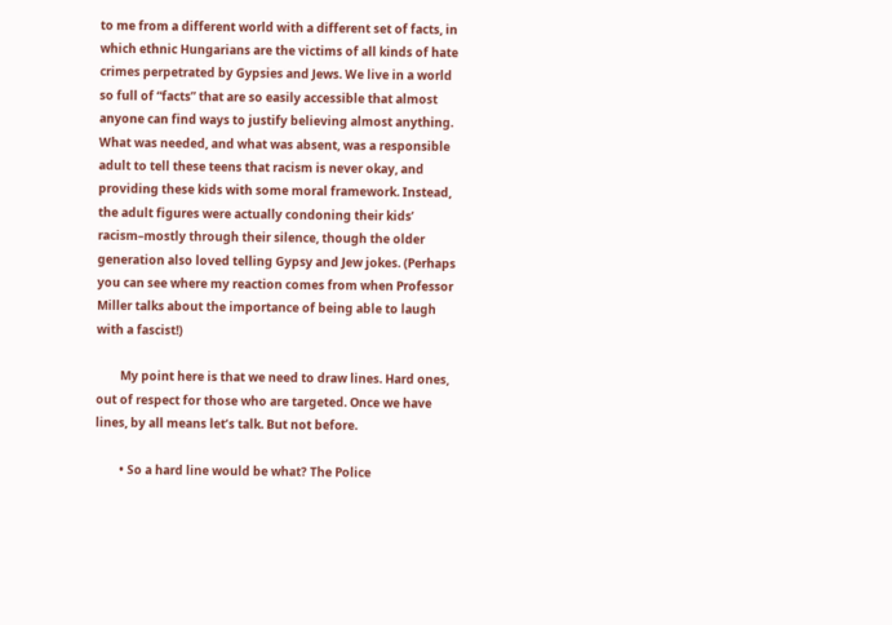to me from a different world with a different set of facts, in which ethnic Hungarians are the victims of all kinds of hate crimes perpetrated by Gypsies and Jews. We live in a world so full of “facts” that are so easily accessible that almost anyone can find ways to justify believing almost anything. What was needed, and what was absent, was a responsible adult to tell these teens that racism is never okay, and providing these kids with some moral framework. Instead, the adult figures were actually condoning their kids’ racism–mostly through their silence, though the older generation also loved telling Gypsy and Jew jokes. (Perhaps you can see where my reaction comes from when Professor Miller talks about the importance of being able to laugh with a fascist!)

        My point here is that we need to draw lines. Hard ones, out of respect for those who are targeted. Once we have lines, by all means let’s talk. But not before.

        • So a hard line would be what? The Police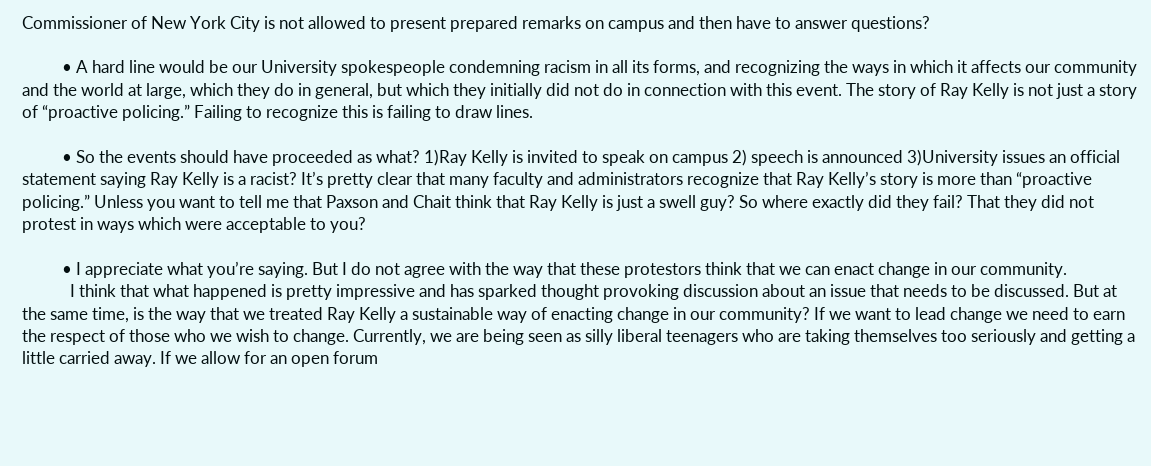Commissioner of New York City is not allowed to present prepared remarks on campus and then have to answer questions?

          • A hard line would be our University spokespeople condemning racism in all its forms, and recognizing the ways in which it affects our community and the world at large, which they do in general, but which they initially did not do in connection with this event. The story of Ray Kelly is not just a story of “proactive policing.” Failing to recognize this is failing to draw lines.

          • So the events should have proceeded as what? 1)Ray Kelly is invited to speak on campus 2) speech is announced 3)University issues an official statement saying Ray Kelly is a racist? It’s pretty clear that many faculty and administrators recognize that Ray Kelly’s story is more than “proactive policing.” Unless you want to tell me that Paxson and Chait think that Ray Kelly is just a swell guy? So where exactly did they fail? That they did not protest in ways which were acceptable to you?

          • I appreciate what you’re saying. But I do not agree with the way that these protestors think that we can enact change in our community.
            I think that what happened is pretty impressive and has sparked thought provoking discussion about an issue that needs to be discussed. But at the same time, is the way that we treated Ray Kelly a sustainable way of enacting change in our community? If we want to lead change we need to earn the respect of those who we wish to change. Currently, we are being seen as silly liberal teenagers who are taking themselves too seriously and getting a little carried away. If we allow for an open forum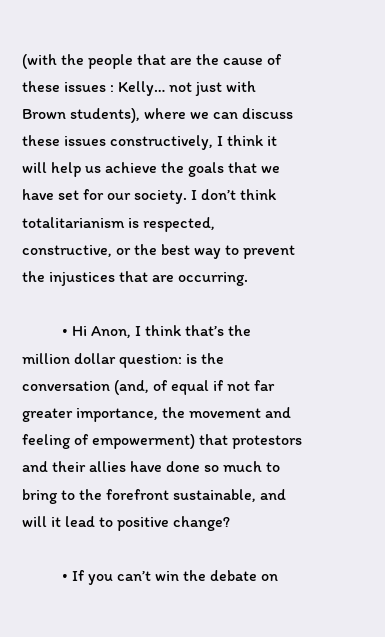(with the people that are the cause of these issues : Kelly… not just with Brown students), where we can discuss these issues constructively, I think it will help us achieve the goals that we have set for our society. I don’t think totalitarianism is respected, constructive, or the best way to prevent the injustices that are occurring.

          • Hi Anon, I think that’s the million dollar question: is the conversation (and, of equal if not far greater importance, the movement and feeling of empowerment) that protestors and their allies have done so much to bring to the forefront sustainable, and will it lead to positive change?

          • If you can’t win the debate on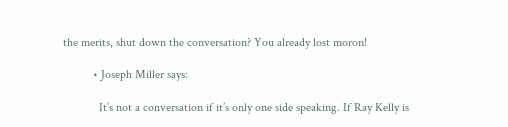the merits, shut down the conversation? You already lost moron!

          • Joseph Miller says:

            It’s not a conversation if it’s only one side speaking. If Ray Kelly is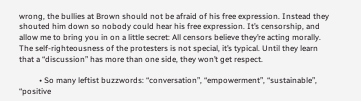wrong, the bullies at Brown should not be afraid of his free expression. Instead they shouted him down so nobody could hear his free expression. It’s censorship, and allow me to bring you in on a little secret: All censors believe they’re acting morally. The self-righteousness of the protesters is not special, it’s typical. Until they learn that a “discussion” has more than one side, they won’t get respect.

          • So many leftist buzzwords: “conversation”, “empowerment”, “sustainable”, “positive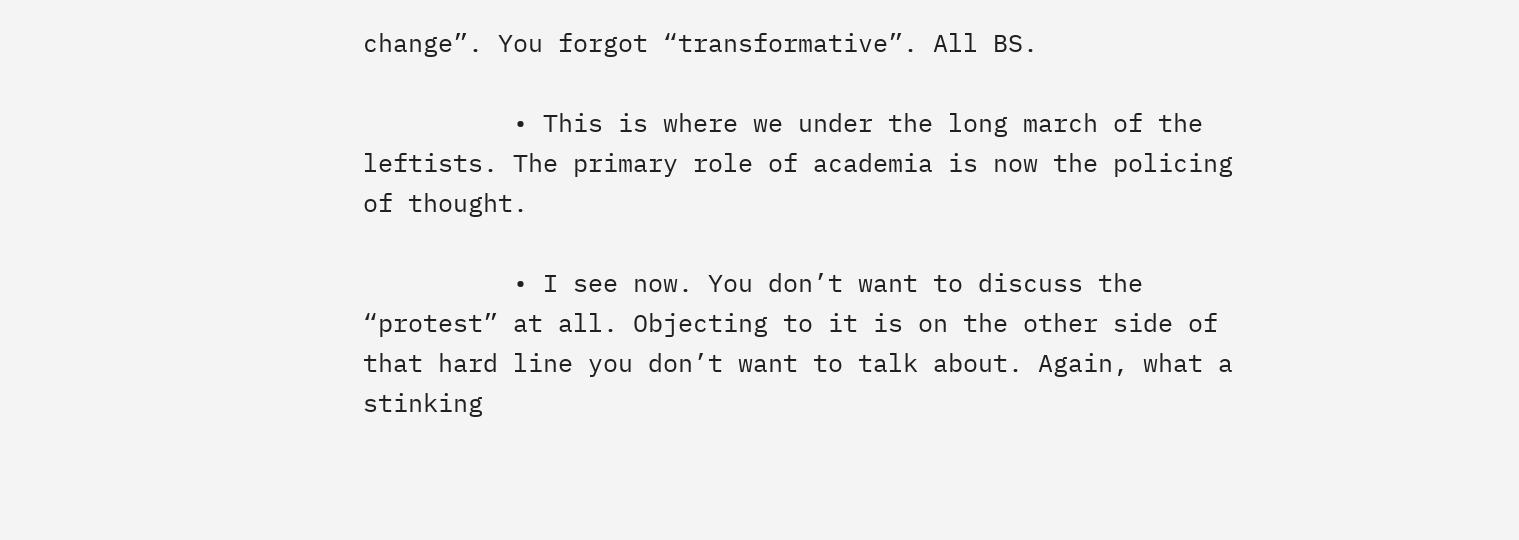change”. You forgot “transformative”. All BS.

          • This is where we under the long march of the leftists. The primary role of academia is now the policing of thought.

          • I see now. You don’t want to discuss the “protest” at all. Objecting to it is on the other side of that hard line you don’t want to talk about. Again, what a stinking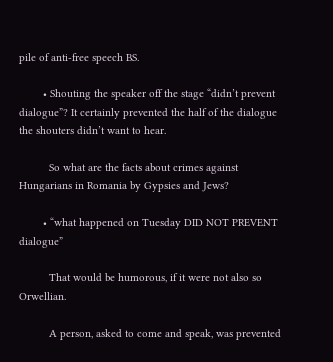pile of anti-free speech BS.

        • Shouting the speaker off the stage “didn’t prevent dialogue”? It certainly prevented the half of the dialogue the shouters didn’t want to hear.

          So what are the facts about crimes against Hungarians in Romania by Gypsies and Jews?

        • “what happened on Tuesday DID NOT PREVENT dialogue”

          That would be humorous, if it were not also so Orwellian.

          A person, asked to come and speak, was prevented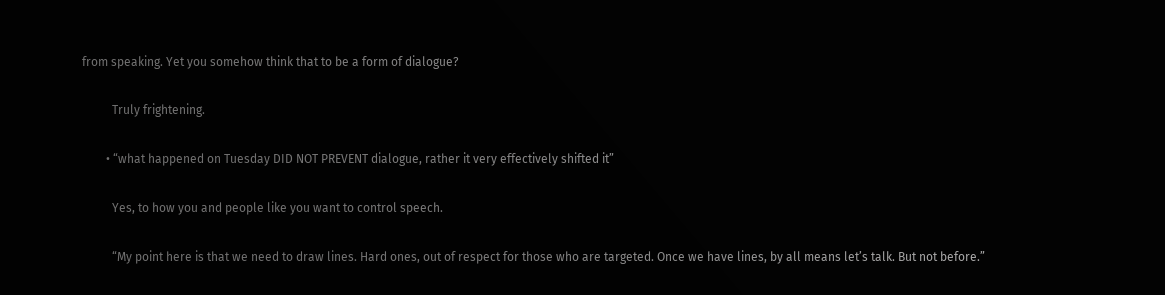from speaking. Yet you somehow think that to be a form of dialogue?

          Truly frightening.

        • “what happened on Tuesday DID NOT PREVENT dialogue, rather it very effectively shifted it”

          Yes, to how you and people like you want to control speech.

          “My point here is that we need to draw lines. Hard ones, out of respect for those who are targeted. Once we have lines, by all means let’s talk. But not before.”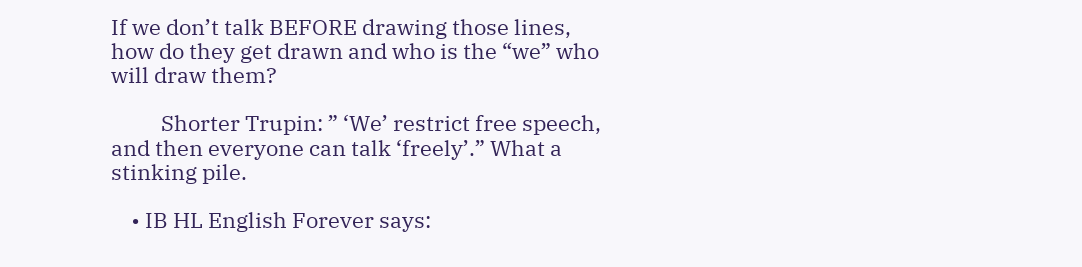If we don’t talk BEFORE drawing those lines, how do they get drawn and who is the “we” who will draw them?

          Shorter Trupin: ” ‘We’ restrict free speech, and then everyone can talk ‘freely’.” What a stinking pile.

    • IB HL English Forever says: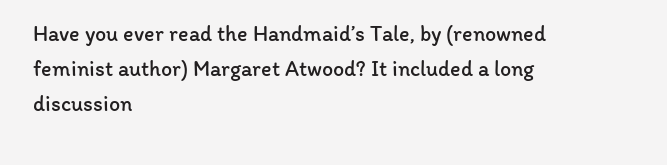Have you ever read the Handmaid’s Tale, by (renowned feminist author) Margaret Atwood? It included a long discussion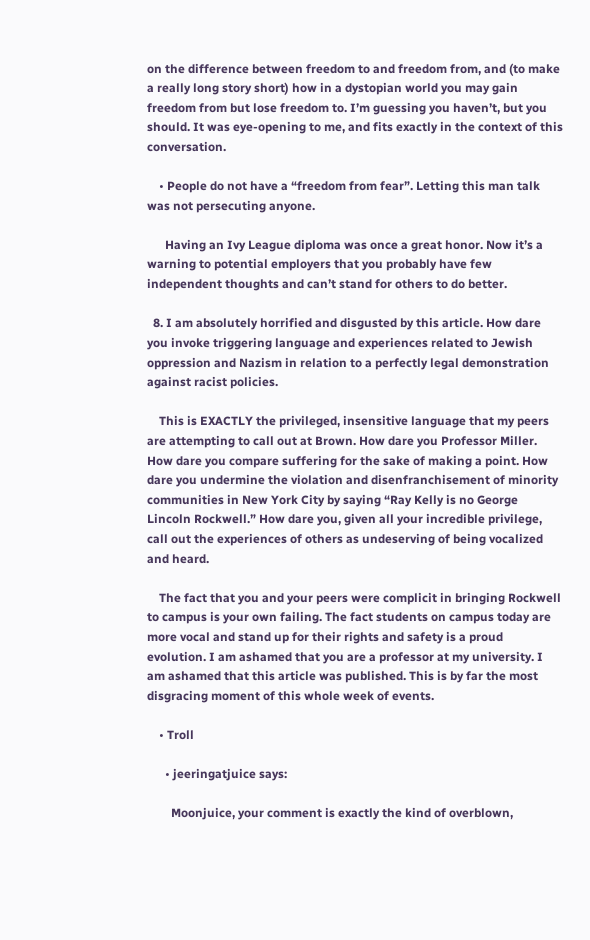on the difference between freedom to and freedom from, and (to make a really long story short) how in a dystopian world you may gain freedom from but lose freedom to. I’m guessing you haven’t, but you should. It was eye-opening to me, and fits exactly in the context of this conversation.

    • People do not have a “freedom from fear”. Letting this man talk was not persecuting anyone.

      Having an Ivy League diploma was once a great honor. Now it’s a warning to potential employers that you probably have few independent thoughts and can’t stand for others to do better.

  8. I am absolutely horrified and disgusted by this article. How dare you invoke triggering language and experiences related to Jewish oppression and Nazism in relation to a perfectly legal demonstration against racist policies.

    This is EXACTLY the privileged, insensitive language that my peers are attempting to call out at Brown. How dare you Professor Miller. How dare you compare suffering for the sake of making a point. How dare you undermine the violation and disenfranchisement of minority communities in New York City by saying “Ray Kelly is no George Lincoln Rockwell.” How dare you, given all your incredible privilege, call out the experiences of others as undeserving of being vocalized and heard.

    The fact that you and your peers were complicit in bringing Rockwell to campus is your own failing. The fact students on campus today are more vocal and stand up for their rights and safety is a proud evolution. I am ashamed that you are a professor at my university. I am ashamed that this article was published. This is by far the most disgracing moment of this whole week of events.

    • Troll

      • jeeringatjuice says:

        Moonjuice, your comment is exactly the kind of overblown,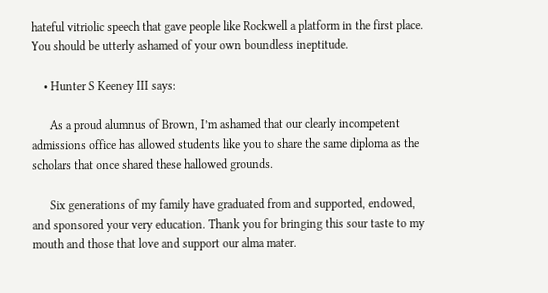hateful vitriolic speech that gave people like Rockwell a platform in the first place. You should be utterly ashamed of your own boundless ineptitude.

    • Hunter S Keeney III says:

      As a proud alumnus of Brown, I’m ashamed that our clearly incompetent admissions office has allowed students like you to share the same diploma as the scholars that once shared these hallowed grounds.

      Six generations of my family have graduated from and supported, endowed, and sponsored your very education. Thank you for bringing this sour taste to my mouth and those that love and support our alma mater.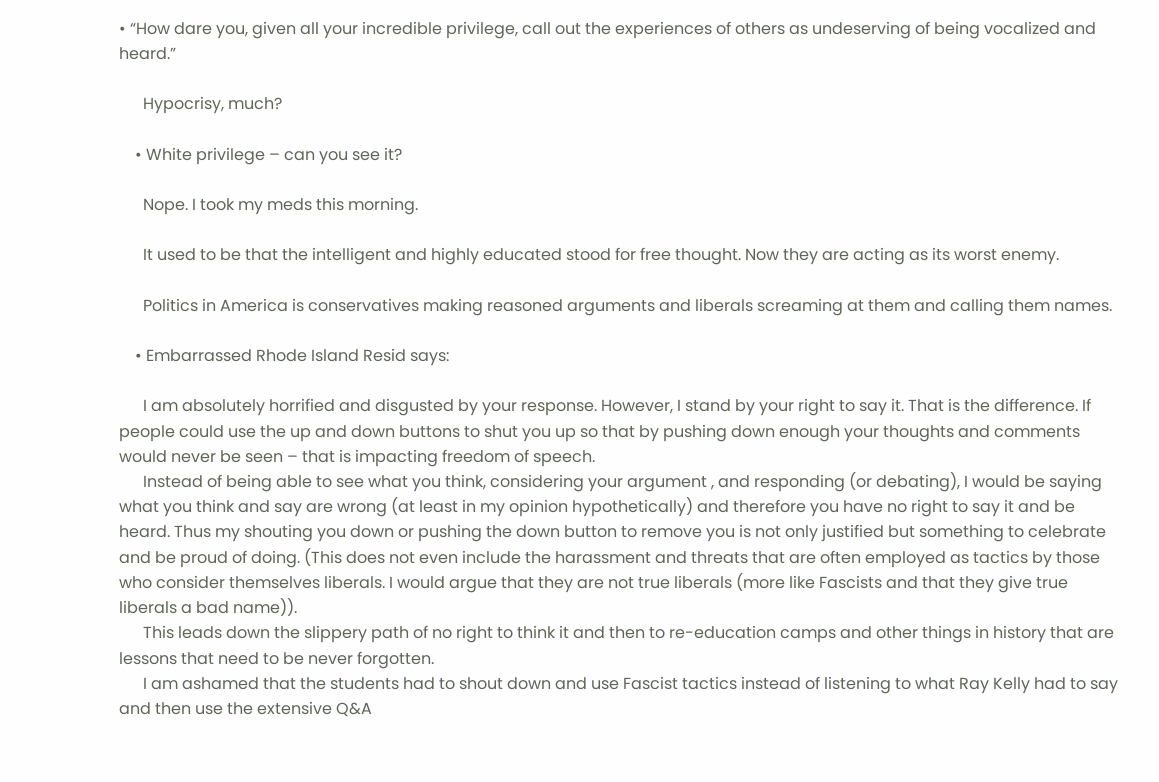• “How dare you, given all your incredible privilege, call out the experiences of others as undeserving of being vocalized and heard.”

      Hypocrisy, much?

    • White privilege – can you see it?

      Nope. I took my meds this morning.

      It used to be that the intelligent and highly educated stood for free thought. Now they are acting as its worst enemy.

      Politics in America is conservatives making reasoned arguments and liberals screaming at them and calling them names.

    • Embarrassed Rhode Island Resid says:

      I am absolutely horrified and disgusted by your response. However, I stand by your right to say it. That is the difference. If people could use the up and down buttons to shut you up so that by pushing down enough your thoughts and comments would never be seen – that is impacting freedom of speech.
      Instead of being able to see what you think, considering your argument , and responding (or debating), I would be saying what you think and say are wrong (at least in my opinion hypothetically) and therefore you have no right to say it and be heard. Thus my shouting you down or pushing the down button to remove you is not only justified but something to celebrate and be proud of doing. (This does not even include the harassment and threats that are often employed as tactics by those who consider themselves liberals. I would argue that they are not true liberals (more like Fascists and that they give true liberals a bad name)).
      This leads down the slippery path of no right to think it and then to re-education camps and other things in history that are lessons that need to be never forgotten.
      I am ashamed that the students had to shout down and use Fascist tactics instead of listening to what Ray Kelly had to say and then use the extensive Q&A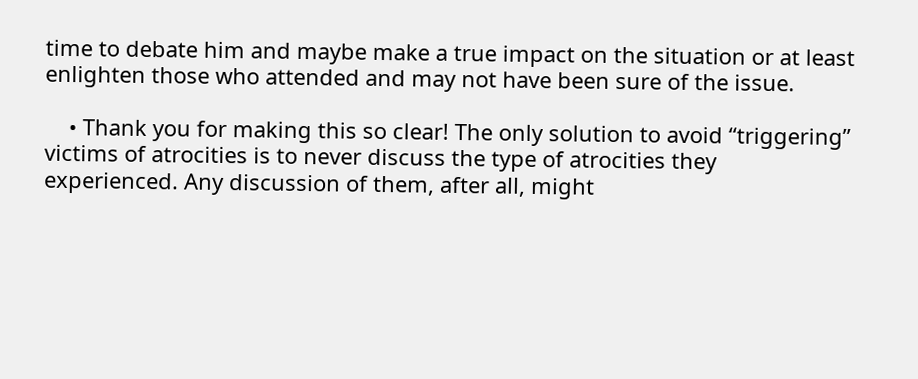time to debate him and maybe make a true impact on the situation or at least enlighten those who attended and may not have been sure of the issue.

    • Thank you for making this so clear! The only solution to avoid “triggering” victims of atrocities is to never discuss the type of atrocities they experienced. Any discussion of them, after all, might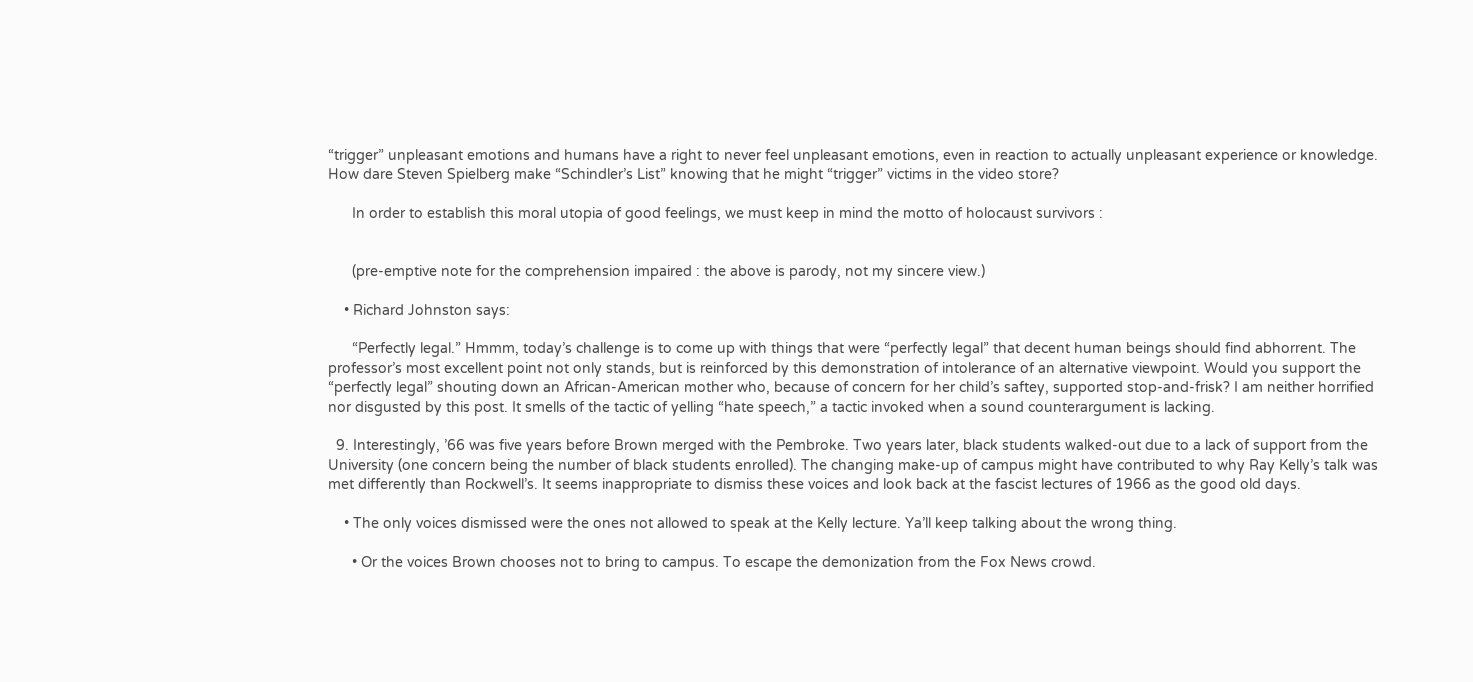“trigger” unpleasant emotions and humans have a right to never feel unpleasant emotions, even in reaction to actually unpleasant experience or knowledge. How dare Steven Spielberg make “Schindler’s List” knowing that he might “trigger” victims in the video store?

      In order to establish this moral utopia of good feelings, we must keep in mind the motto of holocaust survivors :


      (pre-emptive note for the comprehension impaired : the above is parody, not my sincere view.)

    • Richard Johnston says:

      “Perfectly legal.” Hmmm, today’s challenge is to come up with things that were “perfectly legal” that decent human beings should find abhorrent. The professor’s most excellent point not only stands, but is reinforced by this demonstration of intolerance of an alternative viewpoint. Would you support the “perfectly legal” shouting down an African-American mother who, because of concern for her child’s saftey, supported stop-and-frisk? I am neither horrified nor disgusted by this post. It smells of the tactic of yelling “hate speech,” a tactic invoked when a sound counterargument is lacking.

  9. Interestingly, ’66 was five years before Brown merged with the Pembroke. Two years later, black students walked-out due to a lack of support from the University (one concern being the number of black students enrolled). The changing make-up of campus might have contributed to why Ray Kelly’s talk was met differently than Rockwell’s. It seems inappropriate to dismiss these voices and look back at the fascist lectures of 1966 as the good old days.

    • The only voices dismissed were the ones not allowed to speak at the Kelly lecture. Ya’ll keep talking about the wrong thing.

      • Or the voices Brown chooses not to bring to campus. To escape the demonization from the Fox News crowd.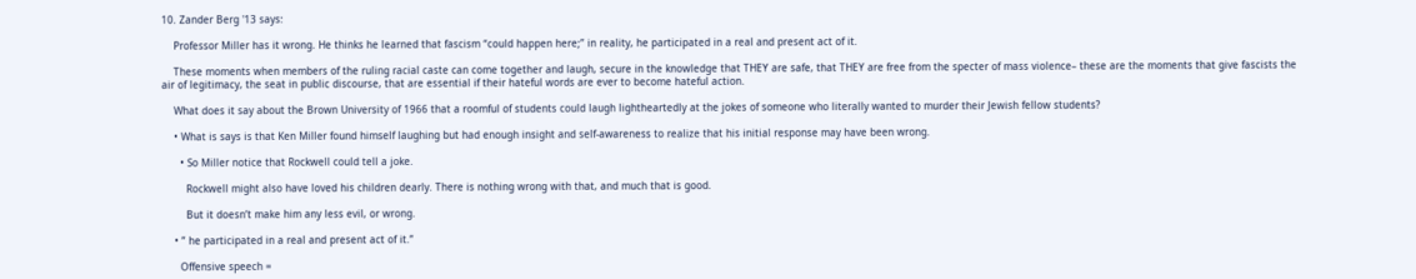10. Zander Berg '13 says:

    Professor Miller has it wrong. He thinks he learned that fascism “could happen here;” in reality, he participated in a real and present act of it.

    These moments when members of the ruling racial caste can come together and laugh, secure in the knowledge that THEY are safe, that THEY are free from the specter of mass violence– these are the moments that give fascists the air of legitimacy, the seat in public discourse, that are essential if their hateful words are ever to become hateful action.

    What does it say about the Brown University of 1966 that a roomful of students could laugh lightheartedly at the jokes of someone who literally wanted to murder their Jewish fellow students?

    • What is says is that Ken Miller found himself laughing but had enough insight and self-awareness to realize that his initial response may have been wrong.

      • So Miller notice that Rockwell could tell a joke.

        Rockwell might also have loved his children dearly. There is nothing wrong with that, and much that is good.

        But it doesn’t make him any less evil, or wrong.

    • ” he participated in a real and present act of it.”

      Offensive speech =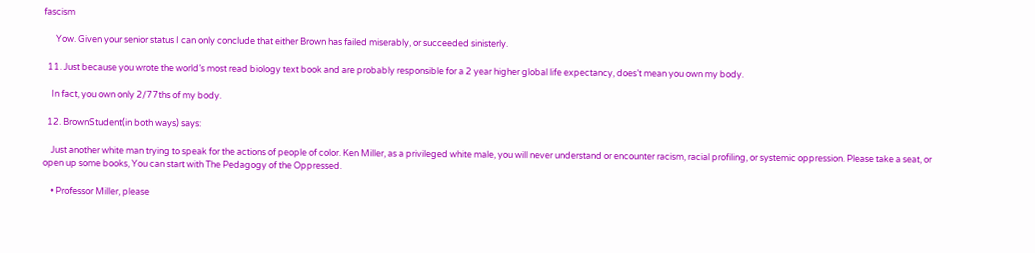fascism

      Yow. Given your senior status I can only conclude that either Brown has failed miserably, or succeeded sinisterly.

  11. Just because you wrote the world’s most read biology text book and are probably responsible for a 2 year higher global life expectancy, does’t mean you own my body.

    In fact, you own only 2/77ths of my body.

  12. BrownStudent(in both ways) says:

    Just another white man trying to speak for the actions of people of color. Ken Miller, as a privileged white male, you will never understand or encounter racism, racial profiling, or systemic oppression. Please take a seat, or open up some books, You can start with The Pedagogy of the Oppressed.

    • Professor Miller, please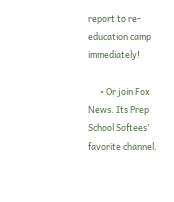report to re-education camp immediately!

      • Or join Fox News. Its Prep School Softees’ favorite channel.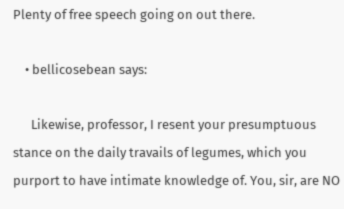Plenty of free speech going on out there.

    • bellicosebean says:

      Likewise, professor, I resent your presumptuous stance on the daily travails of legumes, which you purport to have intimate knowledge of. You, sir, are NO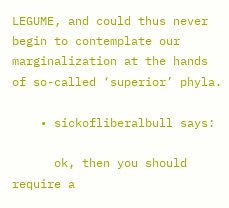LEGUME, and could thus never begin to contemplate our marginalization at the hands of so-called ‘superior’ phyla.

    • sickofliberalbull says:

      ok, then you should require a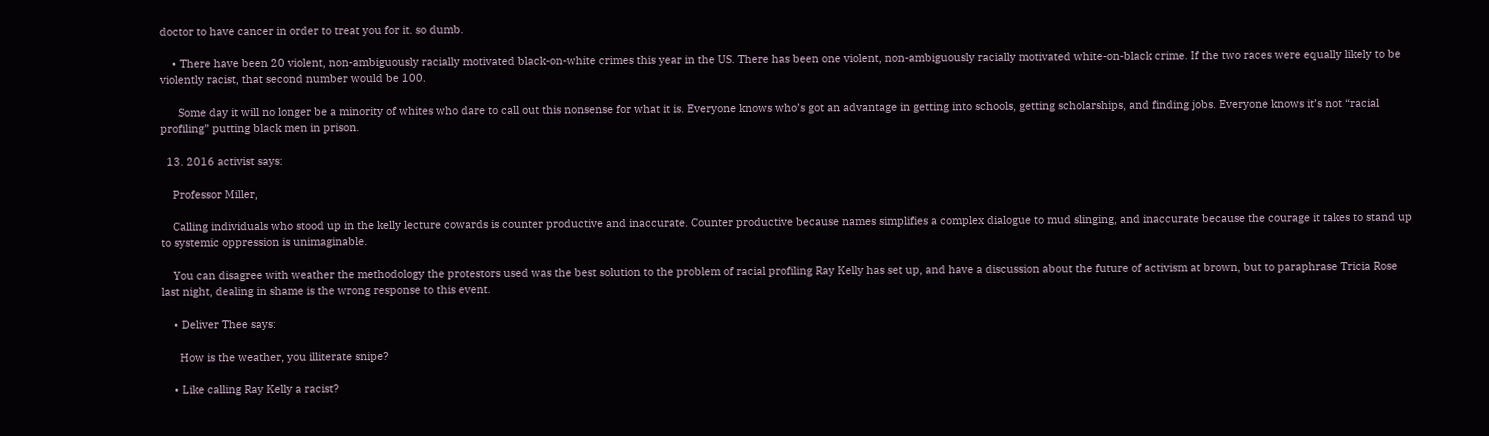doctor to have cancer in order to treat you for it. so dumb.

    • There have been 20 violent, non-ambiguously racially motivated black-on-white crimes this year in the US. There has been one violent, non-ambiguously racially motivated white-on-black crime. If the two races were equally likely to be violently racist, that second number would be 100.

      Some day it will no longer be a minority of whites who dare to call out this nonsense for what it is. Everyone knows who’s got an advantage in getting into schools, getting scholarships, and finding jobs. Everyone knows it’s not “racial profiling” putting black men in prison.

  13. 2016 activist says:

    Professor Miller,

    Calling individuals who stood up in the kelly lecture cowards is counter productive and inaccurate. Counter productive because names simplifies a complex dialogue to mud slinging, and inaccurate because the courage it takes to stand up to systemic oppression is unimaginable.

    You can disagree with weather the methodology the protestors used was the best solution to the problem of racial profiling Ray Kelly has set up, and have a discussion about the future of activism at brown, but to paraphrase Tricia Rose last night, dealing in shame is the wrong response to this event.

    • Deliver Thee says:

      How is the weather, you illiterate snipe?

    • Like calling Ray Kelly a racist?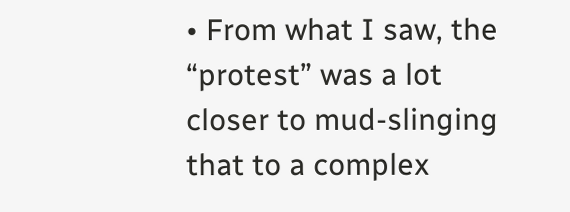• From what I saw, the “protest” was a lot closer to mud-slinging that to a complex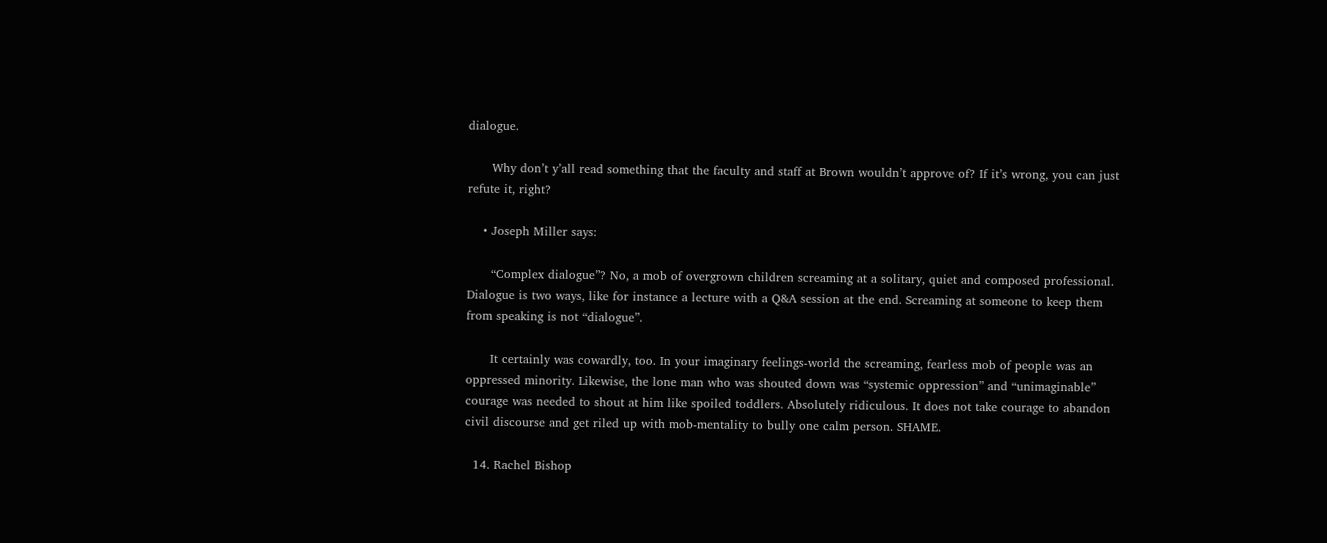dialogue.

      Why don’t y’all read something that the faculty and staff at Brown wouldn’t approve of? If it’s wrong, you can just refute it, right?

    • Joseph Miller says:

      “Complex dialogue”? No, a mob of overgrown children screaming at a solitary, quiet and composed professional. Dialogue is two ways, like for instance a lecture with a Q&A session at the end. Screaming at someone to keep them from speaking is not “dialogue”.

      It certainly was cowardly, too. In your imaginary feelings-world the screaming, fearless mob of people was an oppressed minority. Likewise, the lone man who was shouted down was “systemic oppression” and “unimaginable” courage was needed to shout at him like spoiled toddlers. Absolutely ridiculous. It does not take courage to abandon civil discourse and get riled up with mob-mentality to bully one calm person. SHAME.

  14. Rachel Bishop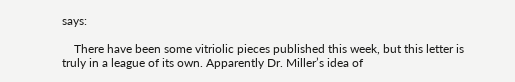says:

    There have been some vitriolic pieces published this week, but this letter is truly in a league of its own. Apparently Dr. Miller’s idea of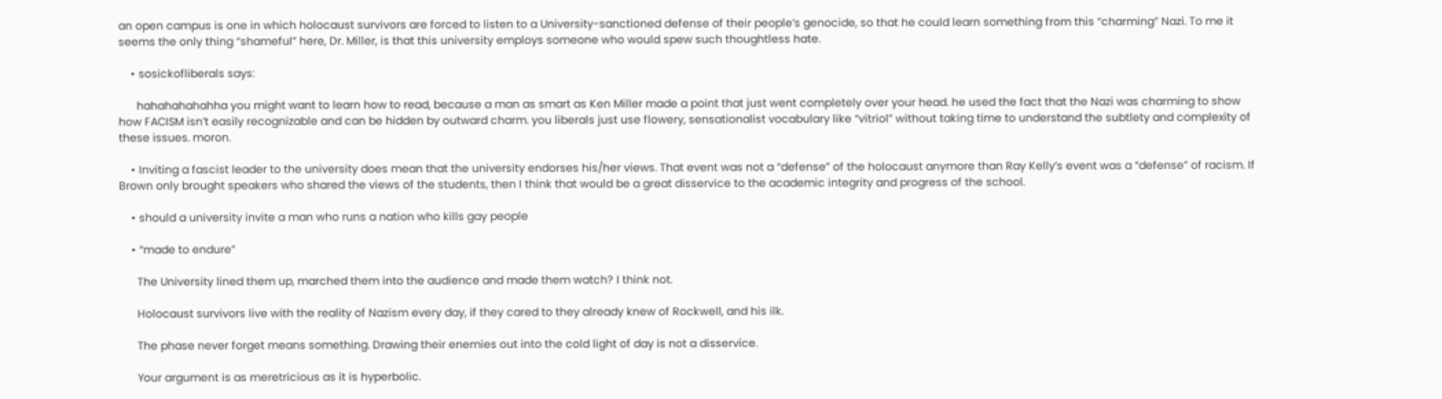an open campus is one in which holocaust survivors are forced to listen to a University-sanctioned defense of their people’s genocide, so that he could learn something from this “charming” Nazi. To me it seems the only thing “shameful” here, Dr. Miller, is that this university employs someone who would spew such thoughtless hate.

    • sosickofliberals says:

      hahahahahahha you might want to learn how to read, because a man as smart as Ken Miller made a point that just went completely over your head. he used the fact that the Nazi was charming to show how FACISM isn’t easily recognizable and can be hidden by outward charm. you liberals just use flowery, sensationalist vocabulary like “vitriol” without taking time to understand the subtlety and complexity of these issues. moron.

    • Inviting a fascist leader to the university does mean that the university endorses his/her views. That event was not a “defense” of the holocaust anymore than Ray Kelly’s event was a “defense” of racism. If Brown only brought speakers who shared the views of the students, then I think that would be a great disservice to the academic integrity and progress of the school.

    • should a university invite a man who runs a nation who kills gay people

    • “made to endure”

      The University lined them up, marched them into the audience and made them watch? I think not.

      Holocaust survivors live with the reality of Nazism every day, if they cared to they already knew of Rockwell, and his ilk.

      The phase never forget means something. Drawing their enemies out into the cold light of day is not a disservice.

      Your argument is as meretricious as it is hyperbolic.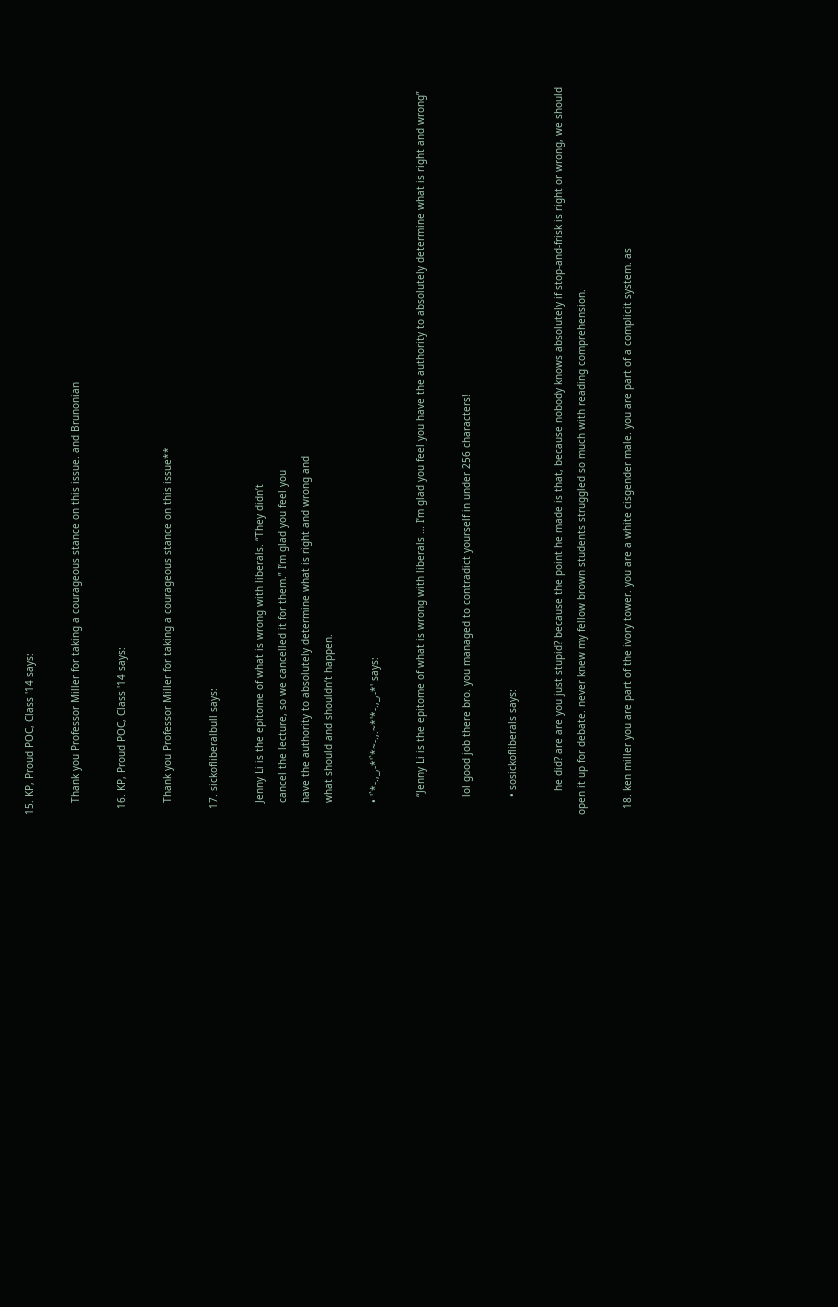15. KP, Proud POC, Class '14 says:

    Thank you Professor Miller for taking a courageous stance on this issue. and Brunonian

  16. KP, Proud POC, Class '14 says:

    Thank you Professor Miller for taking a courageous stance on this issue**

  17. sickofliberalbull says:

    Jenny Li is the epitome of what is wrong with liberals. “They didn’t
    cancel the lecture, so we cancelled it for them.” I’m glad you feel you
    have the authority to absolutely determine what is right and wrong and
    what should and shouldn’t happen.

    • '`*-.,_,-*'`*~-.,.~*'*-.,_,-*' says:

      “Jenny Li is the epitome of what is wrong with liberals … I’m glad you feel you have the authority to absolutely determine what is right and wrong”

      lol good job there bro. you managed to contradict yourself in under 256 characters!

      • sosickofliberals says:

        he did? are are you just stupid? because the point he made is that, because nobody knows absolutely if stop-and-frisk is right or wrong, we should open it up for debate. never knew my fellow brown students struggled so much with reading comprehension.

  18. ken miller you are part of the ivory tower. you are a white cisgender male. you are part of a complicit system. as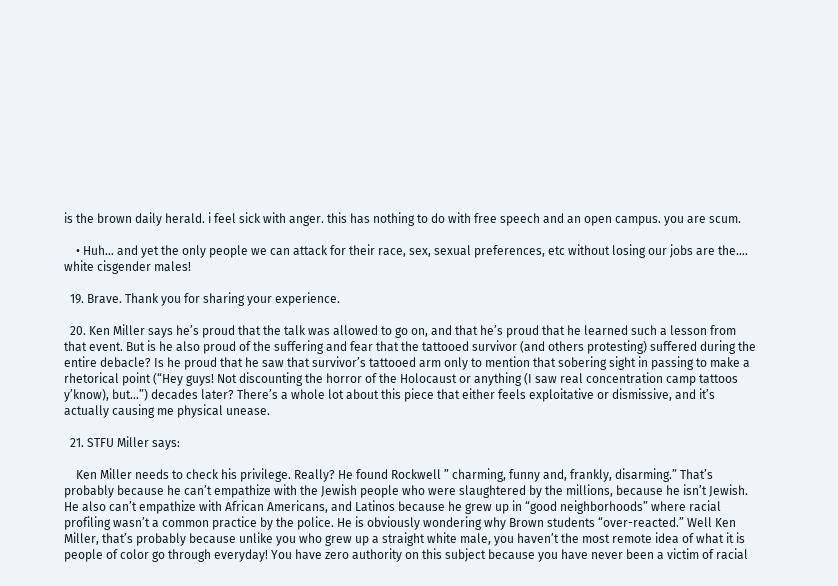is the brown daily herald. i feel sick with anger. this has nothing to do with free speech and an open campus. you are scum.

    • Huh… and yet the only people we can attack for their race, sex, sexual preferences, etc without losing our jobs are the…. white cisgender males!

  19. Brave. Thank you for sharing your experience.

  20. Ken Miller says he’s proud that the talk was allowed to go on, and that he’s proud that he learned such a lesson from that event. But is he also proud of the suffering and fear that the tattooed survivor (and others protesting) suffered during the entire debacle? Is he proud that he saw that survivor’s tattooed arm only to mention that sobering sight in passing to make a rhetorical point (“Hey guys! Not discounting the horror of the Holocaust or anything (I saw real concentration camp tattoos y’know), but…”) decades later? There’s a whole lot about this piece that either feels exploitative or dismissive, and it’s actually causing me physical unease.

  21. STFU Miller says:

    Ken Miller needs to check his privilege. Really? He found Rockwell ” charming, funny and, frankly, disarming.” That’s probably because he can’t empathize with the Jewish people who were slaughtered by the millions, because he isn’t Jewish. He also can’t empathize with African Americans, and Latinos because he grew up in “good neighborhoods” where racial profiling wasn’t a common practice by the police. He is obviously wondering why Brown students “over-reacted.” Well Ken Miller, that’s probably because unlike you who grew up a straight white male, you haven’t the most remote idea of what it is people of color go through everyday! You have zero authority on this subject because you have never been a victim of racial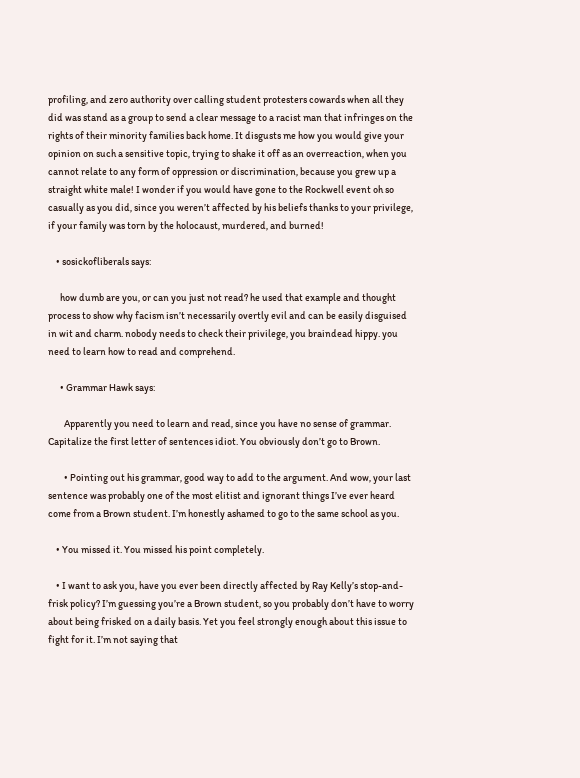profiling, and zero authority over calling student protesters cowards when all they did was stand as a group to send a clear message to a racist man that infringes on the rights of their minority families back home. It disgusts me how you would give your opinion on such a sensitive topic, trying to shake it off as an overreaction, when you cannot relate to any form of oppression or discrimination, because you grew up a straight white male! I wonder if you would have gone to the Rockwell event oh so casually as you did, since you weren’t affected by his beliefs thanks to your privilege, if your family was torn by the holocaust, murdered, and burned!

    • sosickofliberals says:

      how dumb are you, or can you just not read? he used that example and thought process to show why facism isn’t necessarily overtly evil and can be easily disguised in wit and charm. nobody needs to check their privilege, you braindead hippy. you need to learn how to read and comprehend.

      • Grammar Hawk says:

        Apparently you need to learn and read, since you have no sense of grammar. Capitalize the first letter of sentences idiot. You obviously don’t go to Brown.

        • Pointing out his grammar, good way to add to the argument. And wow, your last sentence was probably one of the most elitist and ignorant things I’ve ever heard come from a Brown student. I’m honestly ashamed to go to the same school as you.

    • You missed it. You missed his point completely.

    • I want to ask you, have you ever been directly affected by Ray Kelly’s stop-and-frisk policy? I’m guessing you’re a Brown student, so you probably don’t have to worry about being frisked on a daily basis. Yet you feel strongly enough about this issue to fight for it. I’m not saying that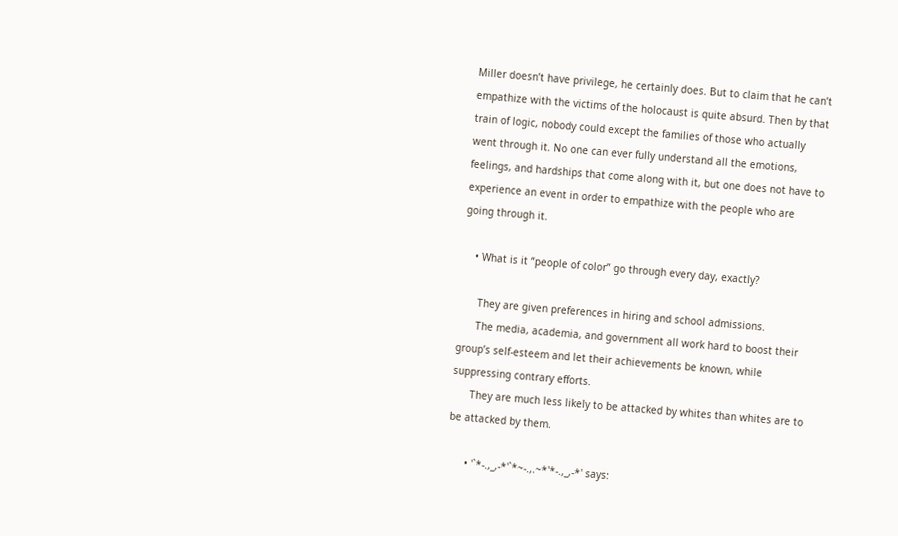Miller doesn’t have privilege, he certainly does. But to claim that he can’t empathize with the victims of the holocaust is quite absurd. Then by that train of logic, nobody could except the families of those who actually went through it. No one can ever fully understand all the emotions, feelings, and hardships that come along with it, but one does not have to experience an event in order to empathize with the people who are going through it.

    • What is it “people of color” go through every day, exactly?

      They are given preferences in hiring and school admissions.
      The media, academia, and government all work hard to boost their group’s self-esteem and let their achievements be known, while suppressing contrary efforts.
      They are much less likely to be attacked by whites than whites are to be attacked by them.

      • '`*-.,_,-*'`*~-.,.~*'*-.,_,-*' says: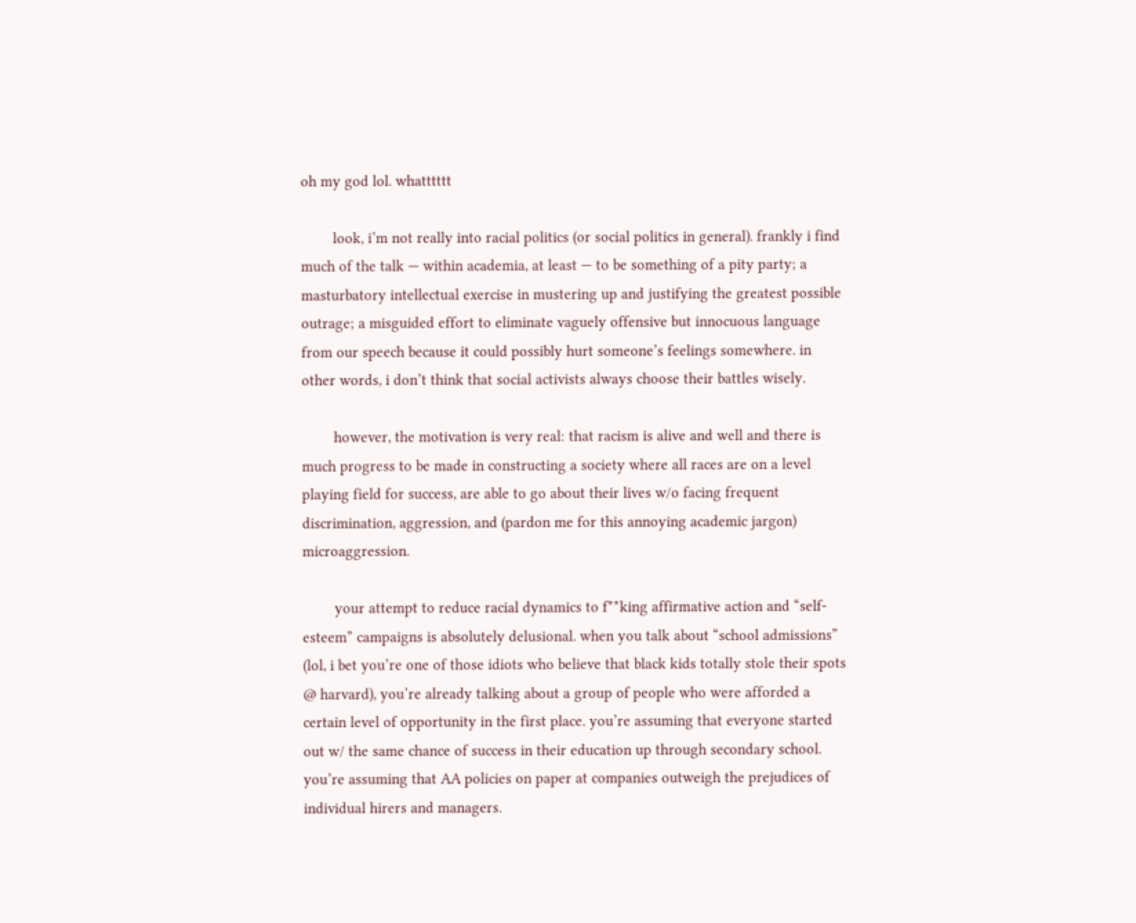oh my god lol. whatttttt

        look, i’m not really into racial politics (or social politics in general). frankly i find much of the talk — within academia, at least — to be something of a pity party; a masturbatory intellectual exercise in mustering up and justifying the greatest possible outrage; a misguided effort to eliminate vaguely offensive but innocuous language from our speech because it could possibly hurt someone’s feelings somewhere. in other words, i don’t think that social activists always choose their battles wisely.

        however, the motivation is very real: that racism is alive and well and there is much progress to be made in constructing a society where all races are on a level playing field for success, are able to go about their lives w/o facing frequent discrimination, aggression, and (pardon me for this annoying academic jargon) microaggression.

        your attempt to reduce racial dynamics to f**king affirmative action and “self-esteem” campaigns is absolutely delusional. when you talk about “school admissions” (lol, i bet you’re one of those idiots who believe that black kids totally stole their spots @ harvard), you’re already talking about a group of people who were afforded a certain level of opportunity in the first place. you’re assuming that everyone started out w/ the same chance of success in their education up through secondary school. you’re assuming that AA policies on paper at companies outweigh the prejudices of individual hirers and managers.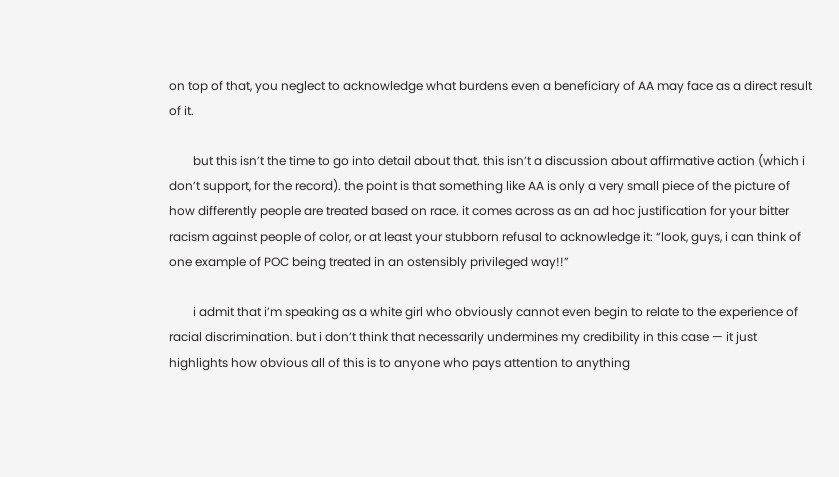on top of that, you neglect to acknowledge what burdens even a beneficiary of AA may face as a direct result of it.

        but this isn’t the time to go into detail about that. this isn’t a discussion about affirmative action (which i don’t support, for the record). the point is that something like AA is only a very small piece of the picture of how differently people are treated based on race. it comes across as an ad hoc justification for your bitter racism against people of color, or at least your stubborn refusal to acknowledge it: “look, guys, i can think of one example of POC being treated in an ostensibly privileged way!!”

        i admit that i’m speaking as a white girl who obviously cannot even begin to relate to the experience of racial discrimination. but i don’t think that necessarily undermines my credibility in this case — it just highlights how obvious all of this is to anyone who pays attention to anything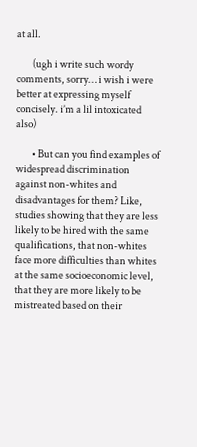at all.

        (ugh i write such wordy comments, sorry… i wish i were better at expressing myself concisely. i’m a lil intoxicated also)

        • But can you find examples of widespread discrimination against non-whites and disadvantages for them? Like, studies showing that they are less likely to be hired with the same qualifications, that non-whites face more difficulties than whites at the same socioeconomic level, that they are more likely to be mistreated based on their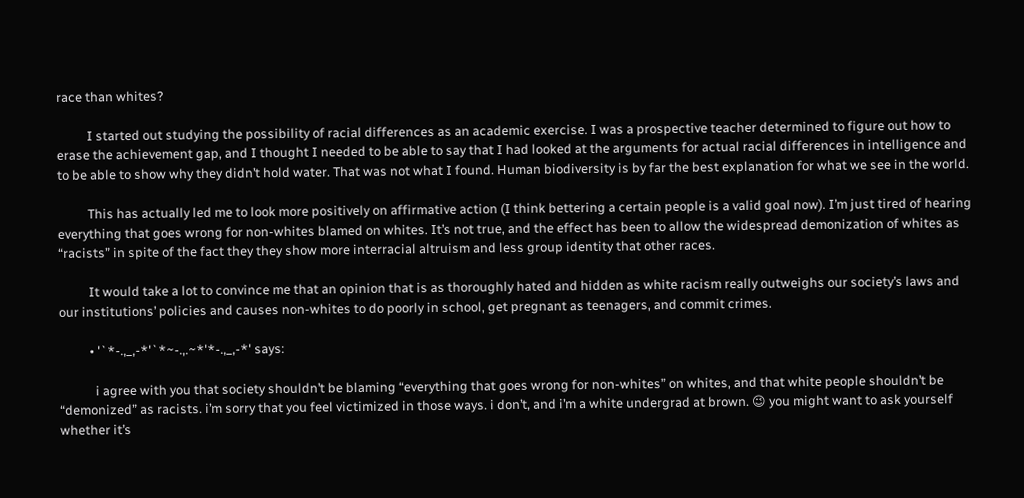race than whites?

          I started out studying the possibility of racial differences as an academic exercise. I was a prospective teacher determined to figure out how to erase the achievement gap, and I thought I needed to be able to say that I had looked at the arguments for actual racial differences in intelligence and to be able to show why they didn’t hold water. That was not what I found. Human biodiversity is by far the best explanation for what we see in the world.

          This has actually led me to look more positively on affirmative action (I think bettering a certain people is a valid goal now). I’m just tired of hearing everything that goes wrong for non-whites blamed on whites. It’s not true, and the effect has been to allow the widespread demonization of whites as “racists” in spite of the fact they they show more interracial altruism and less group identity that other races.

          It would take a lot to convince me that an opinion that is as thoroughly hated and hidden as white racism really outweighs our society’s laws and our institutions’ policies and causes non-whites to do poorly in school, get pregnant as teenagers, and commit crimes.

          • '`*-.,_,-*'`*~-.,.~*'*-.,_,-*' says:

            i agree with you that society shouldn’t be blaming “everything that goes wrong for non-whites” on whites, and that white people shouldn’t be “demonized” as racists. i’m sorry that you feel victimized in those ways. i don’t, and i’m a white undergrad at brown. 😉 you might want to ask yourself whether it’s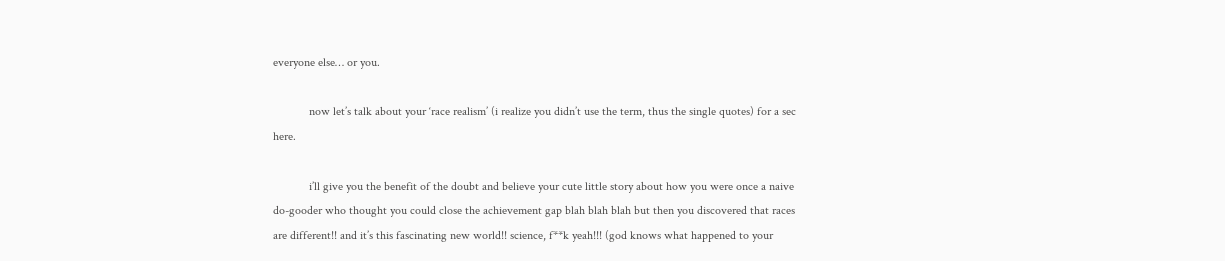everyone else… or you.

            now let’s talk about your ‘race realism’ (i realize you didn’t use the term, thus the single quotes) for a sec here.

            i’ll give you the benefit of the doubt and believe your cute little story about how you were once a naive do-gooder who thought you could close the achievement gap blah blah blah but then you discovered that races are different!! and it’s this fascinating new world!! science, f**k yeah!!! (god knows what happened to your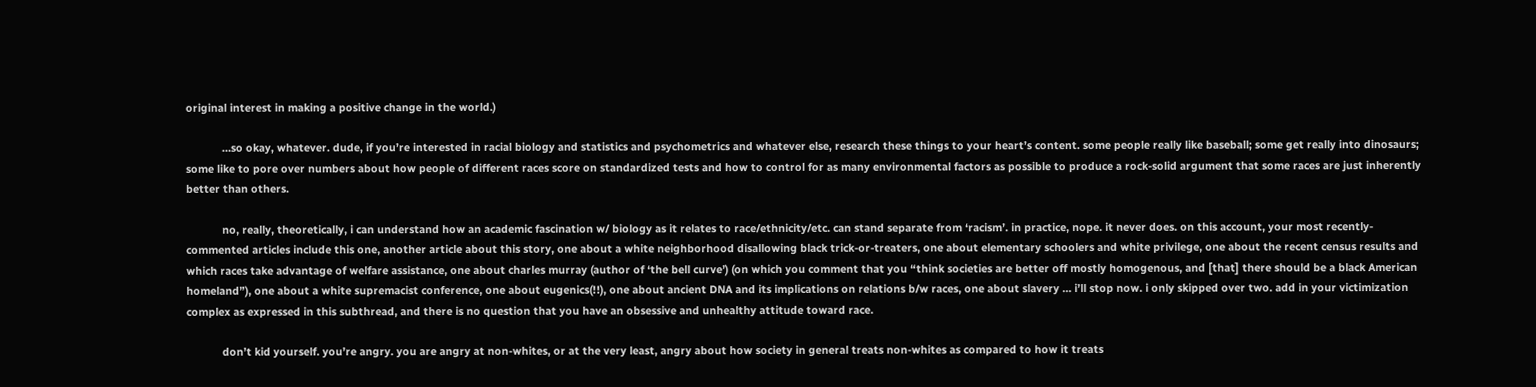original interest in making a positive change in the world.)

            …so okay, whatever. dude, if you’re interested in racial biology and statistics and psychometrics and whatever else, research these things to your heart’s content. some people really like baseball; some get really into dinosaurs; some like to pore over numbers about how people of different races score on standardized tests and how to control for as many environmental factors as possible to produce a rock-solid argument that some races are just inherently better than others.

            no, really, theoretically, i can understand how an academic fascination w/ biology as it relates to race/ethnicity/etc. can stand separate from ‘racism’. in practice, nope. it never does. on this account, your most recently-commented articles include this one, another article about this story, one about a white neighborhood disallowing black trick-or-treaters, one about elementary schoolers and white privilege, one about the recent census results and which races take advantage of welfare assistance, one about charles murray (author of ‘the bell curve’) (on which you comment that you “think societies are better off mostly homogenous, and [that] there should be a black American homeland”), one about a white supremacist conference, one about eugenics(!!), one about ancient DNA and its implications on relations b/w races, one about slavery … i’ll stop now. i only skipped over two. add in your victimization complex as expressed in this subthread, and there is no question that you have an obsessive and unhealthy attitude toward race.

            don’t kid yourself. you’re angry. you are angry at non-whites, or at the very least, angry about how society in general treats non-whites as compared to how it treats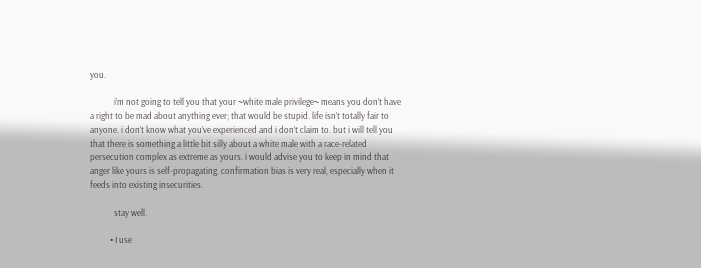you.

            i’m not going to tell you that your ~white male privilege~ means you don’t have a right to be mad about anything ever; that would be stupid. life isn’t totally fair to anyone. i don’t know what you’ve experienced and i don’t claim to. but i will tell you that there is something a little bit silly about a white male with a race-related persecution complex as extreme as yours. i would advise you to keep in mind that anger like yours is self-propagating. confirmation bias is very real, especially when it feeds into existing insecurities.

            stay well.

          • I use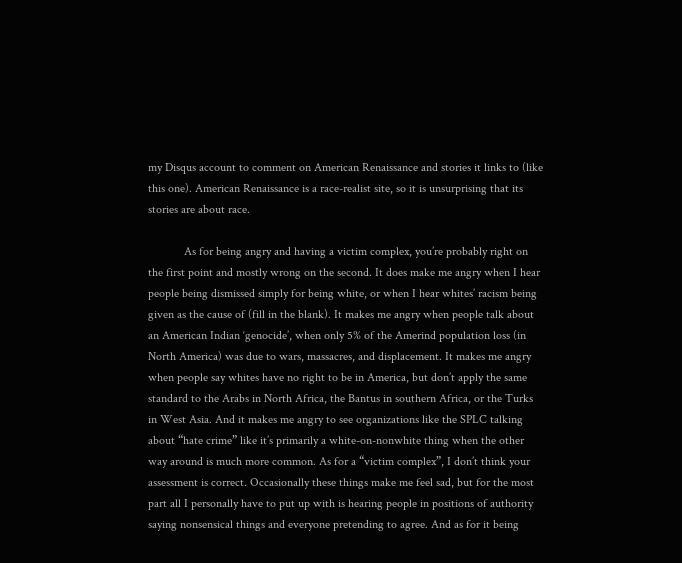my Disqus account to comment on American Renaissance and stories it links to (like this one). American Renaissance is a race-realist site, so it is unsurprising that its stories are about race.

            As for being angry and having a victim complex, you’re probably right on the first point and mostly wrong on the second. It does make me angry when I hear people being dismissed simply for being white, or when I hear whites’ racism being given as the cause of (fill in the blank). It makes me angry when people talk about an American Indian ‘genocide’, when only 5% of the Amerind population loss (in North America) was due to wars, massacres, and displacement. It makes me angry when people say whites have no right to be in America, but don’t apply the same standard to the Arabs in North Africa, the Bantus in southern Africa, or the Turks in West Asia. And it makes me angry to see organizations like the SPLC talking about “hate crime” like it’s primarily a white-on-nonwhite thing when the other way around is much more common. As for a “victim complex”, I don’t think your assessment is correct. Occasionally these things make me feel sad, but for the most part all I personally have to put up with is hearing people in positions of authority saying nonsensical things and everyone pretending to agree. And as for it being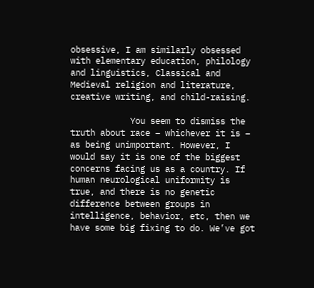obsessive, I am similarly obsessed with elementary education, philology and linguistics, Classical and Medieval religion and literature, creative writing, and child-raising.

            You seem to dismiss the truth about race – whichever it is – as being unimportant. However, I would say it is one of the biggest concerns facing us as a country. If human neurological uniformity is true, and there is no genetic difference between groups in intelligence, behavior, etc, then we have some big fixing to do. We’ve got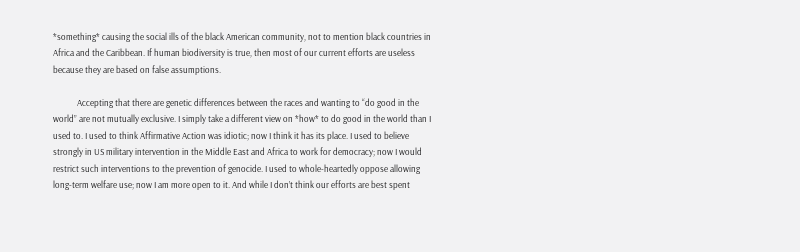*something* causing the social ills of the black American community, not to mention black countries in Africa and the Caribbean. If human biodiversity is true, then most of our current efforts are useless because they are based on false assumptions.

            Accepting that there are genetic differences between the races and wanting to “do good in the world” are not mutually exclusive. I simply take a different view on *how* to do good in the world than I used to. I used to think Affirmative Action was idiotic; now I think it has its place. I used to believe strongly in US military intervention in the Middle East and Africa to work for democracy; now I would restrict such interventions to the prevention of genocide. I used to whole-heartedly oppose allowing long-term welfare use; now I am more open to it. And while I don’t think our efforts are best spent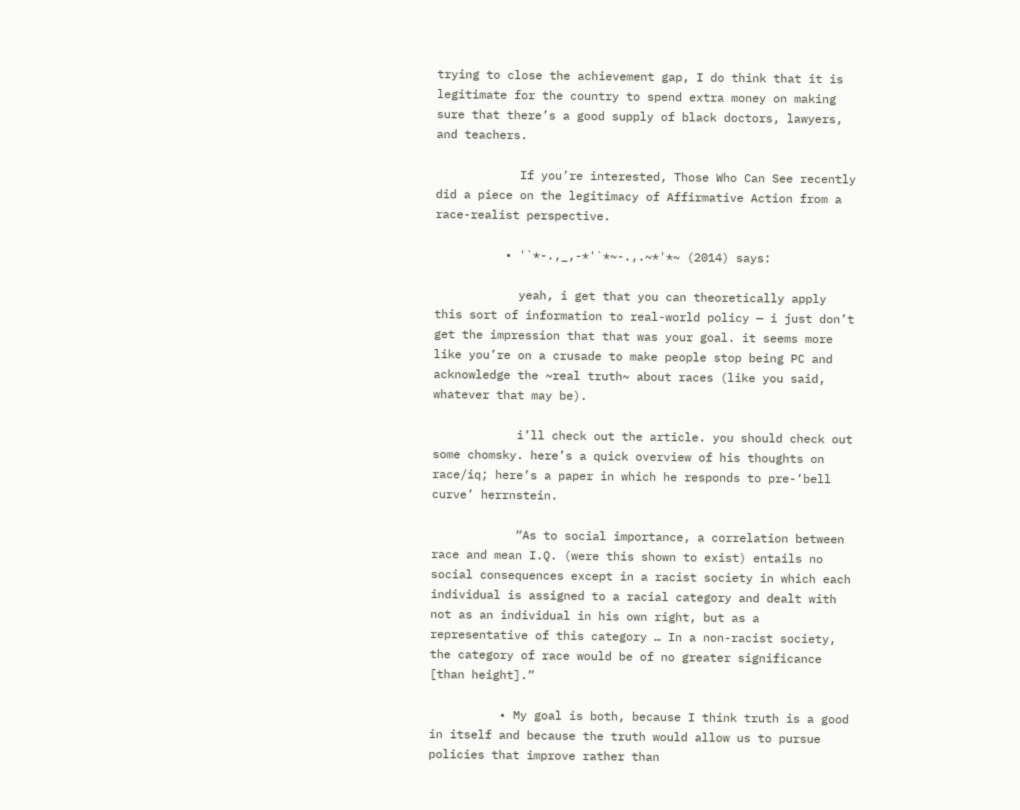trying to close the achievement gap, I do think that it is legitimate for the country to spend extra money on making sure that there’s a good supply of black doctors, lawyers, and teachers.

            If you’re interested, Those Who Can See recently did a piece on the legitimacy of Affirmative Action from a race-realist perspective.

          • '`*-.,_,-*'`*~-.,.~*'*~ (2014) says:

            yeah, i get that you can theoretically apply this sort of information to real-world policy — i just don’t get the impression that that was your goal. it seems more like you’re on a crusade to make people stop being PC and acknowledge the ~real truth~ about races (like you said, whatever that may be).

            i’ll check out the article. you should check out some chomsky. here’s a quick overview of his thoughts on race/iq; here’s a paper in which he responds to pre-‘bell curve’ herrnstein.

            “As to social importance, a correlation between race and mean I.Q. (were this shown to exist) entails no social consequences except in a racist society in which each individual is assigned to a racial category and dealt with not as an individual in his own right, but as a representative of this category … In a non-racist society, the category of race would be of no greater significance [than height].”

          • My goal is both, because I think truth is a good in itself and because the truth would allow us to pursue policies that improve rather than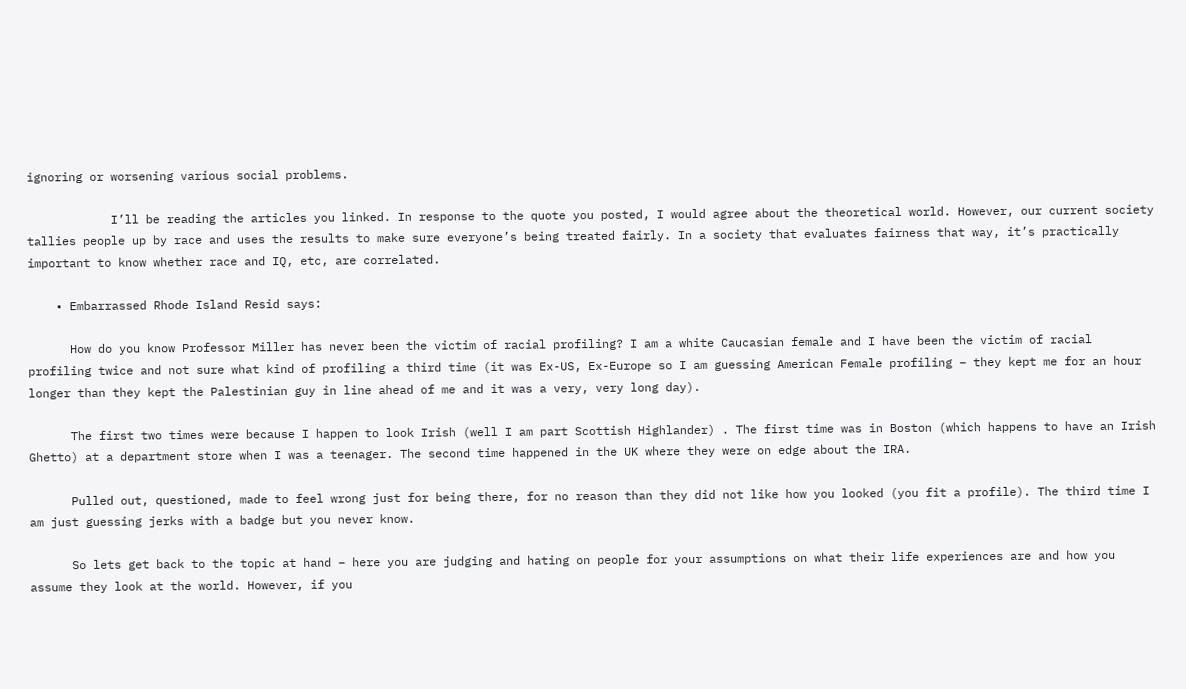ignoring or worsening various social problems.

            I’ll be reading the articles you linked. In response to the quote you posted, I would agree about the theoretical world. However, our current society tallies people up by race and uses the results to make sure everyone’s being treated fairly. In a society that evaluates fairness that way, it’s practically important to know whether race and IQ, etc, are correlated.

    • Embarrassed Rhode Island Resid says:

      How do you know Professor Miller has never been the victim of racial profiling? I am a white Caucasian female and I have been the victim of racial profiling twice and not sure what kind of profiling a third time (it was Ex-US, Ex-Europe so I am guessing American Female profiling – they kept me for an hour longer than they kept the Palestinian guy in line ahead of me and it was a very, very long day).

      The first two times were because I happen to look Irish (well I am part Scottish Highlander) . The first time was in Boston (which happens to have an Irish Ghetto) at a department store when I was a teenager. The second time happened in the UK where they were on edge about the IRA.

      Pulled out, questioned, made to feel wrong just for being there, for no reason than they did not like how you looked (you fit a profile). The third time I am just guessing jerks with a badge but you never know.

      So lets get back to the topic at hand – here you are judging and hating on people for your assumptions on what their life experiences are and how you assume they look at the world. However, if you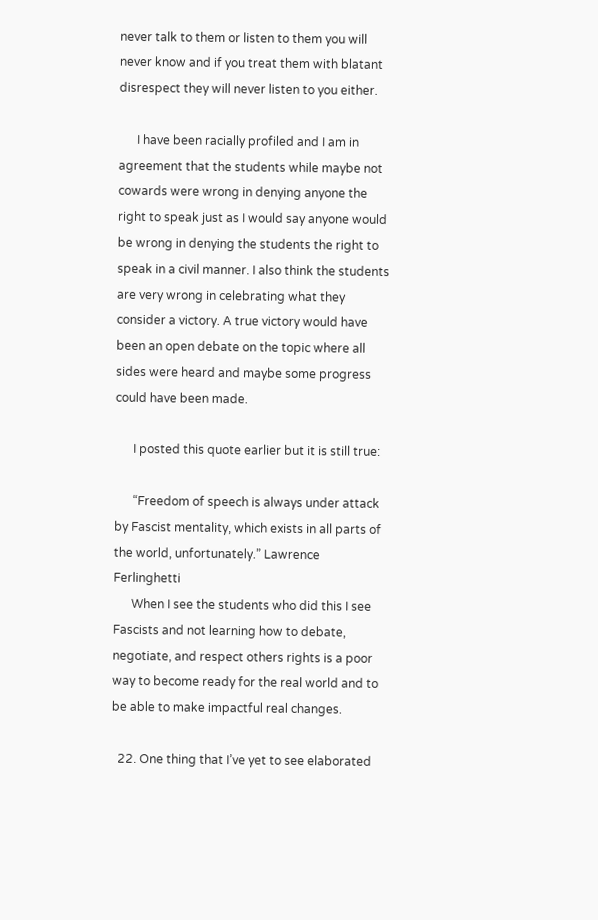never talk to them or listen to them you will never know and if you treat them with blatant disrespect they will never listen to you either.

      I have been racially profiled and I am in agreement that the students while maybe not cowards were wrong in denying anyone the right to speak just as I would say anyone would be wrong in denying the students the right to speak in a civil manner. I also think the students are very wrong in celebrating what they consider a victory. A true victory would have been an open debate on the topic where all sides were heard and maybe some progress could have been made.

      I posted this quote earlier but it is still true:

      “Freedom of speech is always under attack by Fascist mentality, which exists in all parts of the world, unfortunately.” Lawrence Ferlinghetti
      When I see the students who did this I see Fascists and not learning how to debate, negotiate, and respect others rights is a poor way to become ready for the real world and to be able to make impactful real changes.

  22. One thing that I’ve yet to see elaborated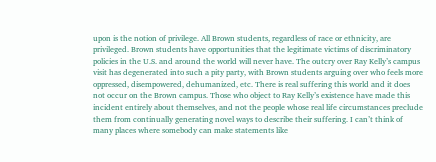upon is the notion of privilege. All Brown students, regardless of race or ethnicity, are privileged. Brown students have opportunities that the legitimate victims of discriminatory policies in the U.S. and around the world will never have. The outcry over Ray Kelly’s campus visit has degenerated into such a pity party, with Brown students arguing over who feels more oppressed, disempowered, dehumanized, etc. There is real suffering this world and it does not occur on the Brown campus. Those who object to Ray Kelly’s existence have made this incident entirely about themselves, and not the people whose real life circumstances preclude them from continually generating novel ways to describe their suffering. I can’t think of many places where somebody can make statements like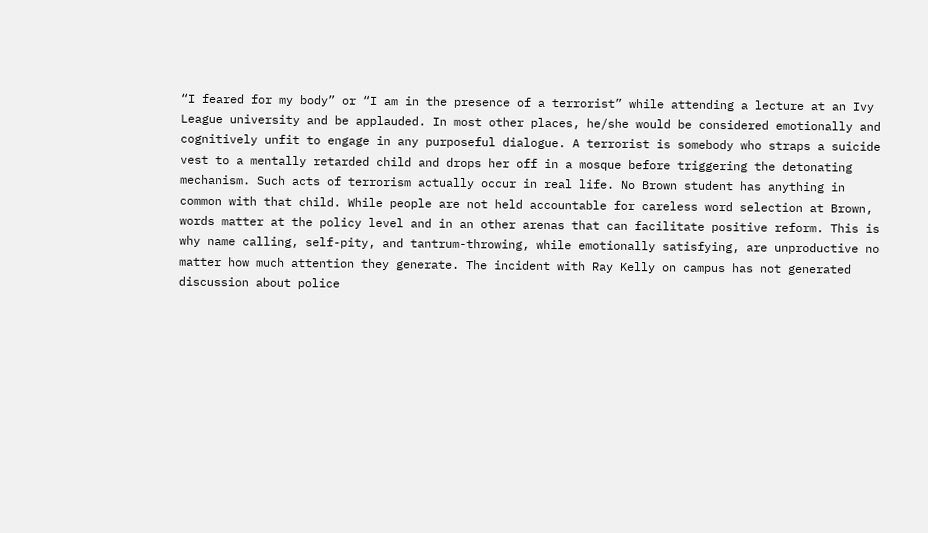“I feared for my body” or “I am in the presence of a terrorist” while attending a lecture at an Ivy League university and be applauded. In most other places, he/she would be considered emotionally and cognitively unfit to engage in any purposeful dialogue. A terrorist is somebody who straps a suicide vest to a mentally retarded child and drops her off in a mosque before triggering the detonating mechanism. Such acts of terrorism actually occur in real life. No Brown student has anything in common with that child. While people are not held accountable for careless word selection at Brown, words matter at the policy level and in an other arenas that can facilitate positive reform. This is why name calling, self-pity, and tantrum-throwing, while emotionally satisfying, are unproductive no matter how much attention they generate. The incident with Ray Kelly on campus has not generated discussion about police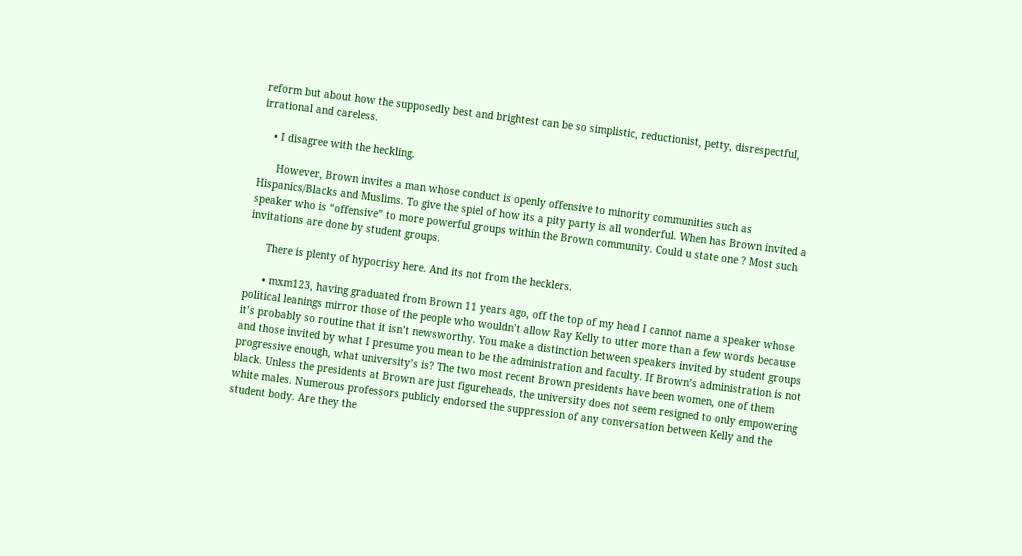reform but about how the supposedly best and brightest can be so simplistic, reductionist, petty, disrespectful, irrational and careless.

    • I disagree with the heckling.

      However, Brown invites a man whose conduct is openly offensive to minority communities such as Hispanics/Blacks and Muslims. To give the spiel of how its a pity party is all wonderful. When has Brown invited a speaker who is “offensive” to more powerful groups within the Brown community. Could u state one ? Most such invitations are done by student groups.

      There is plenty of hypocrisy here. And its not from the hecklers.

      • mxm123, having graduated from Brown 11 years ago, off the top of my head I cannot name a speaker whose political leanings mirror those of the people who wouldn’t allow Ray Kelly to utter more than a few words because it’s probably so routine that it isn’t newsworthy. You make a distinction between speakers invited by student groups and those invited by what I presume you mean to be the administration and faculty. If Brown’s administration is not progressive enough, what university’s is? The two most recent Brown presidents have been women, one of them black. Unless the presidents at Brown are just figureheads, the university does not seem resigned to only empowering white males. Numerous professors publicly endorsed the suppression of any conversation between Kelly and the student body. Are they the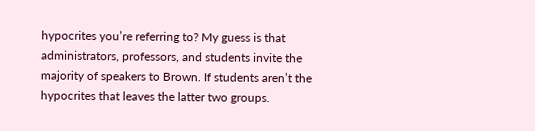hypocrites you’re referring to? My guess is that administrators, professors, and students invite the majority of speakers to Brown. If students aren’t the hypocrites that leaves the latter two groups.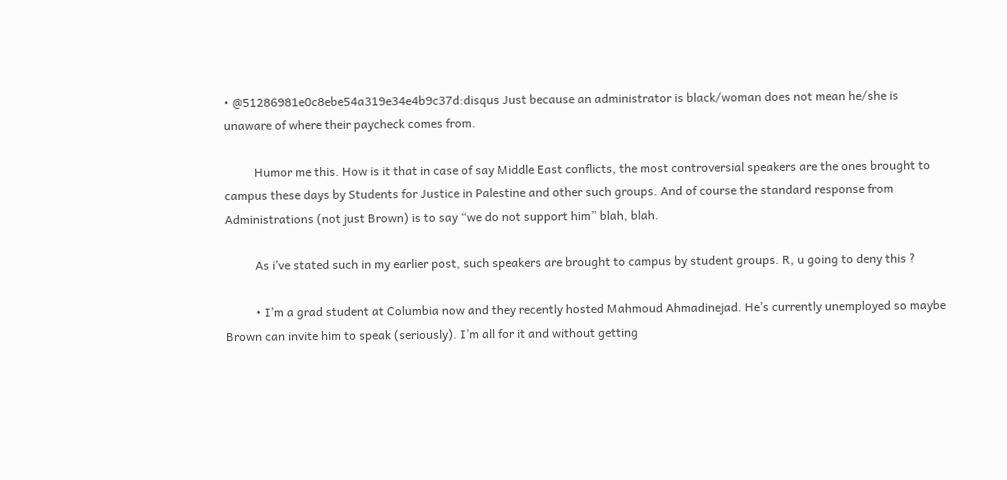• @51286981e0c8ebe54a319e34e4b9c37d:disqus Just because an administrator is black/woman does not mean he/she is unaware of where their paycheck comes from.

          Humor me this. How is it that in case of say Middle East conflicts, the most controversial speakers are the ones brought to campus these days by Students for Justice in Palestine and other such groups. And of course the standard response from Administrations (not just Brown) is to say “we do not support him” blah, blah.

          As i’ve stated such in my earlier post, such speakers are brought to campus by student groups. R, u going to deny this ?

          • I’m a grad student at Columbia now and they recently hosted Mahmoud Ahmadinejad. He’s currently unemployed so maybe Brown can invite him to speak (seriously). I’m all for it and without getting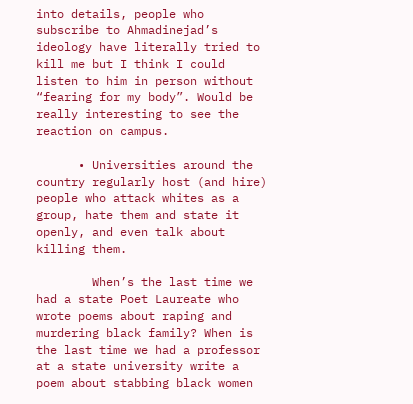into details, people who subscribe to Ahmadinejad’s ideology have literally tried to kill me but I think I could listen to him in person without “fearing for my body”. Would be really interesting to see the reaction on campus.

      • Universities around the country regularly host (and hire) people who attack whites as a group, hate them and state it openly, and even talk about killing them.

        When’s the last time we had a state Poet Laureate who wrote poems about raping and murdering black family? When is the last time we had a professor at a state university write a poem about stabbing black women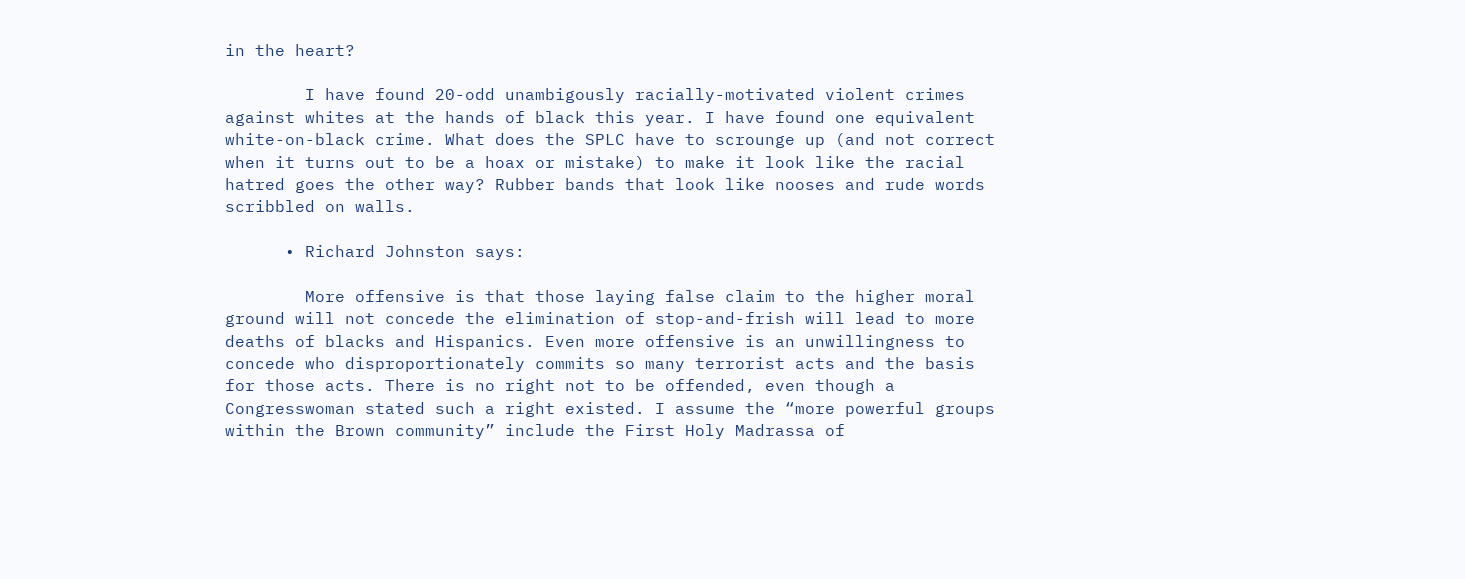in the heart?

        I have found 20-odd unambigously racially-motivated violent crimes against whites at the hands of black this year. I have found one equivalent white-on-black crime. What does the SPLC have to scrounge up (and not correct when it turns out to be a hoax or mistake) to make it look like the racial hatred goes the other way? Rubber bands that look like nooses and rude words scribbled on walls.

      • Richard Johnston says:

        More offensive is that those laying false claim to the higher moral ground will not concede the elimination of stop-and-frish will lead to more deaths of blacks and Hispanics. Even more offensive is an unwillingness to concede who disproportionately commits so many terrorist acts and the basis for those acts. There is no right not to be offended, even though a Congresswoman stated such a right existed. I assume the “more powerful groups within the Brown community” include the First Holy Madrassa of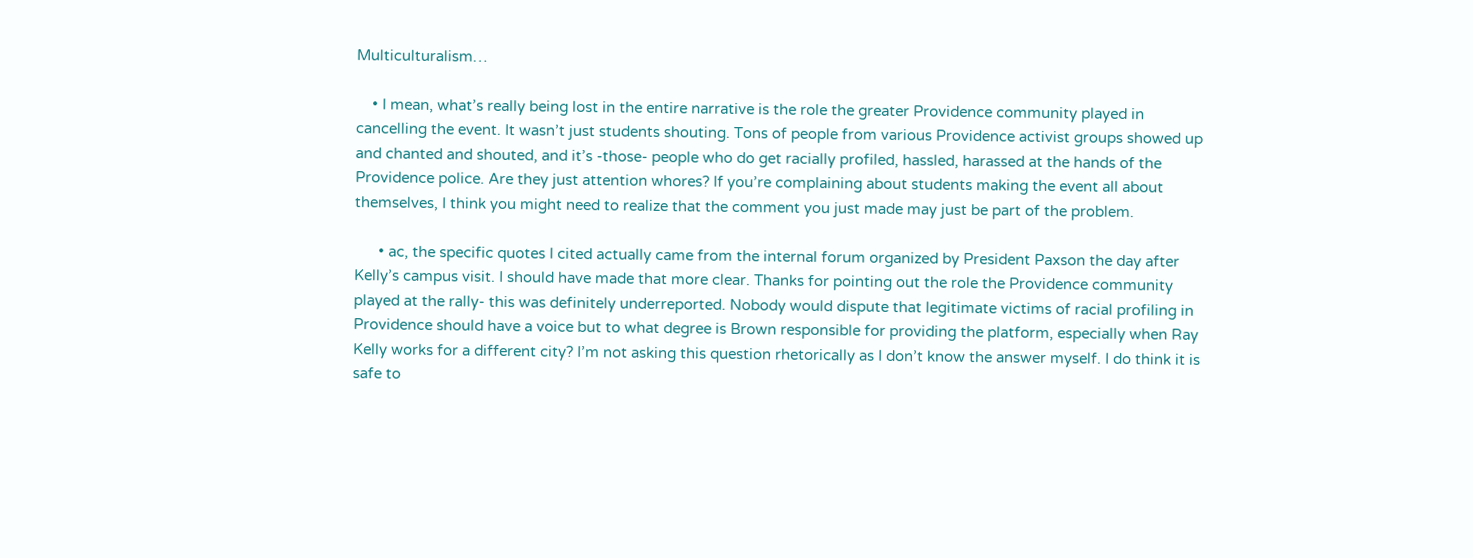Multiculturalism…

    • I mean, what’s really being lost in the entire narrative is the role the greater Providence community played in cancelling the event. It wasn’t just students shouting. Tons of people from various Providence activist groups showed up and chanted and shouted, and it’s -those- people who do get racially profiled, hassled, harassed at the hands of the Providence police. Are they just attention whores? If you’re complaining about students making the event all about themselves, I think you might need to realize that the comment you just made may just be part of the problem.

      • ac, the specific quotes I cited actually came from the internal forum organized by President Paxson the day after Kelly’s campus visit. I should have made that more clear. Thanks for pointing out the role the Providence community played at the rally- this was definitely underreported. Nobody would dispute that legitimate victims of racial profiling in Providence should have a voice but to what degree is Brown responsible for providing the platform, especially when Ray Kelly works for a different city? I’m not asking this question rhetorically as I don’t know the answer myself. I do think it is safe to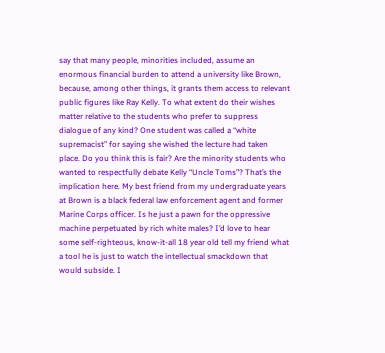say that many people, minorities included, assume an enormous financial burden to attend a university like Brown, because, among other things, it grants them access to relevant public figures like Ray Kelly. To what extent do their wishes matter relative to the students who prefer to suppress dialogue of any kind? One student was called a “white supremacist” for saying she wished the lecture had taken place. Do you think this is fair? Are the minority students who wanted to respectfully debate Kelly “Uncle Toms”? That’s the implication here. My best friend from my undergraduate years at Brown is a black federal law enforcement agent and former Marine Corps officer. Is he just a pawn for the oppressive machine perpetuated by rich white males? I’d love to hear some self-righteous, know-it-all 18 year old tell my friend what a tool he is just to watch the intellectual smackdown that would subside. I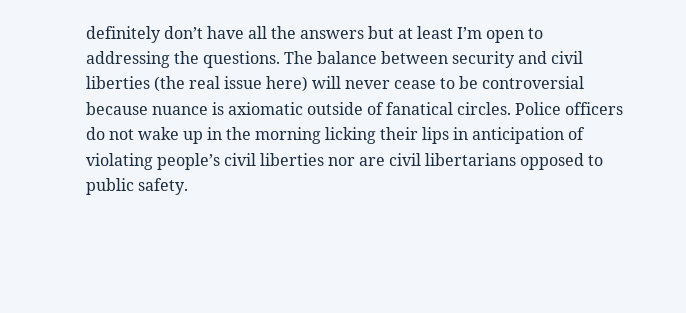definitely don’t have all the answers but at least I’m open to addressing the questions. The balance between security and civil liberties (the real issue here) will never cease to be controversial because nuance is axiomatic outside of fanatical circles. Police officers do not wake up in the morning licking their lips in anticipation of violating people’s civil liberties nor are civil libertarians opposed to public safety.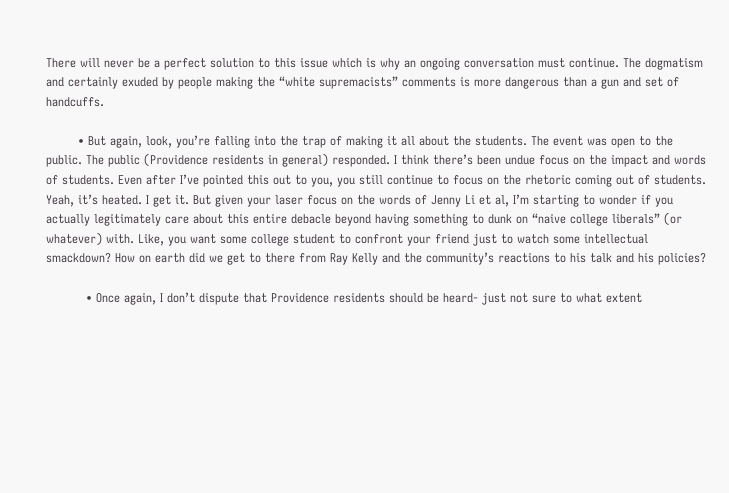There will never be a perfect solution to this issue which is why an ongoing conversation must continue. The dogmatism and certainly exuded by people making the “white supremacists” comments is more dangerous than a gun and set of handcuffs.

        • But again, look, you’re falling into the trap of making it all about the students. The event was open to the public. The public (Providence residents in general) responded. I think there’s been undue focus on the impact and words of students. Even after I’ve pointed this out to you, you still continue to focus on the rhetoric coming out of students. Yeah, it’s heated. I get it. But given your laser focus on the words of Jenny Li et al, I’m starting to wonder if you actually legitimately care about this entire debacle beyond having something to dunk on “naive college liberals” (or whatever) with. Like, you want some college student to confront your friend just to watch some intellectual smackdown? How on earth did we get to there from Ray Kelly and the community’s reactions to his talk and his policies?

          • Once again, I don’t dispute that Providence residents should be heard- just not sure to what extent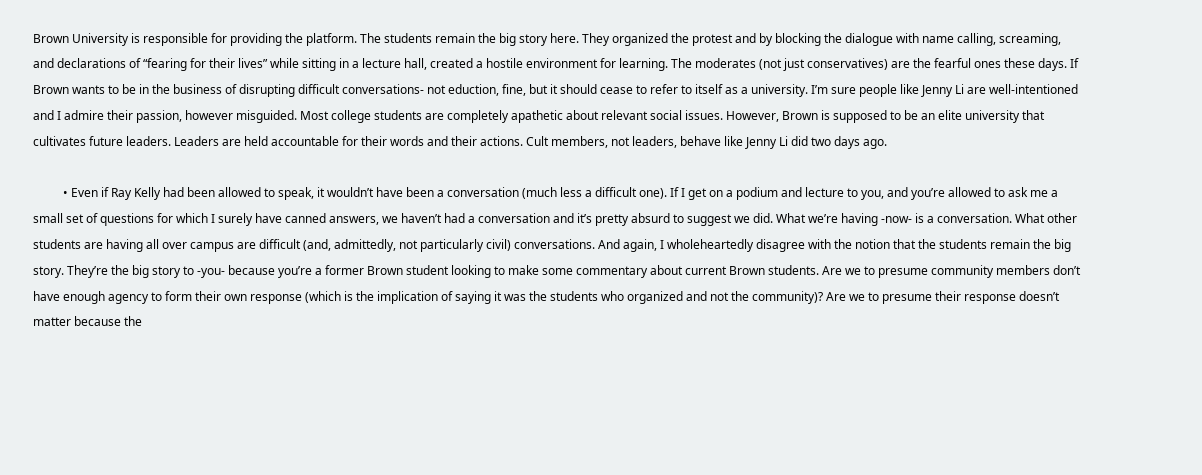Brown University is responsible for providing the platform. The students remain the big story here. They organized the protest and by blocking the dialogue with name calling, screaming, and declarations of “fearing for their lives” while sitting in a lecture hall, created a hostile environment for learning. The moderates (not just conservatives) are the fearful ones these days. If Brown wants to be in the business of disrupting difficult conversations- not eduction, fine, but it should cease to refer to itself as a university. I’m sure people like Jenny Li are well-intentioned and I admire their passion, however misguided. Most college students are completely apathetic about relevant social issues. However, Brown is supposed to be an elite university that cultivates future leaders. Leaders are held accountable for their words and their actions. Cult members, not leaders, behave like Jenny Li did two days ago.

          • Even if Ray Kelly had been allowed to speak, it wouldn’t have been a conversation (much less a difficult one). If I get on a podium and lecture to you, and you’re allowed to ask me a small set of questions for which I surely have canned answers, we haven’t had a conversation and it’s pretty absurd to suggest we did. What we’re having -now- is a conversation. What other students are having all over campus are difficult (and, admittedly, not particularly civil) conversations. And again, I wholeheartedly disagree with the notion that the students remain the big story. They’re the big story to -you- because you’re a former Brown student looking to make some commentary about current Brown students. Are we to presume community members don’t have enough agency to form their own response (which is the implication of saying it was the students who organized and not the community)? Are we to presume their response doesn’t matter because the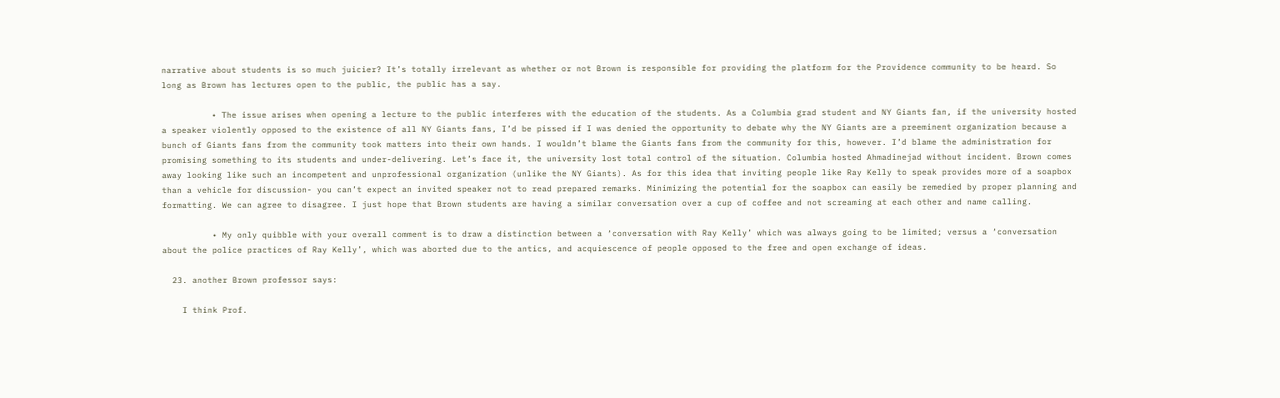narrative about students is so much juicier? It’s totally irrelevant as whether or not Brown is responsible for providing the platform for the Providence community to be heard. So long as Brown has lectures open to the public, the public has a say.

          • The issue arises when opening a lecture to the public interferes with the education of the students. As a Columbia grad student and NY Giants fan, if the university hosted a speaker violently opposed to the existence of all NY Giants fans, I’d be pissed if I was denied the opportunity to debate why the NY Giants are a preeminent organization because a bunch of Giants fans from the community took matters into their own hands. I wouldn’t blame the Giants fans from the community for this, however. I’d blame the administration for promising something to its students and under-delivering. Let’s face it, the university lost total control of the situation. Columbia hosted Ahmadinejad without incident. Brown comes away looking like such an incompetent and unprofessional organization (unlike the NY Giants). As for this idea that inviting people like Ray Kelly to speak provides more of a soapbox than a vehicle for discussion- you can’t expect an invited speaker not to read prepared remarks. Minimizing the potential for the soapbox can easily be remedied by proper planning and formatting. We can agree to disagree. I just hope that Brown students are having a similar conversation over a cup of coffee and not screaming at each other and name calling.

          • My only quibble with your overall comment is to draw a distinction between a ‘conversation with Ray Kelly’ which was always going to be limited; versus a ‘conversation about the police practices of Ray Kelly’, which was aborted due to the antics, and acquiescence of people opposed to the free and open exchange of ideas.

  23. another Brown professor says:

    I think Prof.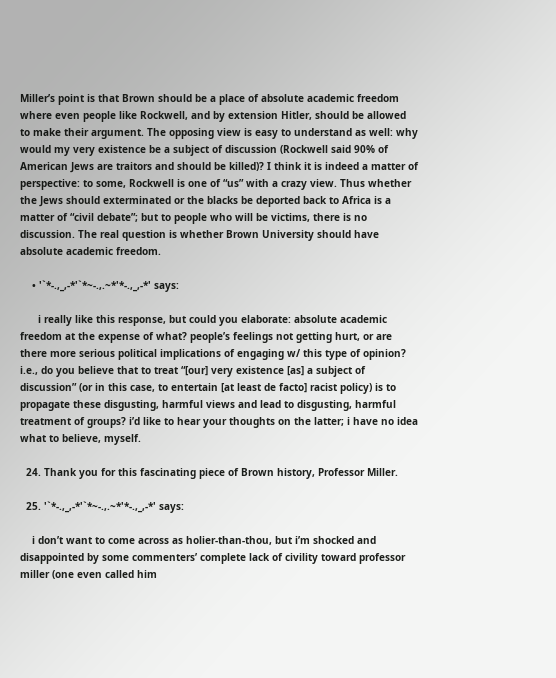Miller’s point is that Brown should be a place of absolute academic freedom where even people like Rockwell, and by extension Hitler, should be allowed to make their argument. The opposing view is easy to understand as well: why would my very existence be a subject of discussion (Rockwell said 90% of American Jews are traitors and should be killed)? I think it is indeed a matter of perspective: to some, Rockwell is one of “us” with a crazy view. Thus whether the Jews should exterminated or the blacks be deported back to Africa is a matter of “civil debate”; but to people who will be victims, there is no discussion. The real question is whether Brown University should have absolute academic freedom.

    • '`*-.,_,-*'`*~-.,.~*'*-.,_,-*' says:

      i really like this response, but could you elaborate: absolute academic freedom at the expense of what? people’s feelings not getting hurt, or are there more serious political implications of engaging w/ this type of opinion? i.e., do you believe that to treat “[our] very existence [as] a subject of discussion” (or in this case, to entertain [at least de facto] racist policy) is to propagate these disgusting, harmful views and lead to disgusting, harmful treatment of groups? i’d like to hear your thoughts on the latter; i have no idea what to believe, myself.

  24. Thank you for this fascinating piece of Brown history, Professor Miller.

  25. '`*-.,_,-*'`*~-.,.~*'*-.,_,-*' says:

    i don’t want to come across as holier-than-thou, but i’m shocked and disappointed by some commenters’ complete lack of civility toward professor miller (one even called him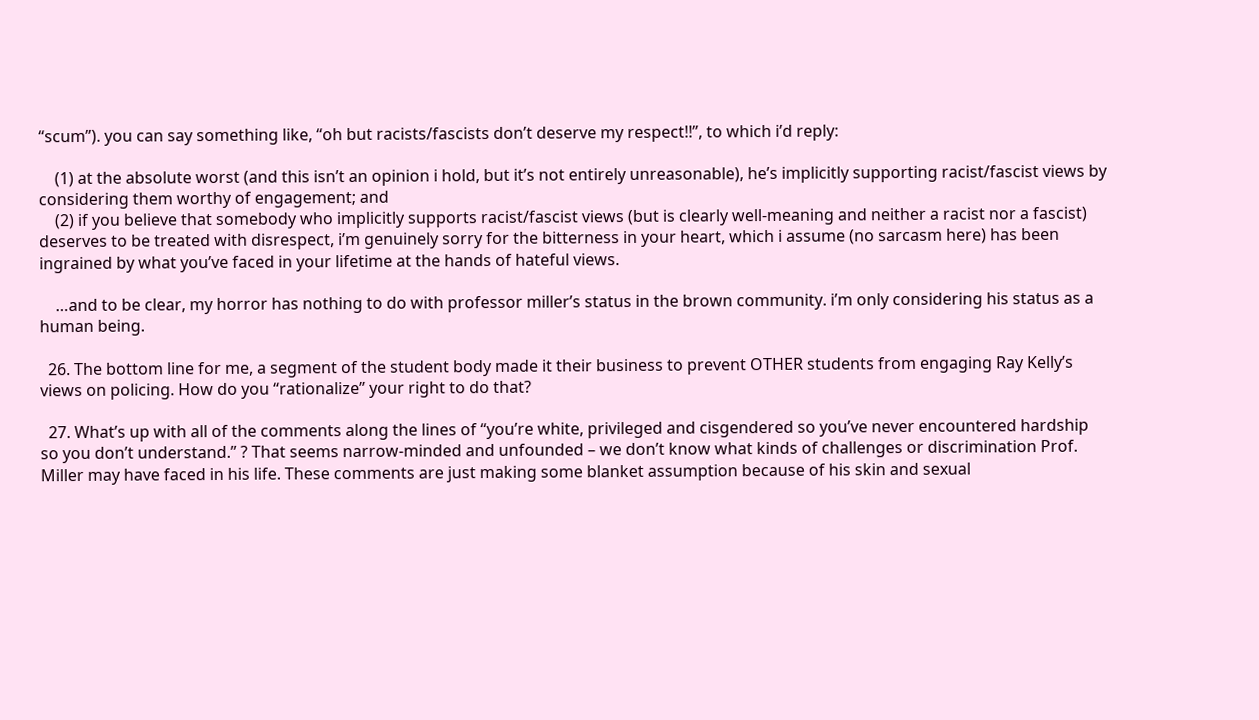“scum”). you can say something like, “oh but racists/fascists don’t deserve my respect!!”, to which i’d reply:

    (1) at the absolute worst (and this isn’t an opinion i hold, but it’s not entirely unreasonable), he’s implicitly supporting racist/fascist views by considering them worthy of engagement; and
    (2) if you believe that somebody who implicitly supports racist/fascist views (but is clearly well-meaning and neither a racist nor a fascist) deserves to be treated with disrespect, i’m genuinely sorry for the bitterness in your heart, which i assume (no sarcasm here) has been ingrained by what you’ve faced in your lifetime at the hands of hateful views.

    …and to be clear, my horror has nothing to do with professor miller’s status in the brown community. i’m only considering his status as a human being.

  26. The bottom line for me, a segment of the student body made it their business to prevent OTHER students from engaging Ray Kelly’s views on policing. How do you “rationalize” your right to do that?

  27. What’s up with all of the comments along the lines of “you’re white, privileged and cisgendered so you’ve never encountered hardship so you don’t understand.” ? That seems narrow-minded and unfounded – we don’t know what kinds of challenges or discrimination Prof. Miller may have faced in his life. These comments are just making some blanket assumption because of his skin and sexual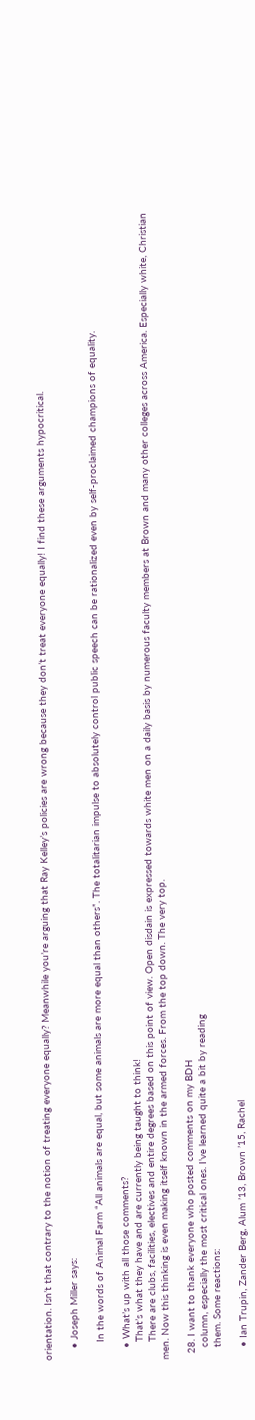orientation. Isn’t that contrary to the notion of treating everyone equally? Meanwhile you’re arguing that Ray Kelley’s policies are wrong because they don’t treat everyone equally! I find these arguments hypocritical.

    • Joseph Miller says:

      In the words of Animal Farm “All animals are equal, but some animals are more equal than others”. The totalitarian impulse to absolutely control public speech can be rationalized even by self-proclaimed champions of equality.

    • What’s up with all those comments?
      That’s what they have and are currently being taught to think!
      There are clubs, facilities, electives and entire degrees based on this point of view. Open disdain is expressed towards white men on a daily basis by numerous faculty members at Brown and many other colleges across America. Especially white, Christian men. Now this thinking is even making itself known in the armed forces. From the top down. The very top.

  28. I want to thank everyone who posted comments on my BDH
    column, especially the most critical ones. I’ve learned quite a bit by reading
    them. Some reactions:

    • Ian Trupin, Zander Berg, Alum ’13, Brown ’15, Rachel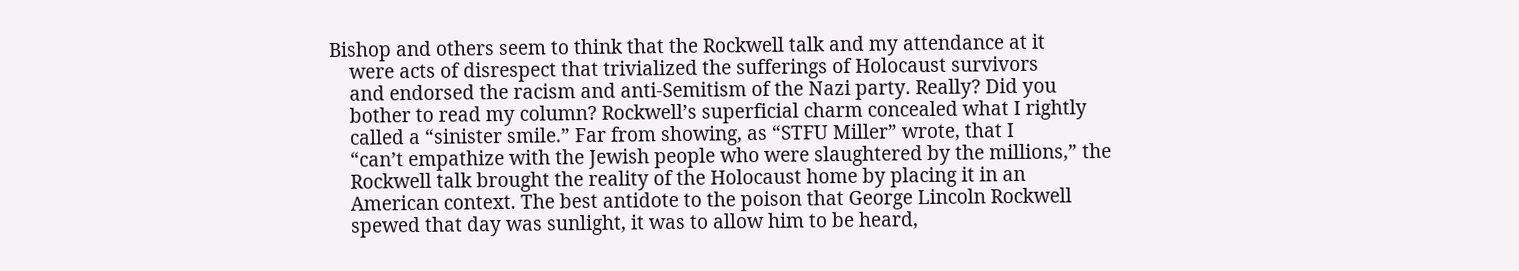Bishop and others seem to think that the Rockwell talk and my attendance at it
    were acts of disrespect that trivialized the sufferings of Holocaust survivors
    and endorsed the racism and anti-Semitism of the Nazi party. Really? Did you
    bother to read my column? Rockwell’s superficial charm concealed what I rightly
    called a “sinister smile.” Far from showing, as “STFU Miller” wrote, that I
    “can’t empathize with the Jewish people who were slaughtered by the millions,” the
    Rockwell talk brought the reality of the Holocaust home by placing it in an
    American context. The best antidote to the poison that George Lincoln Rockwell
    spewed that day was sunlight, it was to allow him to be heard,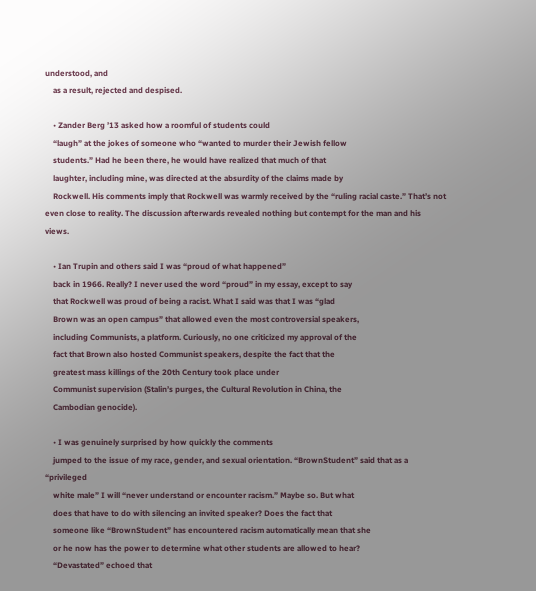understood, and
    as a result, rejected and despised.

    • Zander Berg ’13 asked how a roomful of students could
    “laugh” at the jokes of someone who “wanted to murder their Jewish fellow
    students.” Had he been there, he would have realized that much of that
    laughter, including mine, was directed at the absurdity of the claims made by
    Rockwell. His comments imply that Rockwell was warmly received by the “ruling racial caste.” That’s not even close to reality. The discussion afterwards revealed nothing but contempt for the man and his views.

    • Ian Trupin and others said I was “proud of what happened”
    back in 1966. Really? I never used the word “proud” in my essay, except to say
    that Rockwell was proud of being a racist. What I said was that I was “glad
    Brown was an open campus” that allowed even the most controversial speakers,
    including Communists, a platform. Curiously, no one criticized my approval of the
    fact that Brown also hosted Communist speakers, despite the fact that the
    greatest mass killings of the 20th Century took place under
    Communist supervision (Stalin’s purges, the Cultural Revolution in China, the
    Cambodian genocide).

    • I was genuinely surprised by how quickly the comments
    jumped to the issue of my race, gender, and sexual orientation. “BrownStudent” said that as a “privileged
    white male” I will “never understand or encounter racism.” Maybe so. But what
    does that have to do with silencing an invited speaker? Does the fact that
    someone like “BrownStudent” has encountered racism automatically mean that she
    or he now has the power to determine what other students are allowed to hear?
    “Devastated” echoed that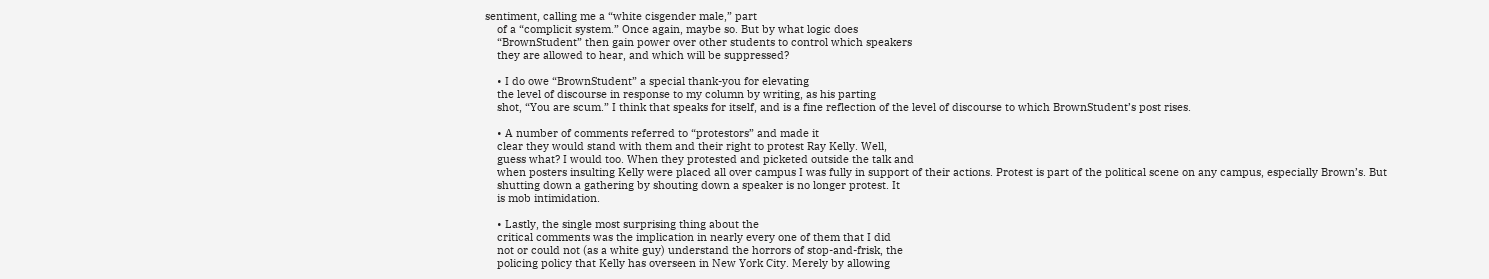sentiment, calling me a “white cisgender male,” part
    of a “complicit system.” Once again, maybe so. But by what logic does
    “BrownStudent” then gain power over other students to control which speakers
    they are allowed to hear, and which will be suppressed?

    • I do owe “BrownStudent” a special thank-you for elevating
    the level of discourse in response to my column by writing, as his parting
    shot, “You are scum.” I think that speaks for itself, and is a fine reflection of the level of discourse to which BrownStudent’s post rises.

    • A number of comments referred to “protestors” and made it
    clear they would stand with them and their right to protest Ray Kelly. Well,
    guess what? I would too. When they protested and picketed outside the talk and
    when posters insulting Kelly were placed all over campus I was fully in support of their actions. Protest is part of the political scene on any campus, especially Brown’s. But
    shutting down a gathering by shouting down a speaker is no longer protest. It
    is mob intimidation.

    • Lastly, the single most surprising thing about the
    critical comments was the implication in nearly every one of them that I did
    not or could not (as a white guy) understand the horrors of stop-and-frisk, the
    policing policy that Kelly has overseen in New York City. Merely by allowing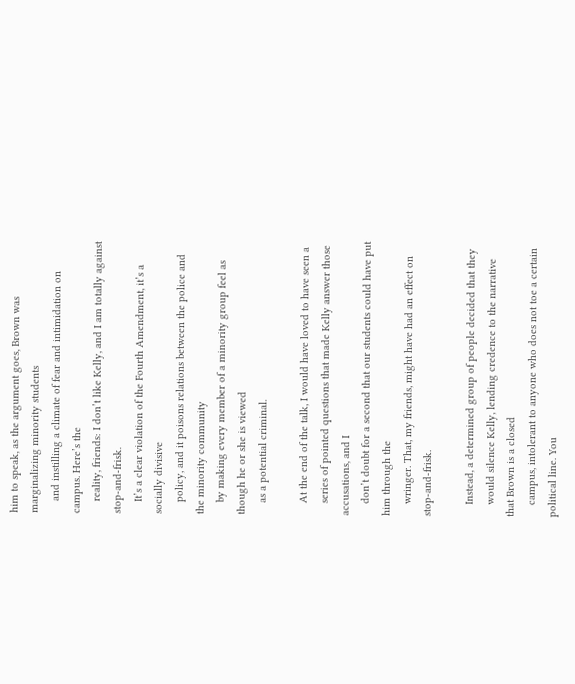him to speak, as the argument goes, Brown was marginalizing minority students
    and instilling a climate of fear and intimidation on campus. Here’s the
    reality, friends: I don’t like Kelly, and I am totally against stop-and-frisk.
    It’s a clear violation of the Fourth Amendment, it’s a socially divisive
    policy, and it poisons relations between the police and the minority community
    by making every member of a minority group feel as though he or she is viewed
    as a potential criminal.

    At the end of the talk, I would have loved to have seen a
    series of pointed questions that made Kelly answer those accusations, and I
    don’t doubt for a second that our students could have put him through the
    wringer. That, my friends, might have had an effect on stop-and-frisk.

    Instead, a determined group of people decided that they
    would silence Kelly, lending credence to the narrative that Brown is a closed
    campus, intolerant to anyone who does not toe a certain political line. You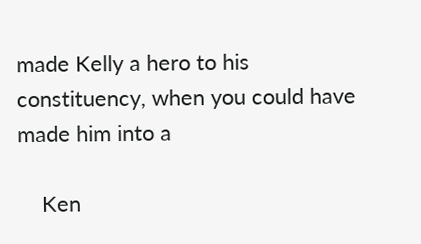made Kelly a hero to his constituency, when you could have made him into a

    Ken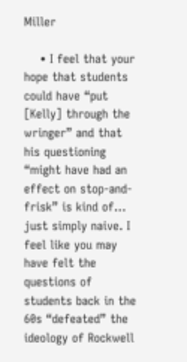Miller

    • I feel that your hope that students could have “put [Kelly] through the wringer” and that his questioning “might have had an effect on stop-and-frisk” is kind of… just simply naive. I feel like you may have felt the questions of students back in the 60s “defeated” the ideology of Rockwell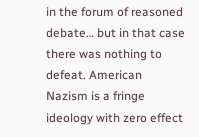in the forum of reasoned debate… but in that case there was nothing to defeat. American Nazism is a fringe ideology with zero effect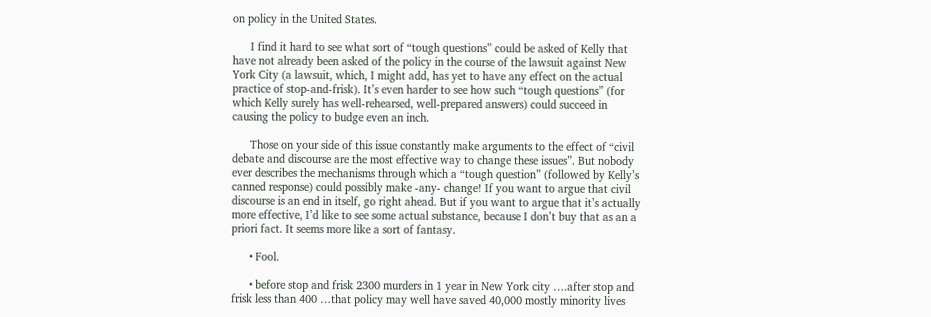on policy in the United States.

      I find it hard to see what sort of “tough questions” could be asked of Kelly that have not already been asked of the policy in the course of the lawsuit against New York City (a lawsuit, which, I might add, has yet to have any effect on the actual practice of stop-and-frisk). It’s even harder to see how such “tough questions” (for which Kelly surely has well-rehearsed, well-prepared answers) could succeed in causing the policy to budge even an inch.

      Those on your side of this issue constantly make arguments to the effect of “civil debate and discourse are the most effective way to change these issues”. But nobody ever describes the mechanisms through which a “tough question” (followed by Kelly’s canned response) could possibly make -any- change! If you want to argue that civil discourse is an end in itself, go right ahead. But if you want to argue that it’s actually more effective, I’d like to see some actual substance, because I don’t buy that as an a priori fact. It seems more like a sort of fantasy.

      • Fool.

      • before stop and frisk 2300 murders in 1 year in New York city ….after stop and frisk less than 400 …that policy may well have saved 40,000 mostly minority lives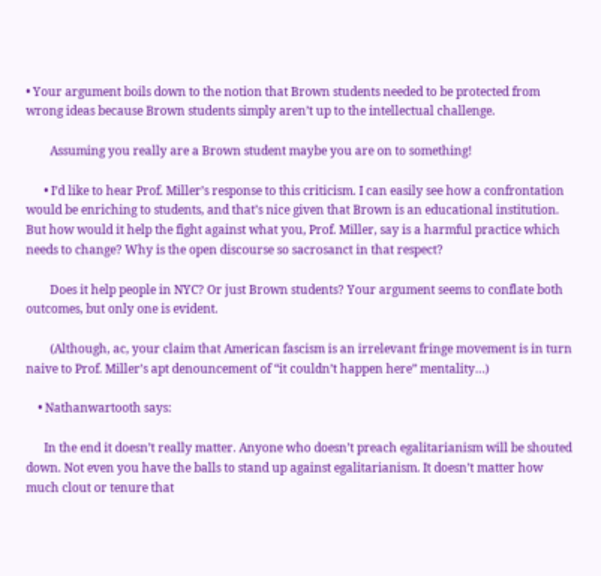• Your argument boils down to the notion that Brown students needed to be protected from wrong ideas because Brown students simply aren’t up to the intellectual challenge.

        Assuming you really are a Brown student maybe you are on to something!

      • I’d like to hear Prof. Miller’s response to this criticism. I can easily see how a confrontation would be enriching to students, and that’s nice given that Brown is an educational institution. But how would it help the fight against what you, Prof. Miller, say is a harmful practice which needs to change? Why is the open discourse so sacrosanct in that respect?

        Does it help people in NYC? Or just Brown students? Your argument seems to conflate both outcomes, but only one is evident.

        (Although, ac, your claim that American fascism is an irrelevant fringe movement is in turn naive to Prof. Miller’s apt denouncement of “it couldn’t happen here” mentality…)

    • Nathanwartooth says:

      In the end it doesn’t really matter. Anyone who doesn’t preach egalitarianism will be shouted down. Not even you have the balls to stand up against egalitarianism. It doesn’t matter how much clout or tenure that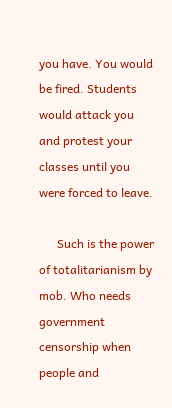you have. You would be fired. Students would attack you and protest your classes until you were forced to leave.

      Such is the power of totalitarianism by mob. Who needs government censorship when people and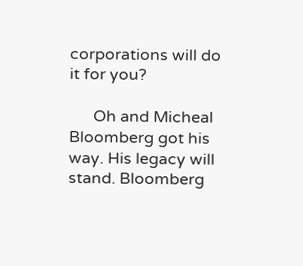corporations will do it for you?

      Oh and Micheal Bloomberg got his way. His legacy will stand. Bloomberg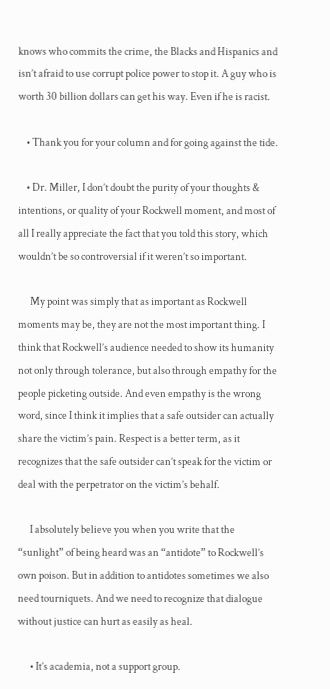knows who commits the crime, the Blacks and Hispanics and isn’t afraid to use corrupt police power to stop it. A guy who is worth 30 billion dollars can get his way. Even if he is racist.

    • Thank you for your column and for going against the tide.

    • Dr. Miller, I don’t doubt the purity of your thoughts & intentions, or quality of your Rockwell moment, and most of all I really appreciate the fact that you told this story, which wouldn’t be so controversial if it weren’t so important.

      My point was simply that as important as Rockwell moments may be, they are not the most important thing. I think that Rockwell’s audience needed to show its humanity not only through tolerance, but also through empathy for the people picketing outside. And even empathy is the wrong word, since I think it implies that a safe outsider can actually share the victim’s pain. Respect is a better term, as it recognizes that the safe outsider can’t speak for the victim or deal with the perpetrator on the victim’s behalf.

      I absolutely believe you when you write that the “sunlight” of being heard was an “antidote” to Rockwell’s own poison. But in addition to antidotes sometimes we also need tourniquets. And we need to recognize that dialogue without justice can hurt as easily as heal.

      • It’s academia, not a support group.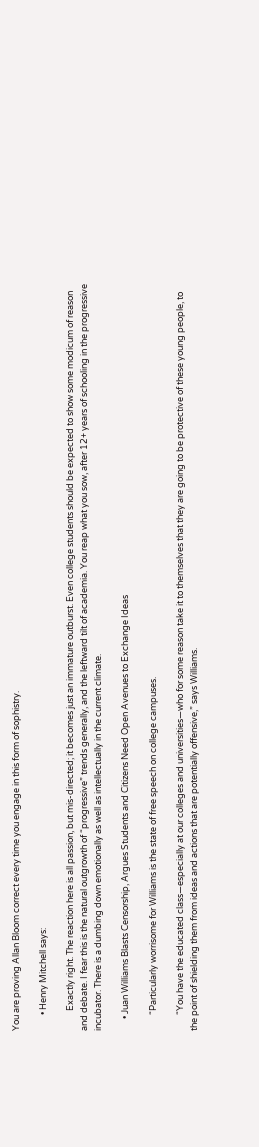You are proving Allan Bloom correct every time you engage in this form of sophistry.

        • Henry Mitchell says:

          Exactly right. The reaction here is all passion, but mis-directed; it becomes just an immature outburst. Even college students should be expected to show some modicum of reason and debate. I fear this is the natural outgrowth of “progressive” trends generally, and the leftward tilt of academia. You reap what you sow, after 12+ years of schooling in the progressive incubator. There is a dumbing down emotionally as well as intellectually in the current climate.

      • Juan Williams Blasts Censorship, Argues Students and Citizens Need Open Avenues to Exchange Ideas

        “Particularly worrisome for Williams is the state of free speech on college campuses.

        “You have the educated class—especially at our colleges and universities—who for some reason take it to themselves that they are going to be protective of these young people, to the point of shielding them from ideas and actions that are potentially offensive,” says Williams.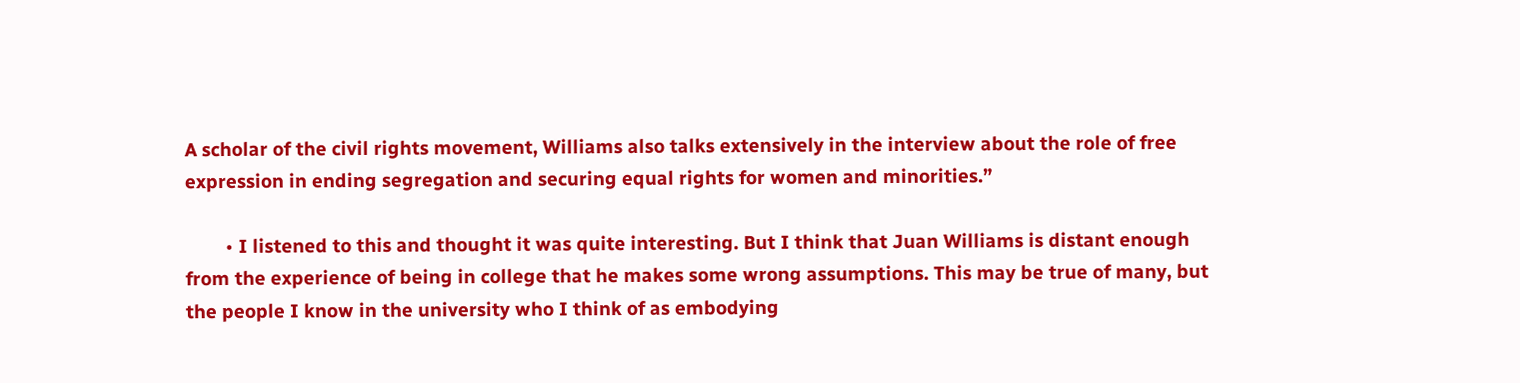A scholar of the civil rights movement, Williams also talks extensively in the interview about the role of free expression in ending segregation and securing equal rights for women and minorities.”

        • I listened to this and thought it was quite interesting. But I think that Juan Williams is distant enough from the experience of being in college that he makes some wrong assumptions. This may be true of many, but the people I know in the university who I think of as embodying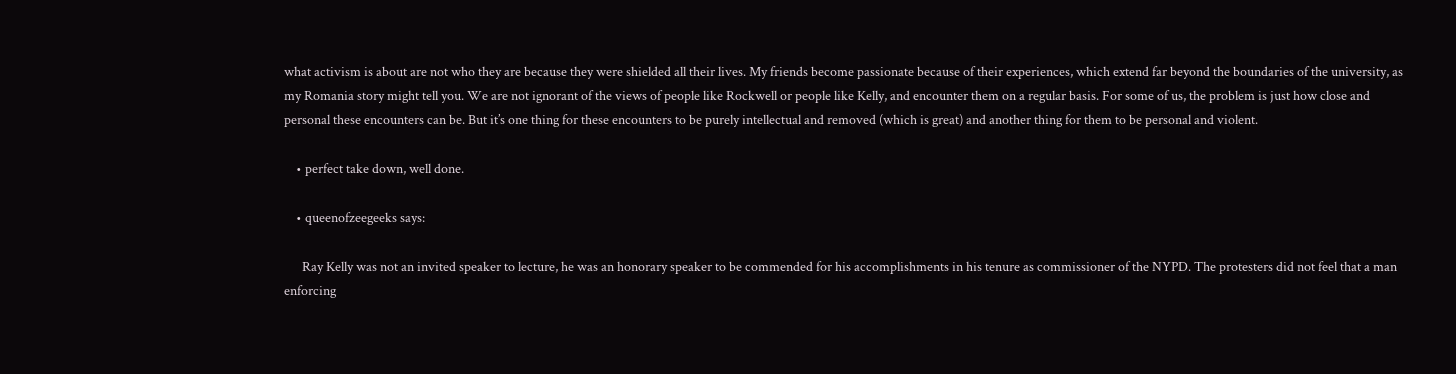what activism is about are not who they are because they were shielded all their lives. My friends become passionate because of their experiences, which extend far beyond the boundaries of the university, as my Romania story might tell you. We are not ignorant of the views of people like Rockwell or people like Kelly, and encounter them on a regular basis. For some of us, the problem is just how close and personal these encounters can be. But it’s one thing for these encounters to be purely intellectual and removed (which is great) and another thing for them to be personal and violent.

    • perfect take down, well done.

    • queenofzeegeeks says:

      Ray Kelly was not an invited speaker to lecture, he was an honorary speaker to be commended for his accomplishments in his tenure as commissioner of the NYPD. The protesters did not feel that a man enforcing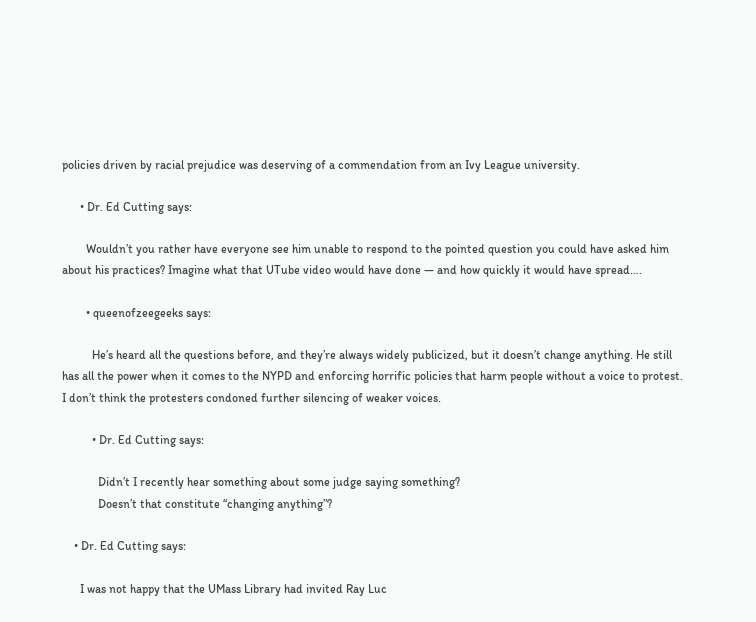policies driven by racial prejudice was deserving of a commendation from an Ivy League university.

      • Dr. Ed Cutting says:

        Wouldn’t you rather have everyone see him unable to respond to the pointed question you could have asked him about his practices? Imagine what that UTube video would have done — and how quickly it would have spread….

        • queenofzeegeeks says:

          He’s heard all the questions before, and they’re always widely publicized, but it doesn’t change anything. He still has all the power when it comes to the NYPD and enforcing horrific policies that harm people without a voice to protest. I don’t think the protesters condoned further silencing of weaker voices.

          • Dr. Ed Cutting says:

            Didn’t I recently hear something about some judge saying something?
            Doesn’t that constitute “changing anything”?

    • Dr. Ed Cutting says:

      I was not happy that the UMass Library had invited Ray Luc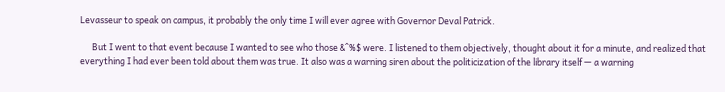Levasseur to speak on campus, it probably the only time I will ever agree with Governor Deval Patrick.

      But I went to that event because I wanted to see who those &^%$ were. I listened to them objectively, thought about it for a minute, and realized that everything I had ever been told about them was true. It also was a warning siren about the politicization of the library itself — a warning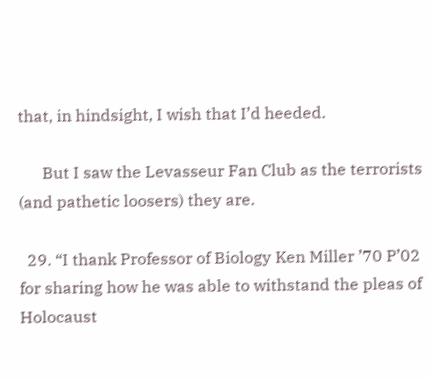that, in hindsight, I wish that I’d heeded.

      But I saw the Levasseur Fan Club as the terrorists (and pathetic loosers) they are.

  29. “I thank Professor of Biology Ken Miller ’70 P’02 for sharing how he was able to withstand the pleas of Holocaust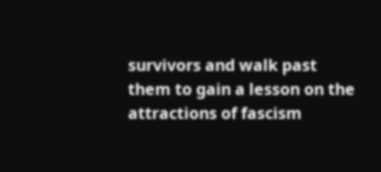survivors and walk past them to gain a lesson on the attractions of fascism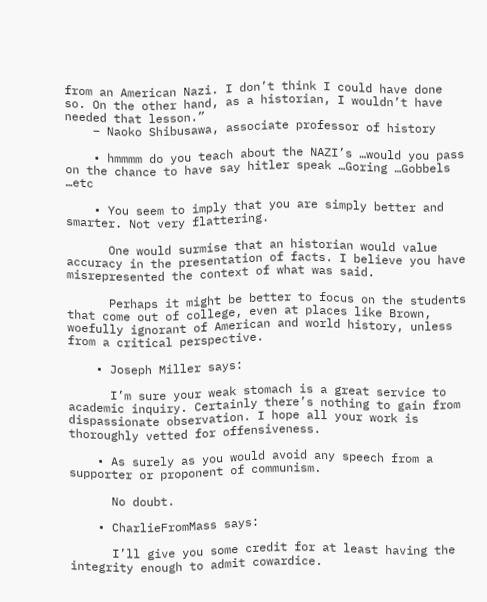from an American Nazi. I don’t think I could have done so. On the other hand, as a historian, I wouldn’t have needed that lesson.”
    – Naoko Shibusawa, associate professor of history

    • hmmmm do you teach about the NAZI’s …would you pass on the chance to have say hitler speak …Goring …Gobbels …etc

    • You seem to imply that you are simply better and smarter. Not very flattering.

      One would surmise that an historian would value accuracy in the presentation of facts. I believe you have misrepresented the context of what was said.

      Perhaps it might be better to focus on the students that come out of college, even at places like Brown, woefully ignorant of American and world history, unless from a critical perspective.

    • Joseph Miller says:

      I’m sure your weak stomach is a great service to academic inquiry. Certainly there’s nothing to gain from dispassionate observation. I hope all your work is thoroughly vetted for offensiveness.

    • As surely as you would avoid any speech from a supporter or proponent of communism.

      No doubt.

    • CharlieFromMass says:

      I’ll give you some credit for at least having the integrity enough to admit cowardice.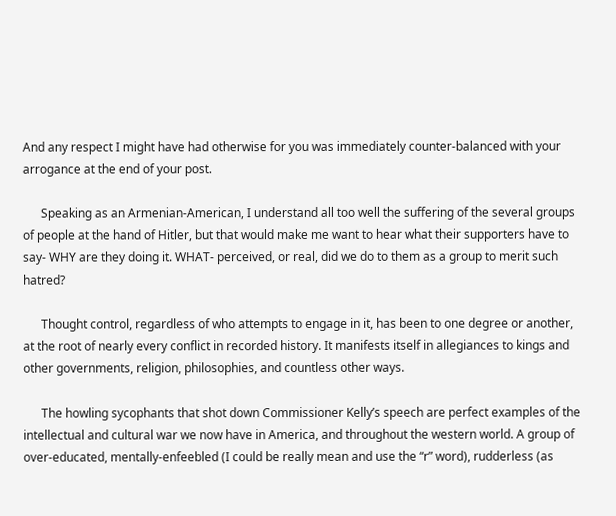And any respect I might have had otherwise for you was immediately counter-balanced with your arrogance at the end of your post.

      Speaking as an Armenian-American, I understand all too well the suffering of the several groups of people at the hand of Hitler, but that would make me want to hear what their supporters have to say- WHY are they doing it. WHAT- perceived, or real, did we do to them as a group to merit such hatred?

      Thought control, regardless of who attempts to engage in it, has been to one degree or another, at the root of nearly every conflict in recorded history. It manifests itself in allegiances to kings and other governments, religion, philosophies, and countless other ways.

      The howling sycophants that shot down Commissioner Kelly’s speech are perfect examples of the intellectual and cultural war we now have in America, and throughout the western world. A group of over-educated, mentally-enfeebled (I could be really mean and use the “r” word), rudderless (as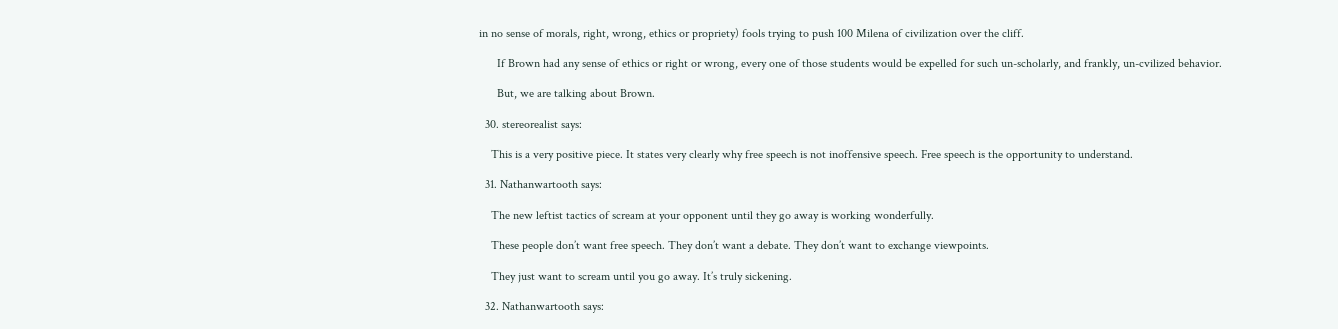in no sense of morals, right, wrong, ethics or propriety) fools trying to push 100 Milena of civilization over the cliff.

      If Brown had any sense of ethics or right or wrong, every one of those students would be expelled for such un-scholarly, and frankly, un-cvilized behavior.

      But, we are talking about Brown.

  30. stereorealist says:

    This is a very positive piece. It states very clearly why free speech is not inoffensive speech. Free speech is the opportunity to understand.

  31. Nathanwartooth says:

    The new leftist tactics of scream at your opponent until they go away is working wonderfully.

    These people don’t want free speech. They don’t want a debate. They don’t want to exchange viewpoints.

    They just want to scream until you go away. It’s truly sickening.

  32. Nathanwartooth says: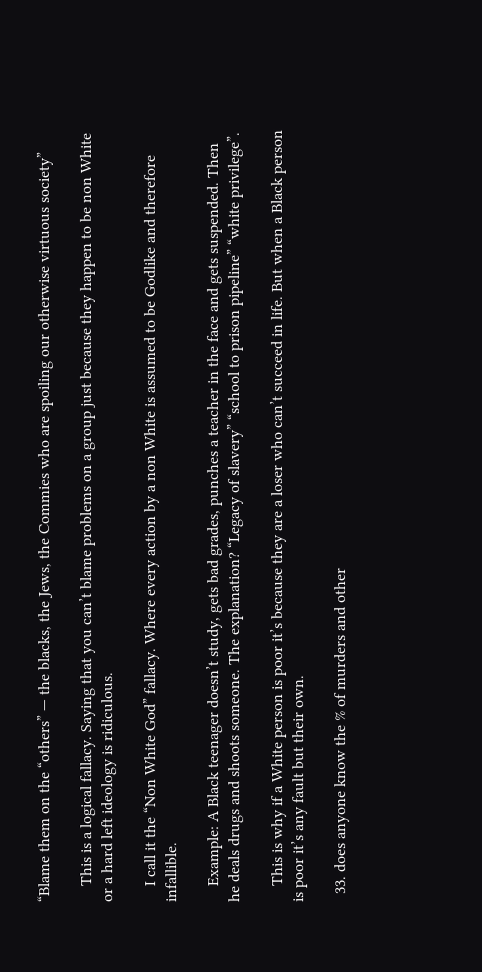“Blame them on the “others” — the blacks, the Jews, the Commies who are spoiling our otherwise virtuous society”

    This is a logical fallacy. Saying that you can’t blame problems on a group just because they happen to be non White or a hard left ideology is ridiculous.

    I call it the “Non White God” fallacy. Where every action by a non White is assumed to be Godlike and therefore infallible.

    Example: A Black teenager doesn’t study, gets bad grades, punches a teacher in the face and gets suspended. Then he deals drugs and shoots someone. The explanation? “Legacy of slavery” “school to prison pipeline” “white privilege”.

    This is why if a White person is poor it’s because they are a loser who can’t succeed in life. But when a Black person is poor it’s any fault but their own.

  33. does anyone know the % of murders and other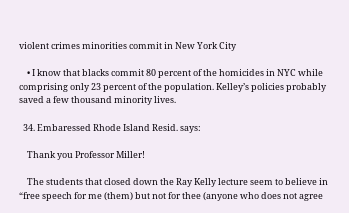violent crimes minorities commit in New York City

    • I know that blacks commit 80 percent of the homicides in NYC while comprising only 23 percent of the population. Kelley’s policies probably saved a few thousand minority lives.

  34. Embaressed Rhode Island Resid. says:

    Thank you Professor Miller!

    The students that closed down the Ray Kelly lecture seem to believe in “free speech for me (them) but not for thee (anyone who does not agree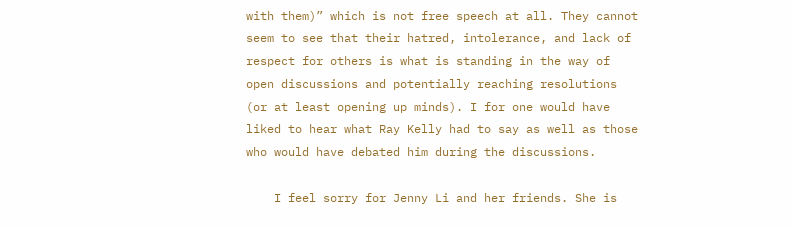with them)” which is not free speech at all. They cannot seem to see that their hatred, intolerance, and lack of respect for others is what is standing in the way of open discussions and potentially reaching resolutions (or at least opening up minds). I for one would have liked to hear what Ray Kelly had to say as well as those who would have debated him during the discussions.

    I feel sorry for Jenny Li and her friends. She is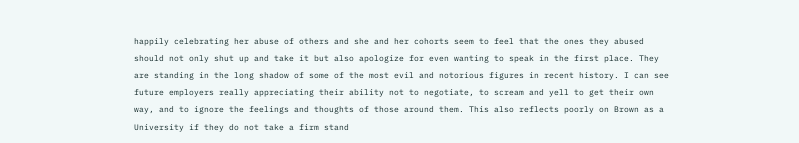happily celebrating her abuse of others and she and her cohorts seem to feel that the ones they abused should not only shut up and take it but also apologize for even wanting to speak in the first place. They are standing in the long shadow of some of the most evil and notorious figures in recent history. I can see future employers really appreciating their ability not to negotiate, to scream and yell to get their own way, and to ignore the feelings and thoughts of those around them. This also reflects poorly on Brown as a University if they do not take a firm stand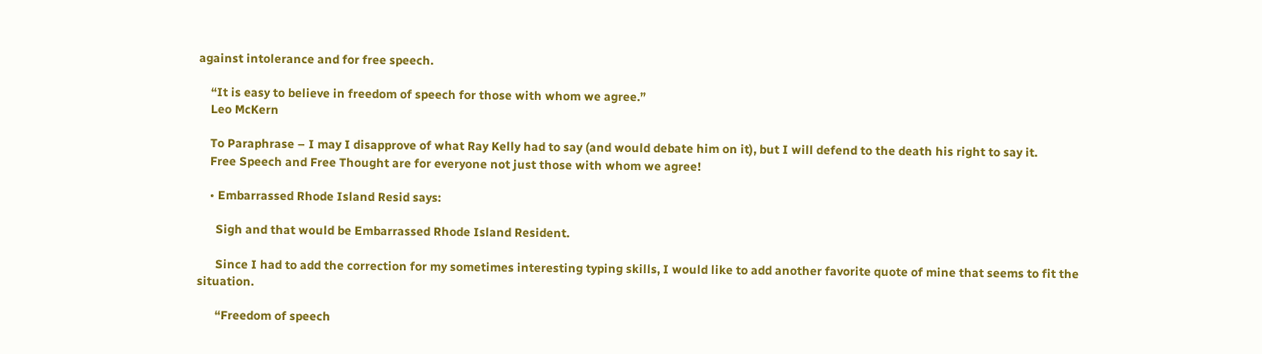against intolerance and for free speech.

    “It is easy to believe in freedom of speech for those with whom we agree.”
    Leo McKern

    To Paraphrase – I may I disapprove of what Ray Kelly had to say (and would debate him on it), but I will defend to the death his right to say it.
    Free Speech and Free Thought are for everyone not just those with whom we agree!

    • Embarrassed Rhode Island Resid says:

      Sigh and that would be Embarrassed Rhode Island Resident.

      Since I had to add the correction for my sometimes interesting typing skills, I would like to add another favorite quote of mine that seems to fit the situation.

      “Freedom of speech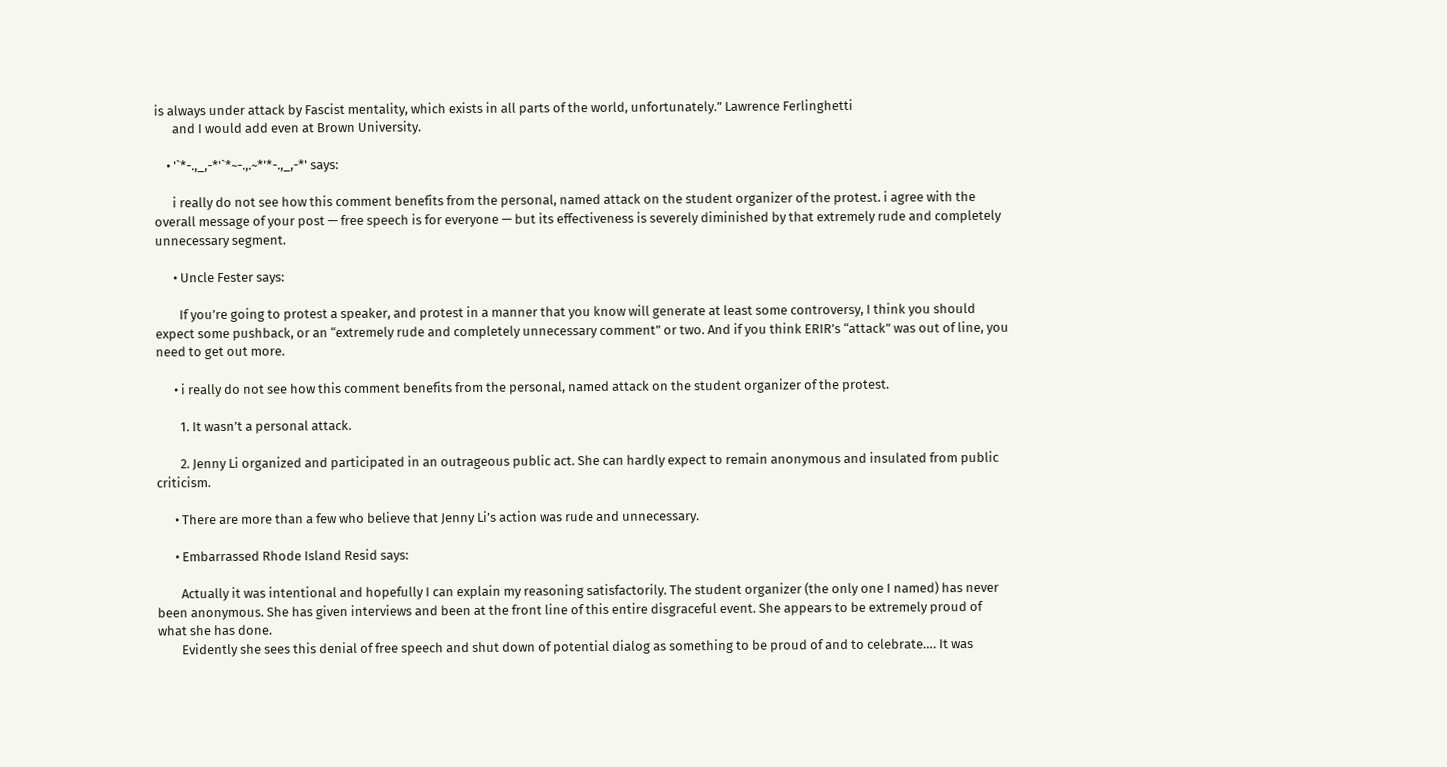is always under attack by Fascist mentality, which exists in all parts of the world, unfortunately.” Lawrence Ferlinghetti
      and I would add even at Brown University.

    • '`*-.,_,-*'`*~-.,.~*'*-.,_,-*' says:

      i really do not see how this comment benefits from the personal, named attack on the student organizer of the protest. i agree with the overall message of your post — free speech is for everyone — but its effectiveness is severely diminished by that extremely rude and completely unnecessary segment.

      • Uncle Fester says:

        If you’re going to protest a speaker, and protest in a manner that you know will generate at least some controversy, I think you should expect some pushback, or an “extremely rude and completely unnecessary comment” or two. And if you think ERIR’s “attack” was out of line, you need to get out more.

      • i really do not see how this comment benefits from the personal, named attack on the student organizer of the protest.

        1. It wasn’t a personal attack.

        2. Jenny Li organized and participated in an outrageous public act. She can hardly expect to remain anonymous and insulated from public criticism.

      • There are more than a few who believe that Jenny Li’s action was rude and unnecessary.

      • Embarrassed Rhode Island Resid says:

        Actually it was intentional and hopefully I can explain my reasoning satisfactorily. The student organizer (the only one I named) has never been anonymous. She has given interviews and been at the front line of this entire disgraceful event. She appears to be extremely proud of what she has done.
        Evidently she sees this denial of free speech and shut down of potential dialog as something to be proud of and to celebrate…. It was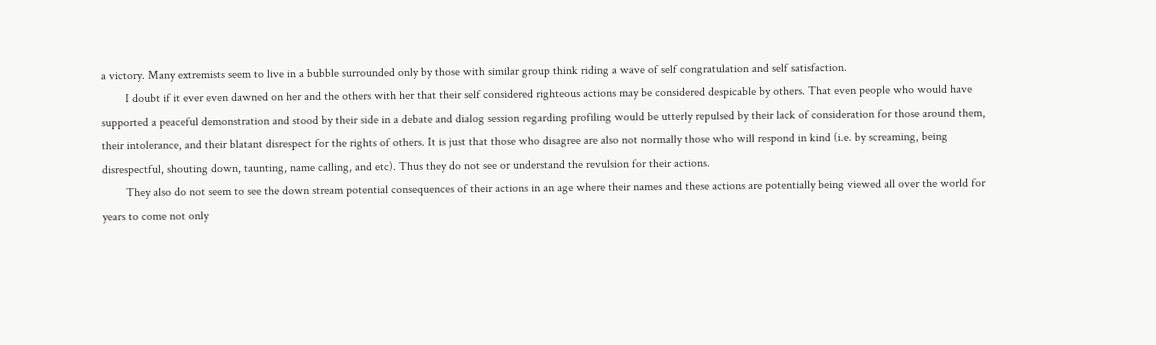a victory. Many extremists seem to live in a bubble surrounded only by those with similar group think riding a wave of self congratulation and self satisfaction.
        I doubt if it ever even dawned on her and the others with her that their self considered righteous actions may be considered despicable by others. That even people who would have supported a peaceful demonstration and stood by their side in a debate and dialog session regarding profiling would be utterly repulsed by their lack of consideration for those around them, their intolerance, and their blatant disrespect for the rights of others. It is just that those who disagree are also not normally those who will respond in kind (i.e. by screaming, being disrespectful, shouting down, taunting, name calling, and etc). Thus they do not see or understand the revulsion for their actions.
        They also do not seem to see the down stream potential consequences of their actions in an age where their names and these actions are potentially being viewed all over the world for years to come not only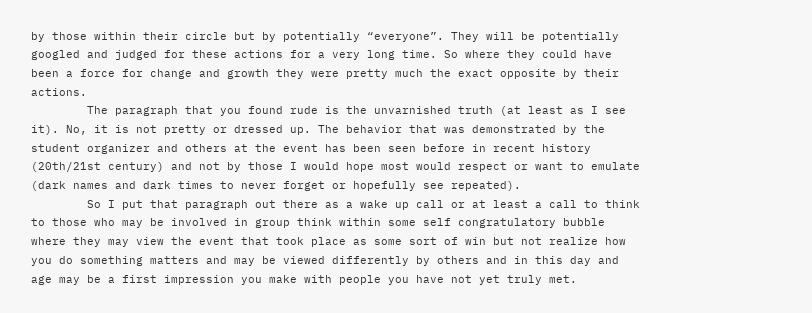by those within their circle but by potentially “everyone”. They will be potentially googled and judged for these actions for a very long time. So where they could have been a force for change and growth they were pretty much the exact opposite by their actions.
        The paragraph that you found rude is the unvarnished truth (at least as I see it). No, it is not pretty or dressed up. The behavior that was demonstrated by the student organizer and others at the event has been seen before in recent history (20th/21st century) and not by those I would hope most would respect or want to emulate (dark names and dark times to never forget or hopefully see repeated).
        So I put that paragraph out there as a wake up call or at least a call to think to those who may be involved in group think within some self congratulatory bubble where they may view the event that took place as some sort of win but not realize how you do something matters and may be viewed differently by others and in this day and age may be a first impression you make with people you have not yet truly met.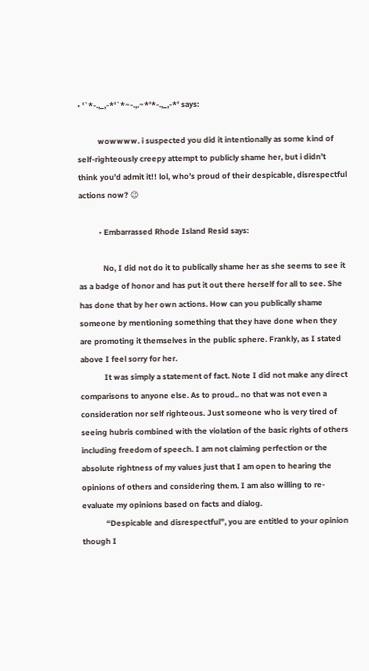• '`*-.,_,-*'`*~-.,.~*'*-.,_,-*' says:

          wowwww. i suspected you did it intentionally as some kind of self-righteously creepy attempt to publicly shame her, but i didn’t think you’d admit it!! lol, who’s proud of their despicable, disrespectful actions now? 😉

          • Embarrassed Rhode Island Resid says:

            No, I did not do it to publically shame her as she seems to see it as a badge of honor and has put it out there herself for all to see. She has done that by her own actions. How can you publically shame someone by mentioning something that they have done when they are promoting it themselves in the public sphere. Frankly, as I stated above I feel sorry for her.
            It was simply a statement of fact. Note I did not make any direct comparisons to anyone else. As to proud.. no that was not even a consideration nor self righteous. Just someone who is very tired of seeing hubris combined with the violation of the basic rights of others including freedom of speech. I am not claiming perfection or the absolute rightness of my values just that I am open to hearing the opinions of others and considering them. I am also willing to re-evaluate my opinions based on facts and dialog.
            “Despicable and disrespectful”, you are entitled to your opinion though I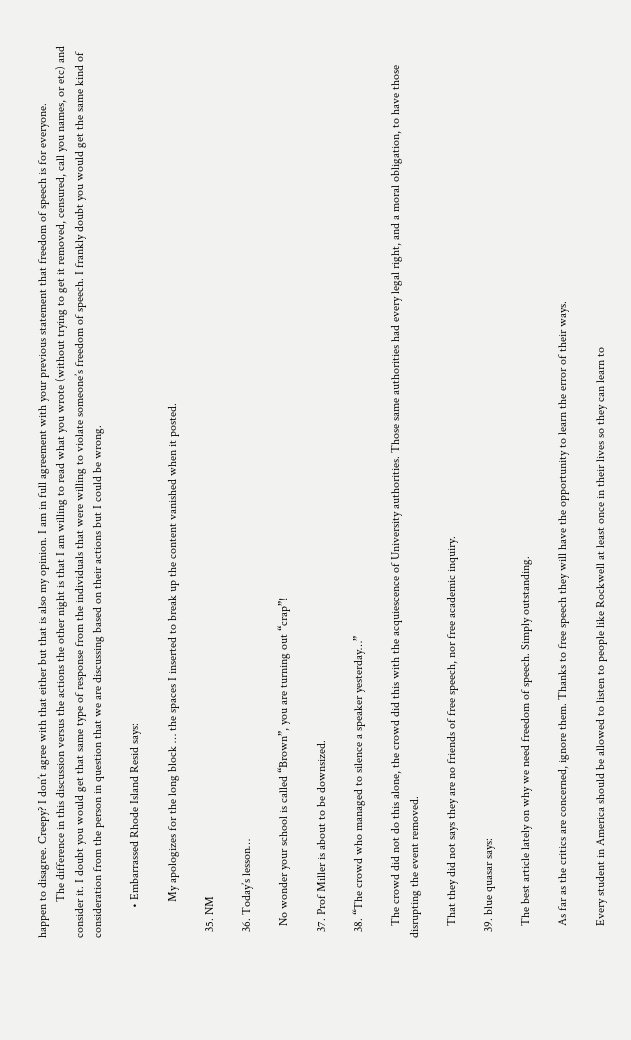happen to disagree. Creepy? I don’t agree with that either but that is also my opinion. I am in full agreement with your previous statement that freedom of speech is for everyone.
            The difference in this discussion versus the actions the other night is that I am willing to read what you wrote (without trying to get it removed, censured, call you names, or etc) and consider it. I doubt you would get that same type of response from the individuals that were willing to violate someone’s freedom of speech. I frankly doubt you would get the same kind of consideration from the person in question that we are discussing based on their actions but I could be wrong.

          • Embarrassed Rhode Island Resid says:

            My apologizes for the long block … the spaces I inserted to break up the content vanished when it posted.

  35. NM

  36. Today’s lesson…

    No wonder your school is called “Brown”, you are turning out “crap”!

  37. Prof Miller is about to be downsized.

  38. “The crowd who managed to silence a speaker yesterday…”

    The crowd did not do this alone, the crowd did this with the acquiescence of University authorities. Those same authorities had every legal right, and a moral obligation, to have those disrupting the event removed.

    That they did not says they are no friends of free speech, nor free academic inquiry.

  39. blue quasar says:

    The best article lately on why we need freedom of speech. Simply outstanding.

    As far as the critics are concerned, ignore them. Thanks to free speech they will have the opportunity to learn the error of their ways.

    Every student in America should be allowed to listen to people like Rockwell at least once in their lives so they can learn to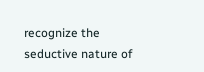recognize the seductive nature of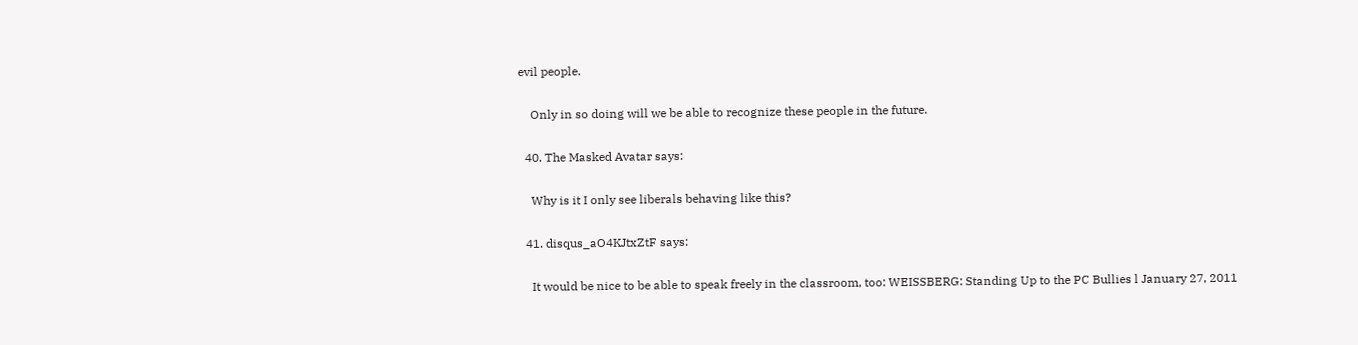evil people.

    Only in so doing will we be able to recognize these people in the future.

  40. The Masked Avatar says:

    Why is it I only see liberals behaving like this?

  41. disqus_aO4KJtxZtF says:

    It would be nice to be able to speak freely in the classroom, too: WEISSBERG: Standing Up to the PC Bullies l January 27, 2011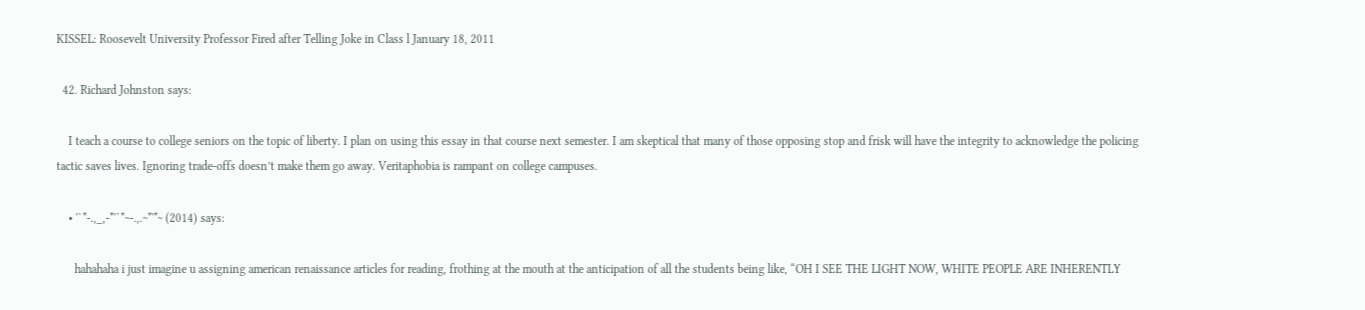KISSEL: Roosevelt University Professor Fired after Telling Joke in Class l January 18, 2011

  42. Richard Johnston says:

    I teach a course to college seniors on the topic of liberty. I plan on using this essay in that course next semester. I am skeptical that many of those opposing stop and frisk will have the integrity to acknowledge the policing tactic saves lives. Ignoring trade-offs doesn’t make them go away. Veritaphobia is rampant on college campuses.

    • '`*-.,_,-*'`*~-.,.~*'*~ (2014) says:

      hahahaha i just imagine u assigning american renaissance articles for reading, frothing at the mouth at the anticipation of all the students being like, “OH I SEE THE LIGHT NOW, WHITE PEOPLE ARE INHERENTLY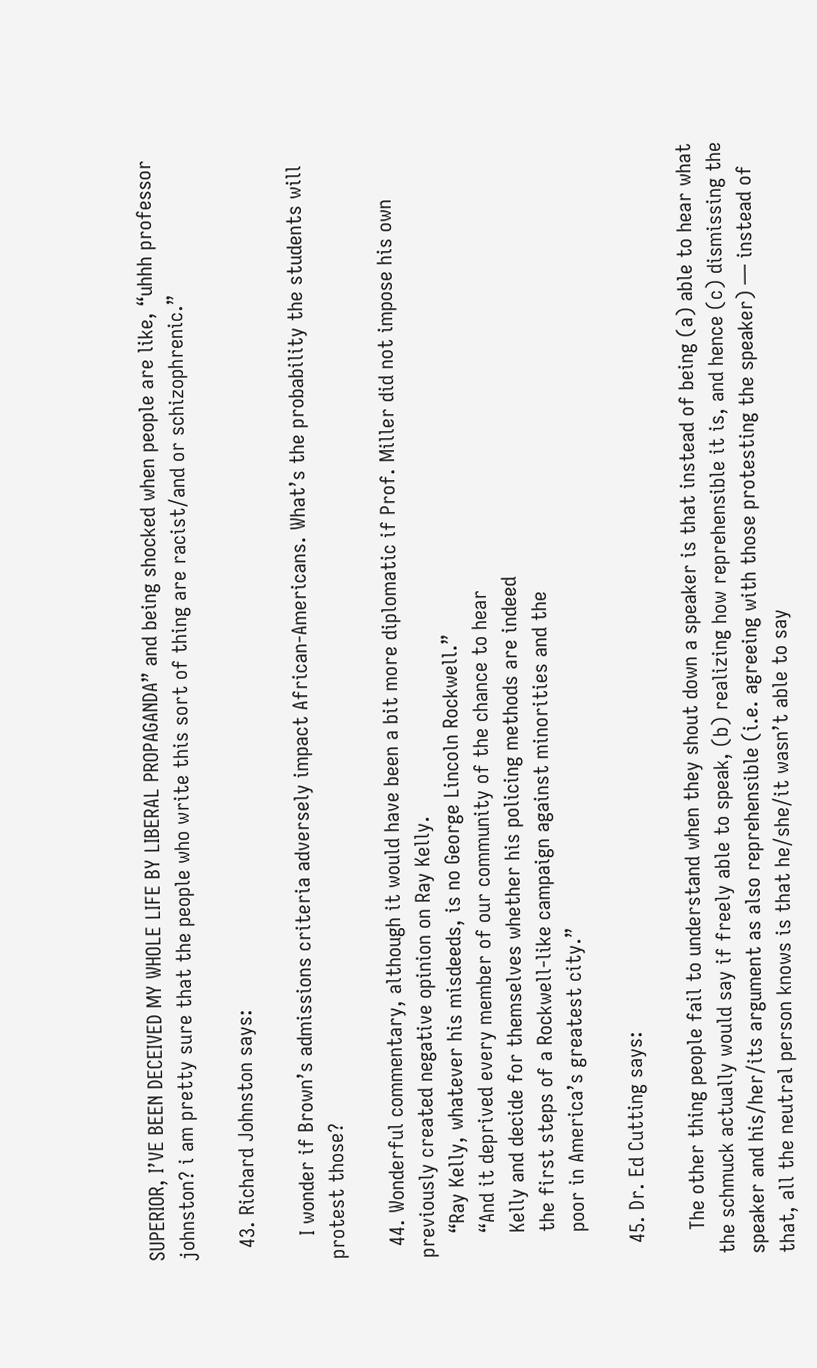SUPERIOR, I’VE BEEN DECEIVED MY WHOLE LIFE BY LIBERAL PROPAGANDA” and being shocked when people are like, “uhhh professor johnston? i am pretty sure that the people who write this sort of thing are racist/and or schizophrenic.”

  43. Richard Johnston says:

    I wonder if Brown’s admissions criteria adversely impact African-Americans. What’s the probability the students will protest those?

  44. Wonderful commentary, although it would have been a bit more diplomatic if Prof. Miller did not impose his own previously created negative opinion on Ray Kelly.
    “Ray Kelly, whatever his misdeeds, is no George Lincoln Rockwell.”
    “And it deprived every member of our community of the chance to hear
    Kelly and decide for themselves whether his policing methods are indeed
    the first steps of a Rockwell-like campaign against minorities and the
    poor in America’s greatest city.”

  45. Dr. Ed Cutting says:

    The other thing people fail to understand when they shout down a speaker is that instead of being (a) able to hear what the schmuck actually would say if freely able to speak, (b) realizing how reprehensible it is, and hence (c) dismissing the speaker and his/her/its argument as also reprehensible (i.e. agreeing with those protesting the speaker) — instead of that, all the neutral person knows is that he/she/it wasn’t able to say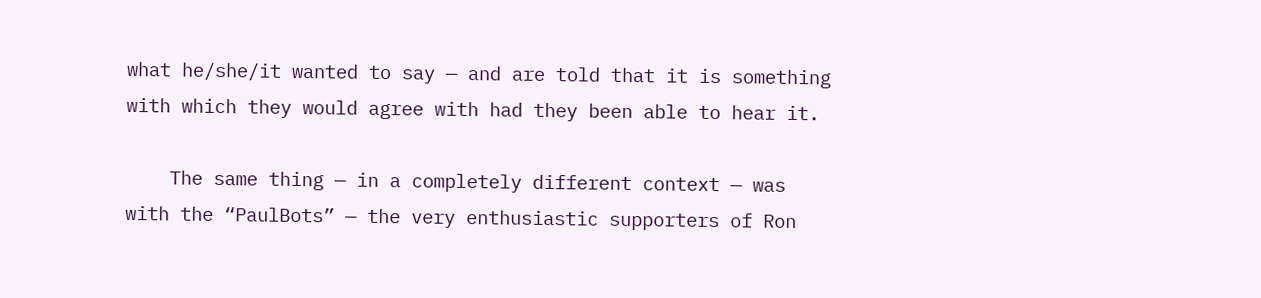what he/she/it wanted to say — and are told that it is something with which they would agree with had they been able to hear it.

    The same thing — in a completely different context — was with the “PaulBots” — the very enthusiastic supporters of Ron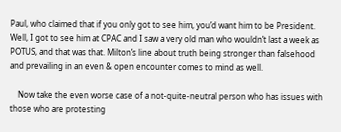Paul, who claimed that if you only got to see him, you’d want him to be President. Well, I got to see him at CPAC and I saw a very old man who wouldn’t last a week as POTUS, and that was that. Milton’s line about truth being stronger than falsehood and prevailing in an even & open encounter comes to mind as well.

    Now take the even worse case of a not-quite-neutral person who has issues with those who are protesting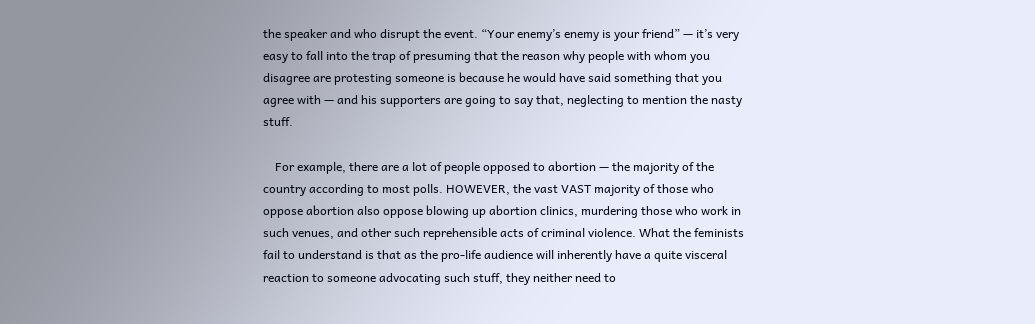the speaker and who disrupt the event. “Your enemy’s enemy is your friend” — it’s very easy to fall into the trap of presuming that the reason why people with whom you disagree are protesting someone is because he would have said something that you agree with — and his supporters are going to say that, neglecting to mention the nasty stuff.

    For example, there are a lot of people opposed to abortion — the majority of the country according to most polls. HOWEVER, the vast VAST majority of those who oppose abortion also oppose blowing up abortion clinics, murdering those who work in such venues, and other such reprehensible acts of criminal violence. What the feminists fail to understand is that as the pro-life audience will inherently have a quite visceral reaction to someone advocating such stuff, they neither need to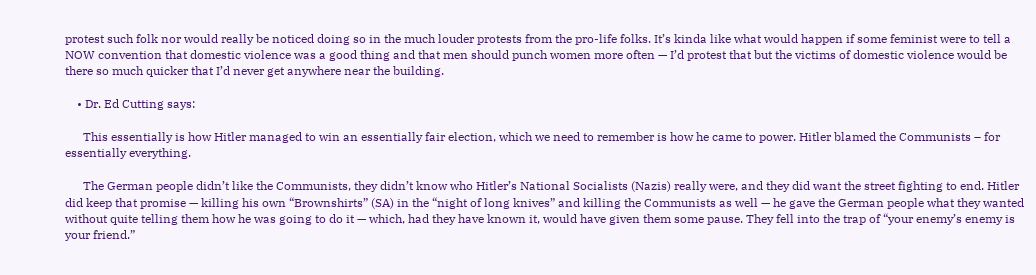protest such folk nor would really be noticed doing so in the much louder protests from the pro-life folks. It’s kinda like what would happen if some feminist were to tell a NOW convention that domestic violence was a good thing and that men should punch women more often — I’d protest that but the victims of domestic violence would be there so much quicker that I’d never get anywhere near the building.

    • Dr. Ed Cutting says:

      This essentially is how Hitler managed to win an essentially fair election, which we need to remember is how he came to power. Hitler blamed the Communists – for essentially everything.

      The German people didn’t like the Communists, they didn’t know who Hitler’s National Socialists (Nazis) really were, and they did want the street fighting to end. Hitler did keep that promise — killing his own “Brownshirts” (SA) in the “night of long knives” and killing the Communists as well — he gave the German people what they wanted without quite telling them how he was going to do it — which, had they have known it, would have given them some pause. They fell into the trap of “your enemy’s enemy is your friend.”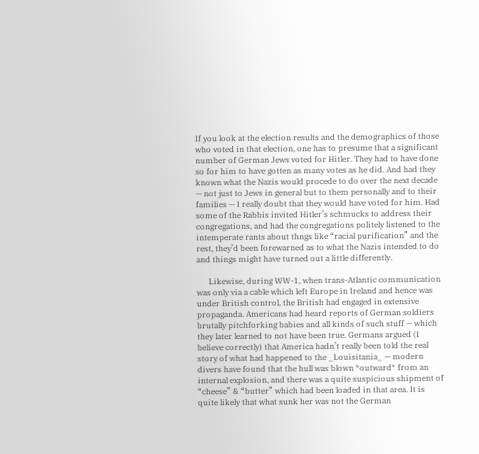If you look at the election results and the demographics of those who voted in that election, one has to presume that a significant number of German Jews voted for Hitler. They had to have done so for him to have gotten as many votes as he did. And had they known what the Nazis would procede to do over the next decade — not just to Jews in general but to them personally and to their families — I really doubt that they would have voted for him. Had some of the Rabbis invited Hitler’s schmucks to address their congregations, and had the congregations politely listened to the intemperate rants about thngs like “racial purification” and the rest, they’d been forewarned as to what the Nazis intended to do and things might have turned out a little differently.

      Likewise, during WW-1, when trans-Atlantic communication was only via a cable which left Europe in Ireland and hence was under British control, the British had engaged in extensive propaganda. Americans had heard reports of German soldiers brutally pitchforking babies and all kinds of such stuff — which they later learned to not have been true. Germans argued (I believe correctly) that America hadn’t really been told the real story of what had happened to the _Louisitania_ — modern divers have found that the hull was blown *outward* from an internal explosion, and there was a quite suspicious shipment of “cheese” & “butter” which had been loaded in that area. It is quite likely that what sunk her was not the German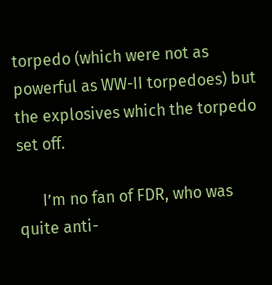torpedo (which were not as powerful as WW-II torpedoes) but the explosives which the torpedo set off.

      I’m no fan of FDR, who was quite anti-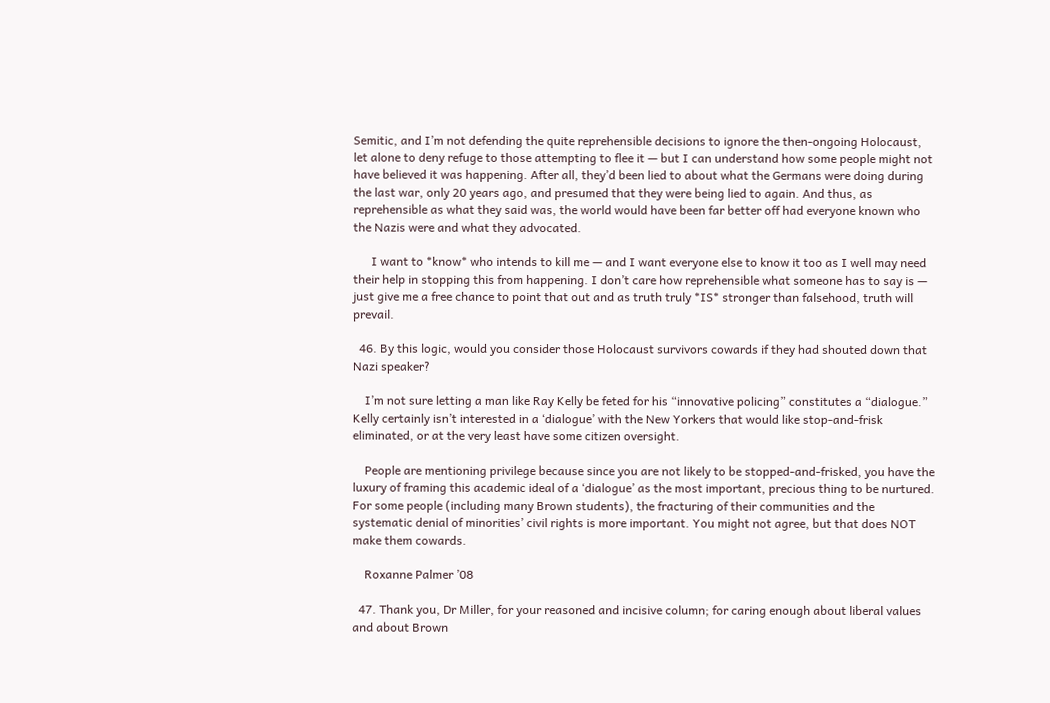Semitic, and I’m not defending the quite reprehensible decisions to ignore the then-ongoing Holocaust, let alone to deny refuge to those attempting to flee it — but I can understand how some people might not have believed it was happening. After all, they’d been lied to about what the Germans were doing during the last war, only 20 years ago, and presumed that they were being lied to again. And thus, as reprehensible as what they said was, the world would have been far better off had everyone known who the Nazis were and what they advocated.

      I want to *know* who intends to kill me — and I want everyone else to know it too as I well may need their help in stopping this from happening. I don’t care how reprehensible what someone has to say is — just give me a free chance to point that out and as truth truly *IS* stronger than falsehood, truth will prevail.

  46. By this logic, would you consider those Holocaust survivors cowards if they had shouted down that Nazi speaker?

    I’m not sure letting a man like Ray Kelly be feted for his “innovative policing” constitutes a “dialogue.” Kelly certainly isn’t interested in a ‘dialogue’ with the New Yorkers that would like stop-and-frisk eliminated, or at the very least have some citizen oversight.

    People are mentioning privilege because since you are not likely to be stopped-and-frisked, you have the luxury of framing this academic ideal of a ‘dialogue’ as the most important, precious thing to be nurtured. For some people (including many Brown students), the fracturing of their communities and the systematic denial of minorities’ civil rights is more important. You might not agree, but that does NOT make them cowards.

    Roxanne Palmer ’08

  47. Thank you, Dr Miller, for your reasoned and incisive column; for caring enough about liberal values and about Brown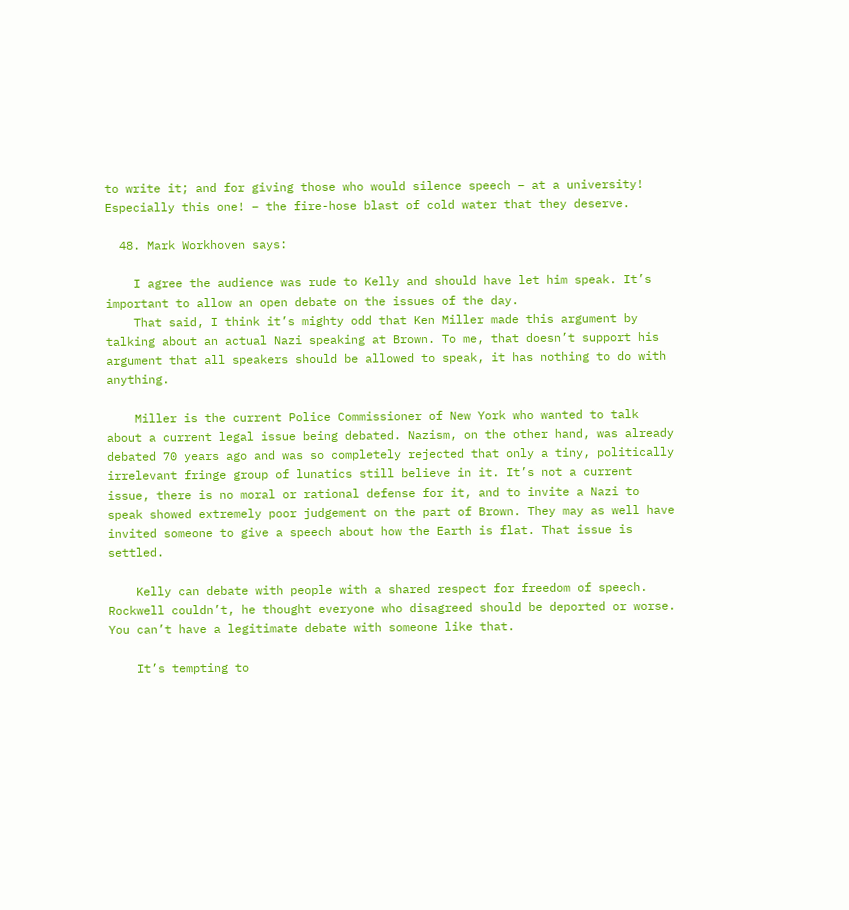to write it; and for giving those who would silence speech – at a university! Especially this one! – the fire-hose blast of cold water that they deserve.

  48. Mark Workhoven says:

    I agree the audience was rude to Kelly and should have let him speak. It’s important to allow an open debate on the issues of the day.
    That said, I think it’s mighty odd that Ken Miller made this argument by talking about an actual Nazi speaking at Brown. To me, that doesn’t support his argument that all speakers should be allowed to speak, it has nothing to do with anything.

    Miller is the current Police Commissioner of New York who wanted to talk about a current legal issue being debated. Nazism, on the other hand, was already debated 70 years ago and was so completely rejected that only a tiny, politically irrelevant fringe group of lunatics still believe in it. It’s not a current issue, there is no moral or rational defense for it, and to invite a Nazi to speak showed extremely poor judgement on the part of Brown. They may as well have invited someone to give a speech about how the Earth is flat. That issue is settled.

    Kelly can debate with people with a shared respect for freedom of speech. Rockwell couldn’t, he thought everyone who disagreed should be deported or worse. You can’t have a legitimate debate with someone like that.

    It’s tempting to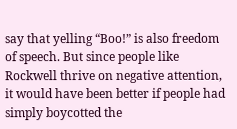say that yelling “Boo!” is also freedom of speech. But since people like Rockwell thrive on negative attention, it would have been better if people had simply boycotted the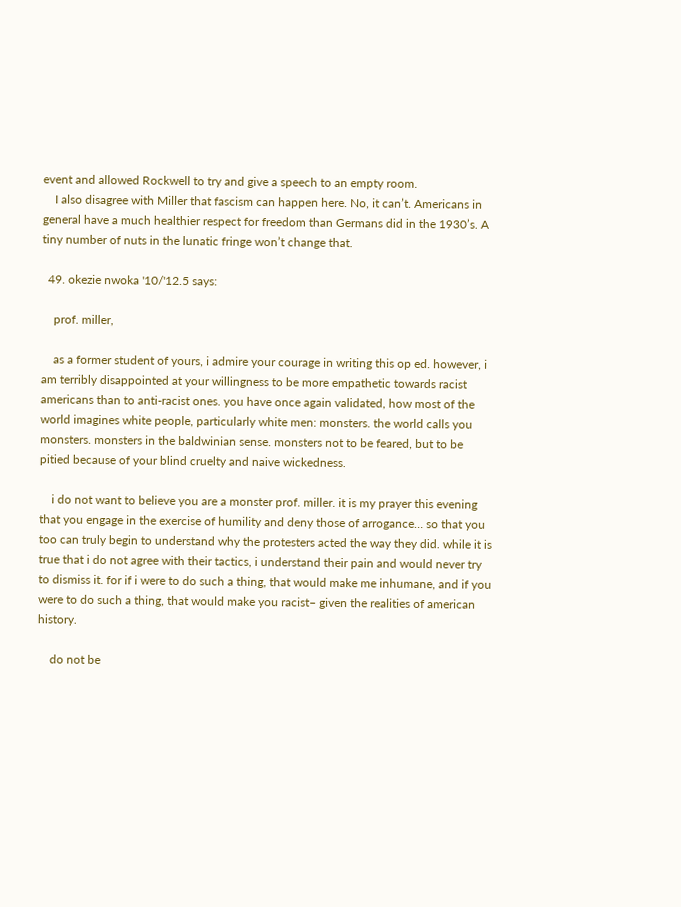event and allowed Rockwell to try and give a speech to an empty room.
    I also disagree with Miller that fascism can happen here. No, it can’t. Americans in general have a much healthier respect for freedom than Germans did in the 1930’s. A tiny number of nuts in the lunatic fringe won’t change that.

  49. okezie nwoka '10/'12.5 says:

    prof. miller,

    as a former student of yours, i admire your courage in writing this op ed. however, i am terribly disappointed at your willingness to be more empathetic towards racist americans than to anti-racist ones. you have once again validated, how most of the world imagines white people, particularly white men: monsters. the world calls you monsters. monsters in the baldwinian sense. monsters not to be feared, but to be pitied because of your blind cruelty and naive wickedness.

    i do not want to believe you are a monster prof. miller. it is my prayer this evening that you engage in the exercise of humility and deny those of arrogance… so that you too can truly begin to understand why the protesters acted the way they did. while it is true that i do not agree with their tactics, i understand their pain and would never try to dismiss it. for if i were to do such a thing, that would make me inhumane, and if you were to do such a thing, that would make you racist– given the realities of american history.

    do not be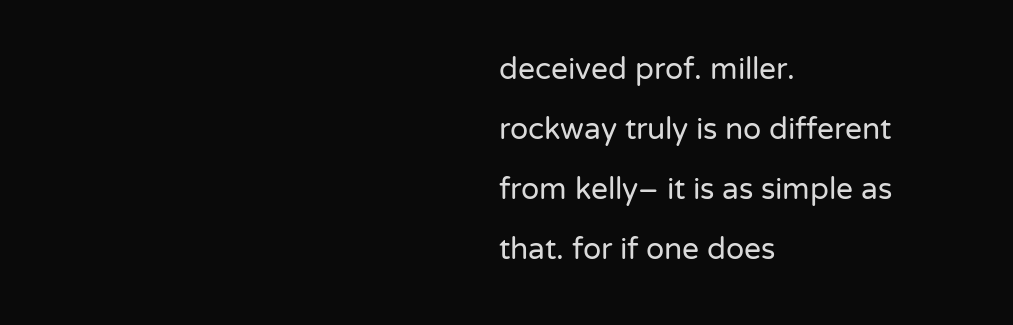deceived prof. miller. rockway truly is no different from kelly– it is as simple as that. for if one does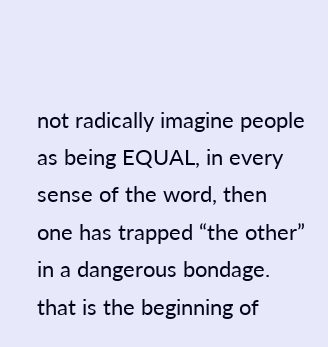not radically imagine people as being EQUAL, in every sense of the word, then one has trapped “the other” in a dangerous bondage. that is the beginning of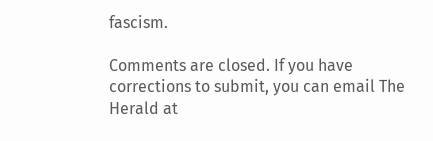fascism.

Comments are closed. If you have corrections to submit, you can email The Herald at